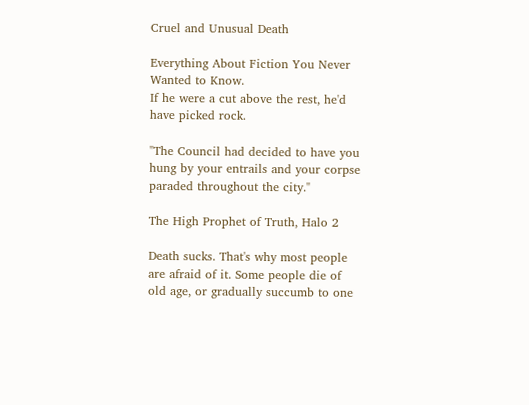Cruel and Unusual Death

Everything About Fiction You Never Wanted to Know.
If he were a cut above the rest, he'd have picked rock.

"The Council had decided to have you hung by your entrails and your corpse paraded throughout the city."

The High Prophet of Truth, Halo 2

Death sucks. That's why most people are afraid of it. Some people die of old age, or gradually succumb to one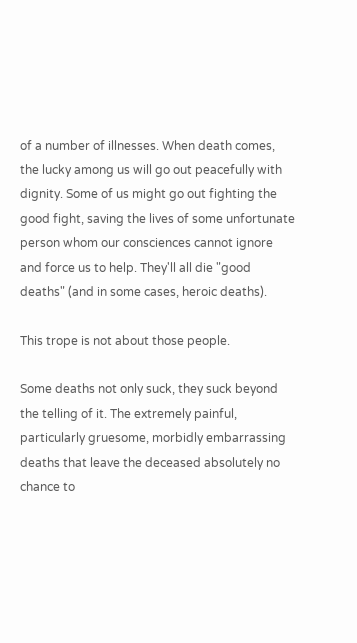of a number of illnesses. When death comes, the lucky among us will go out peacefully with dignity. Some of us might go out fighting the good fight, saving the lives of some unfortunate person whom our consciences cannot ignore and force us to help. They'll all die "good deaths" (and in some cases, heroic deaths).

This trope is not about those people.

Some deaths not only suck, they suck beyond the telling of it. The extremely painful, particularly gruesome, morbidly embarrassing deaths that leave the deceased absolutely no chance to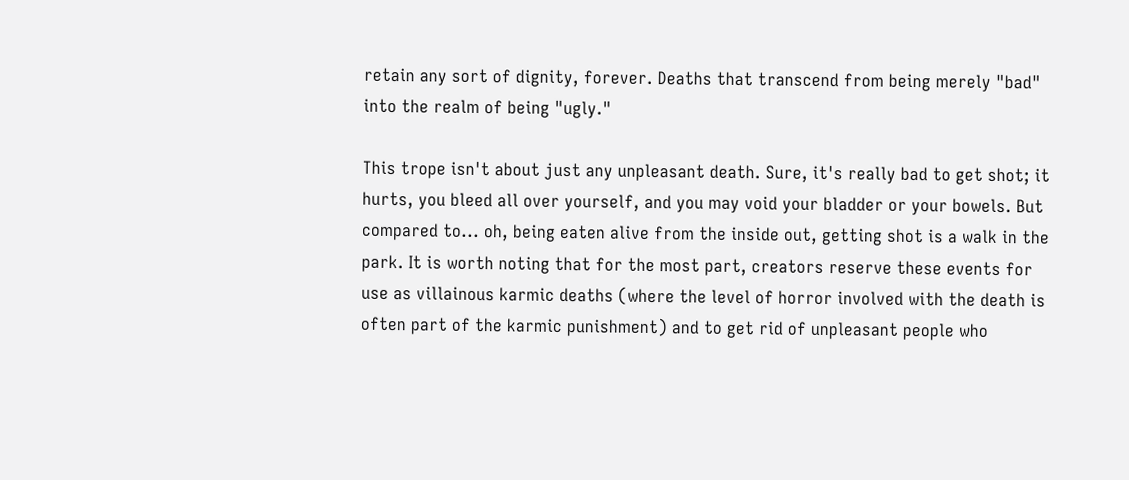retain any sort of dignity, forever. Deaths that transcend from being merely "bad" into the realm of being "ugly."

This trope isn't about just any unpleasant death. Sure, it's really bad to get shot; it hurts, you bleed all over yourself, and you may void your bladder or your bowels. But compared to... oh, being eaten alive from the inside out, getting shot is a walk in the park. It is worth noting that for the most part, creators reserve these events for use as villainous karmic deaths (where the level of horror involved with the death is often part of the karmic punishment) and to get rid of unpleasant people who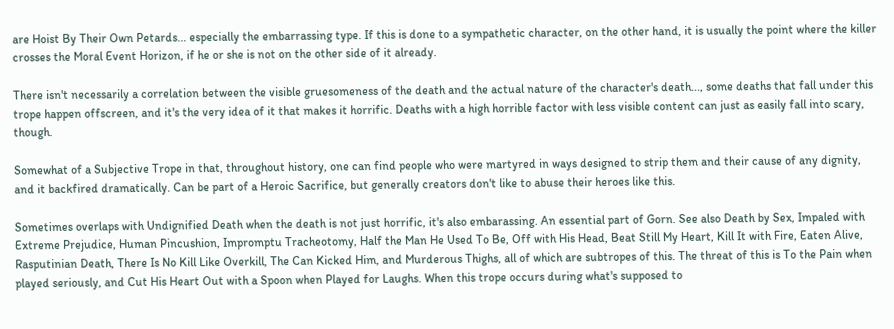are Hoist By Their Own Petards... especially the embarrassing type. If this is done to a sympathetic character, on the other hand, it is usually the point where the killer crosses the Moral Event Horizon, if he or she is not on the other side of it already.

There isn't necessarily a correlation between the visible gruesomeness of the death and the actual nature of the character's death..., some deaths that fall under this trope happen offscreen, and it's the very idea of it that makes it horrific. Deaths with a high horrible factor with less visible content can just as easily fall into scary, though.

Somewhat of a Subjective Trope in that, throughout history, one can find people who were martyred in ways designed to strip them and their cause of any dignity, and it backfired dramatically. Can be part of a Heroic Sacrifice, but generally creators don't like to abuse their heroes like this.

Sometimes overlaps with Undignified Death when the death is not just horrific, it's also embarassing. An essential part of Gorn. See also Death by Sex, Impaled with Extreme Prejudice, Human Pincushion, Impromptu Tracheotomy, Half the Man He Used To Be, Off with His Head, Beat Still My Heart, Kill It with Fire, Eaten Alive, Rasputinian Death, There Is No Kill Like Overkill, The Can Kicked Him, and Murderous Thighs, all of which are subtropes of this. The threat of this is To the Pain when played seriously, and Cut His Heart Out with a Spoon when Played for Laughs. When this trope occurs during what's supposed to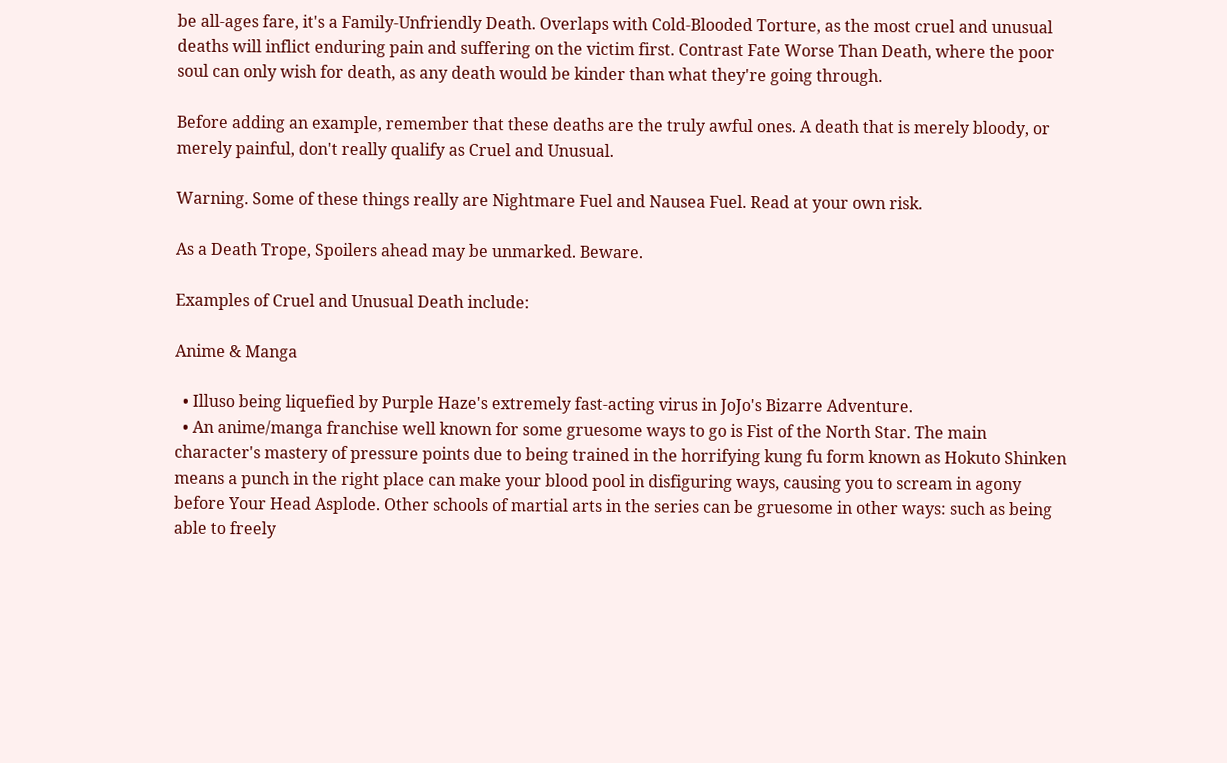be all-ages fare, it's a Family-Unfriendly Death. Overlaps with Cold-Blooded Torture, as the most cruel and unusual deaths will inflict enduring pain and suffering on the victim first. Contrast Fate Worse Than Death, where the poor soul can only wish for death, as any death would be kinder than what they're going through.

Before adding an example, remember that these deaths are the truly awful ones. A death that is merely bloody, or merely painful, don't really qualify as Cruel and Unusual.

Warning. Some of these things really are Nightmare Fuel and Nausea Fuel. Read at your own risk.

As a Death Trope, Spoilers ahead may be unmarked. Beware.

Examples of Cruel and Unusual Death include:

Anime & Manga

  • Illuso being liquefied by Purple Haze's extremely fast-acting virus in JoJo's Bizarre Adventure.
  • An anime/manga franchise well known for some gruesome ways to go is Fist of the North Star. The main character's mastery of pressure points due to being trained in the horrifying kung fu form known as Hokuto Shinken means a punch in the right place can make your blood pool in disfiguring ways, causing you to scream in agony before Your Head Asplode. Other schools of martial arts in the series can be gruesome in other ways: such as being able to freely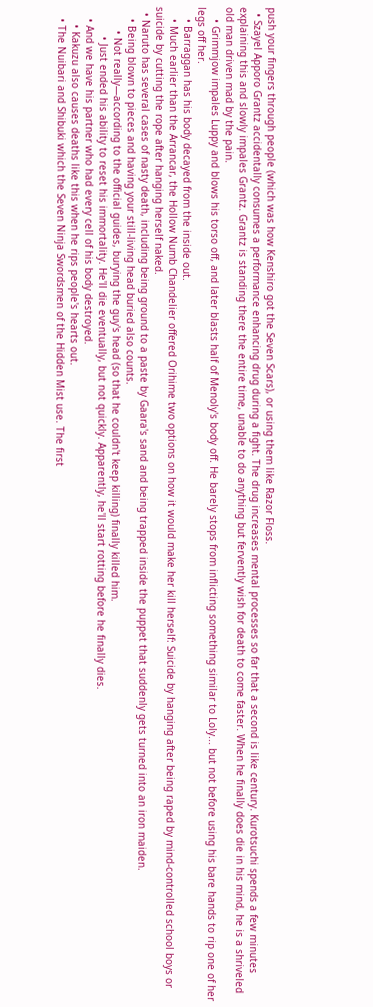push your fingers through people (which was how Kenshiro got the Seven Scars), or using them like Razor Floss.
  • Szayel Apporo Grantz accidentally consumes a performance enhancing drug during a fight. The drug increases mental processes so far that a second is like century. Kurotsuchi spends a few minutes explaining this and slowly impales Grantz. Grantz is standing there the entire time, unable to do anything but fervently wish for death to come faster. When he finally does die in his mind, he is a shriveled old man driven mad by the pain.
    • Grimmjow impales Luppy and blows his torso off, and later blasts half of Menoly's body off. He barely stops from inflicting something similar to Loly... but not before using his bare hands to rip one of her legs off her.
    • Barraggan has his body decayed from the inside out.
    • Much earlier than the Arrancar, the Hollow Numb Chandelier offered Orihime two options on how it would make her kill herself: Suicide by hanging after being raped by mind-controlled school boys or suicide by cutting the rope after hanging herself naked.
  • Naruto has several cases of nasty death, including being ground to a paste by Gaara's sand and being trapped inside the puppet that suddenly gets turned into an iron maiden.
    • Being blown to pieces and having your still-living head buried also counts.
        • Not really—according to the official guides, burying the guy's head (so that he couldn't keep killing) finally killed him.
          • Just ended his ability to reset his immortality. He'll die eventually, but not quickly. Apparently, he'll start rotting before he finally dies.
    • And we have his partner who had every cell of his body destroyed.
      • Kakuzu also causes deaths like this when he rips people's hearts out.
    • The Nuibari and Shibuki which the Seven Ninja Swordsmen of the Hidden Mist use. The first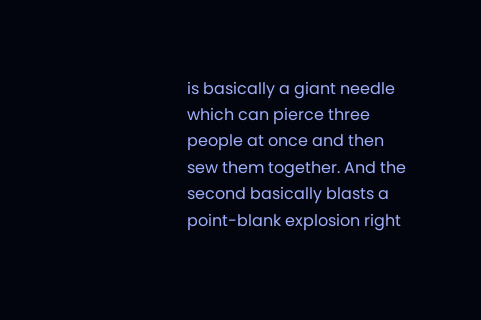is basically a giant needle which can pierce three people at once and then sew them together. And the second basically blasts a point-blank explosion right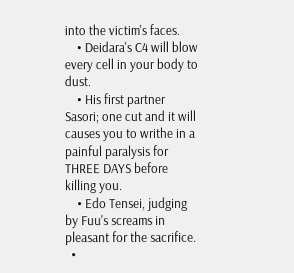into the victim's faces.
    • Deidara's C4 will blow every cell in your body to dust.
    • His first partner Sasori; one cut and it will causes you to writhe in a painful paralysis for THREE DAYS before killing you.
    • Edo Tensei, judging by Fuu's screams in pleasant for the sacrifice.
  •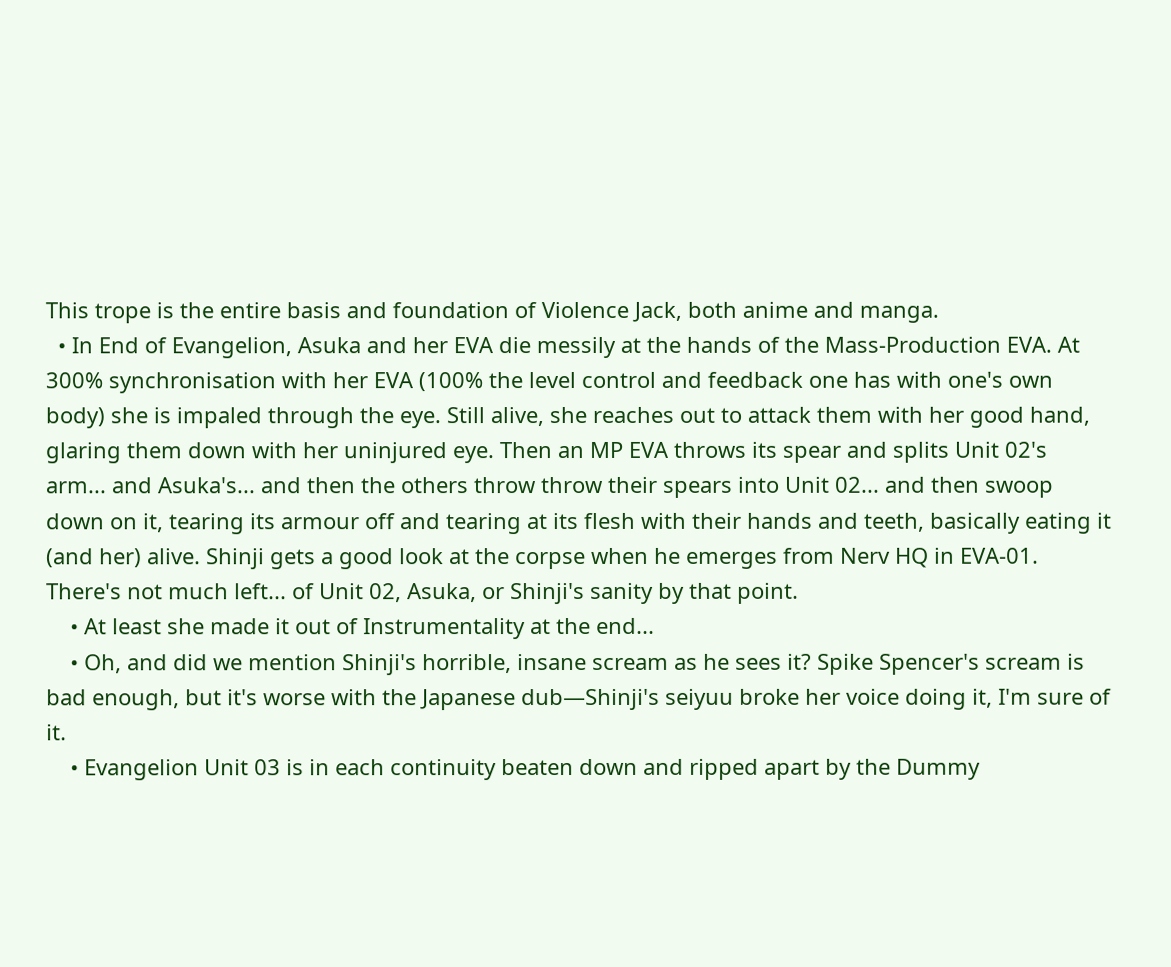This trope is the entire basis and foundation of Violence Jack, both anime and manga.
  • In End of Evangelion, Asuka and her EVA die messily at the hands of the Mass-Production EVA. At 300% synchronisation with her EVA (100% the level control and feedback one has with one's own body) she is impaled through the eye. Still alive, she reaches out to attack them with her good hand, glaring them down with her uninjured eye. Then an MP EVA throws its spear and splits Unit 02's arm... and Asuka's... and then the others throw throw their spears into Unit 02... and then swoop down on it, tearing its armour off and tearing at its flesh with their hands and teeth, basically eating it (and her) alive. Shinji gets a good look at the corpse when he emerges from Nerv HQ in EVA-01. There's not much left... of Unit 02, Asuka, or Shinji's sanity by that point.
    • At least she made it out of Instrumentality at the end...
    • Oh, and did we mention Shinji's horrible, insane scream as he sees it? Spike Spencer's scream is bad enough, but it's worse with the Japanese dub—Shinji's seiyuu broke her voice doing it, I'm sure of it.
    • Evangelion Unit 03 is in each continuity beaten down and ripped apart by the Dummy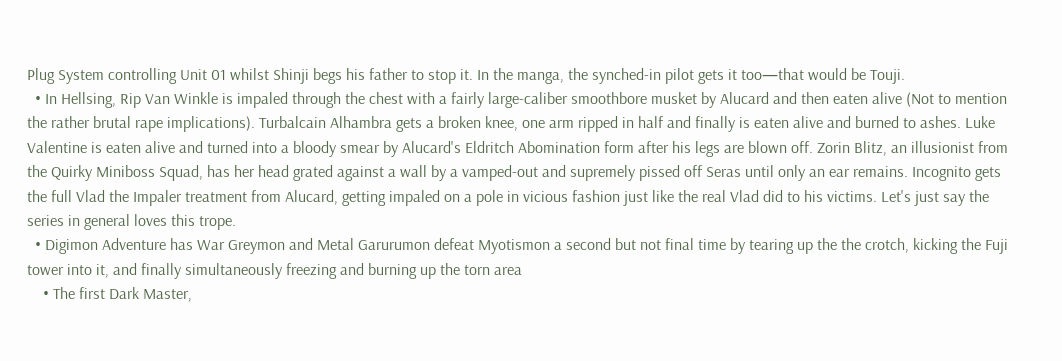Plug System controlling Unit 01 whilst Shinji begs his father to stop it. In the manga, the synched-in pilot gets it too—that would be Touji.
  • In Hellsing, Rip Van Winkle is impaled through the chest with a fairly large-caliber smoothbore musket by Alucard and then eaten alive (Not to mention the rather brutal rape implications). Turbalcain Alhambra gets a broken knee, one arm ripped in half and finally is eaten alive and burned to ashes. Luke Valentine is eaten alive and turned into a bloody smear by Alucard's Eldritch Abomination form after his legs are blown off. Zorin Blitz, an illusionist from the Quirky Miniboss Squad, has her head grated against a wall by a vamped-out and supremely pissed off Seras until only an ear remains. Incognito gets the full Vlad the Impaler treatment from Alucard, getting impaled on a pole in vicious fashion just like the real Vlad did to his victims. Let's just say the series in general loves this trope.
  • Digimon Adventure has War Greymon and Metal Garurumon defeat Myotismon a second but not final time by tearing up the the crotch, kicking the Fuji tower into it, and finally simultaneously freezing and burning up the torn area
    • The first Dark Master,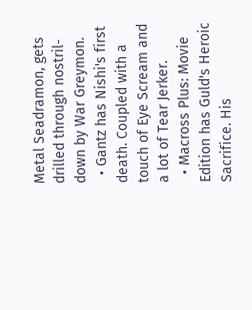Metal Seadramon, gets drilled through nostril-down by War Greymon.
  • Gantz has Nishi's first death. Coupled with a touch of Eye Scream and a lot of Tear Jerker.
  • Macross Plus: Movie Edition has Guld's Heroic Sacrifice. His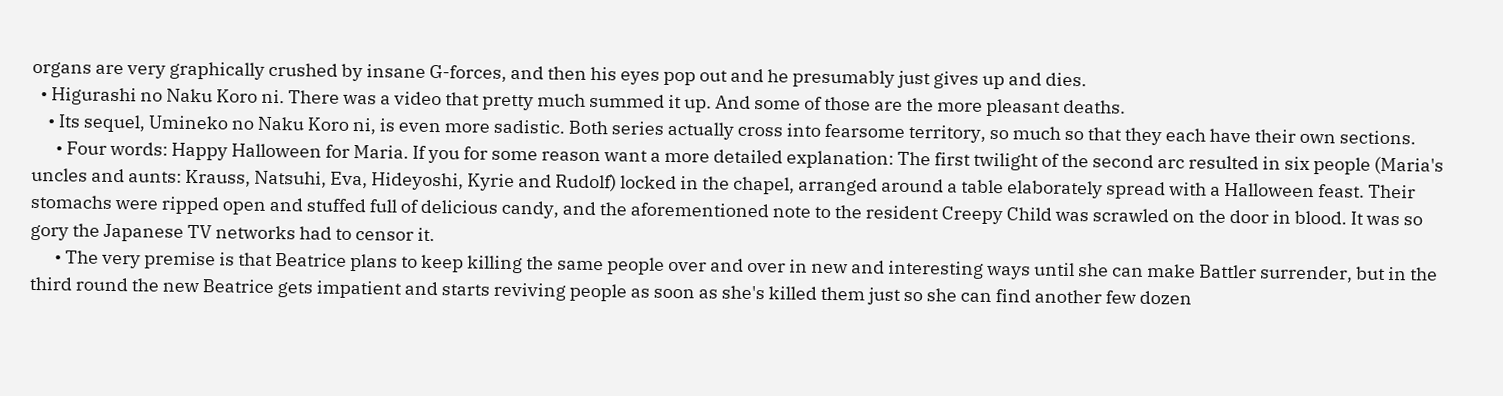organs are very graphically crushed by insane G-forces, and then his eyes pop out and he presumably just gives up and dies.
  • Higurashi no Naku Koro ni. There was a video that pretty much summed it up. And some of those are the more pleasant deaths.
    • Its sequel, Umineko no Naku Koro ni, is even more sadistic. Both series actually cross into fearsome territory, so much so that they each have their own sections.
      • Four words: Happy Halloween for Maria. If you for some reason want a more detailed explanation: The first twilight of the second arc resulted in six people (Maria's uncles and aunts: Krauss, Natsuhi, Eva, Hideyoshi, Kyrie and Rudolf) locked in the chapel, arranged around a table elaborately spread with a Halloween feast. Their stomachs were ripped open and stuffed full of delicious candy, and the aforementioned note to the resident Creepy Child was scrawled on the door in blood. It was so gory the Japanese TV networks had to censor it.
      • The very premise is that Beatrice plans to keep killing the same people over and over in new and interesting ways until she can make Battler surrender, but in the third round the new Beatrice gets impatient and starts reviving people as soon as she's killed them just so she can find another few dozen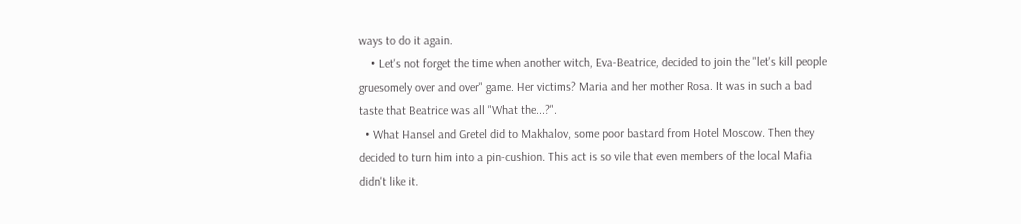ways to do it again.
    • Let's not forget the time when another witch, Eva-Beatrice, decided to join the "let's kill people gruesomely over and over" game. Her victims? Maria and her mother Rosa. It was in such a bad taste that Beatrice was all "What the...?".
  • What Hansel and Gretel did to Makhalov, some poor bastard from Hotel Moscow. Then they decided to turn him into a pin-cushion. This act is so vile that even members of the local Mafia didn't like it.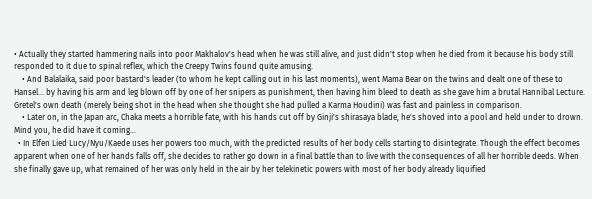• Actually they started hammering nails into poor Makhalov's head when he was still alive, and just didn't stop when he died from it because his body still responded to it due to spinal reflex, which the Creepy Twins found quite amusing.
    • And Balalaika, said poor bastard's leader (to whom he kept calling out in his last moments), went Mama Bear on the twins and dealt one of these to Hansel... by having his arm and leg blown off by one of her snipers as punishment, then having him bleed to death as she gave him a brutal Hannibal Lecture. Gretel's own death (merely being shot in the head when she thought she had pulled a Karma Houdini) was fast and painless in comparison.
    • Later on, in the Japan arc, Chaka meets a horrible fate, with his hands cut off by Ginji's shirasaya blade, he's shoved into a pool and held under to drown. Mind you, he did have it coming...
  • In Elfen Lied Lucy/Nyu/Kaede uses her powers too much, with the predicted results of her body cells starting to disintegrate. Though the effect becomes apparent when one of her hands falls off, she decides to rather go down in a final battle than to live with the consequences of all her horrible deeds. When she finally gave up, what remained of her was only held in the air by her telekinetic powers with most of her body already liquified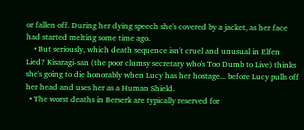or fallen off. During her dying speech she's covered by a jacket, as her face had started melting some time ago.
    • But seriously, which death sequence isn't cruel and unusual in Elfen Lied? Kisaragi-san (the poor clumsy secretary who's Too Dumb to Live) thinks she's going to die honorably when Lucy has her hostage... before Lucy pulls off her head and uses her as a Human Shield.
  • The worst deaths in Berserk are typically reserved for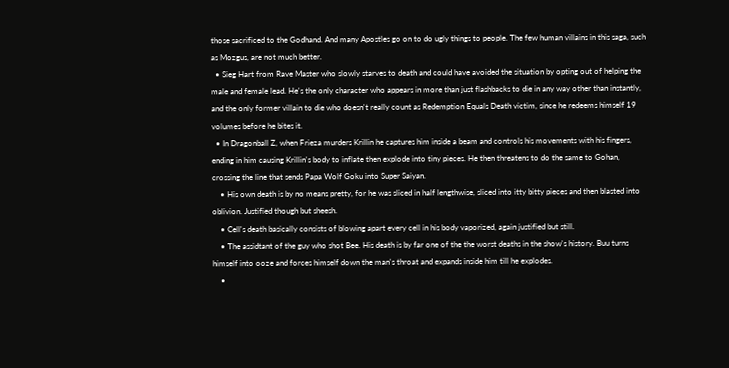those sacrificed to the Godhand. And many Apostles go on to do ugly things to people. The few human villains in this saga, such as Mozgus, are not much better.
  • Sieg Hart from Rave Master who slowly starves to death and could have avoided the situation by opting out of helping the male and female lead. He's the only character who appears in more than just flashbacks to die in any way other than instantly, and the only former villain to die who doesn't really count as Redemption Equals Death victim, since he redeems himself 19 volumes before he bites it.
  • In Dragonball Z, when Frieza murders Krillin he captures him inside a beam and controls his movements with his fingers, ending in him causing Krillin's body to inflate then explode into tiny pieces. He then threatens to do the same to Gohan, crossing the line that sends Papa Wolf Goku into Super Saiyan.
    • His own death is by no means pretty, for he was sliced in half lengthwise, sliced into itty bitty pieces and then blasted into oblivion. Justified though but sheesh.
    • Cell's death basically consists of blowing apart every cell in his body vaporized, again justified but still.
    • The assidtant of the guy who shot Bee. His death is by far one of the the worst deaths in the show's history. Buu turns himself into ooze and forces himself down the man's throat and expands inside him till he explodes.
    •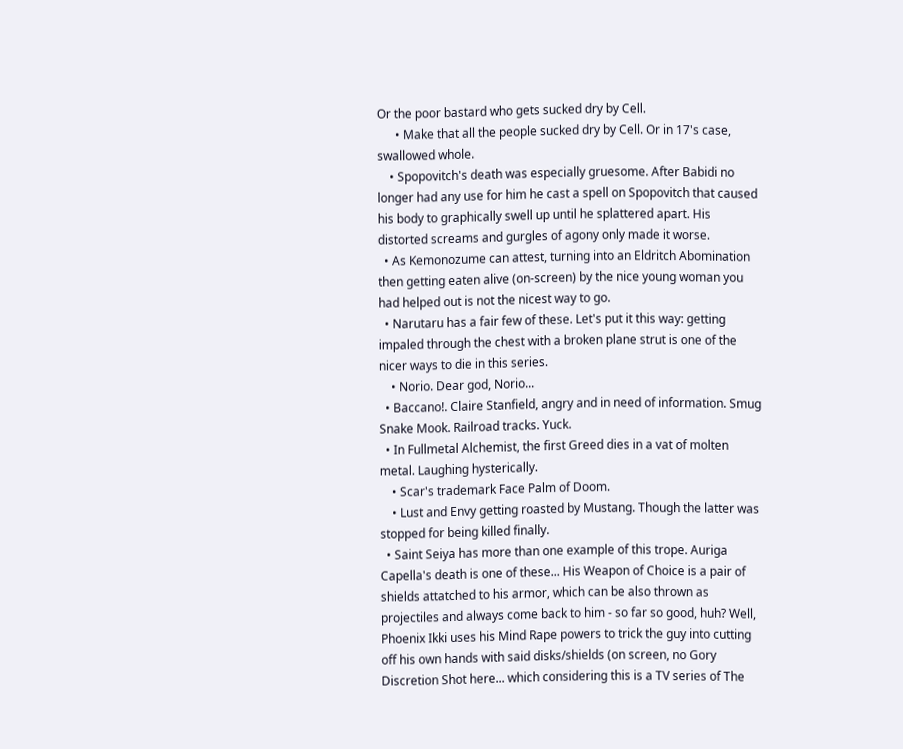Or the poor bastard who gets sucked dry by Cell.
      • Make that all the people sucked dry by Cell. Or in 17's case, swallowed whole.
    • Spopovitch's death was especially gruesome. After Babidi no longer had any use for him he cast a spell on Spopovitch that caused his body to graphically swell up until he splattered apart. His distorted screams and gurgles of agony only made it worse.
  • As Kemonozume can attest, turning into an Eldritch Abomination then getting eaten alive (on-screen) by the nice young woman you had helped out is not the nicest way to go.
  • Narutaru has a fair few of these. Let's put it this way: getting impaled through the chest with a broken plane strut is one of the nicer ways to die in this series.
    • Norio. Dear god, Norio...
  • Baccano!. Claire Stanfield, angry and in need of information. Smug Snake Mook. Railroad tracks. Yuck.
  • In Fullmetal Alchemist, the first Greed dies in a vat of molten metal. Laughing hysterically.
    • Scar's trademark Face Palm of Doom.
    • Lust and Envy getting roasted by Mustang. Though the latter was stopped for being killed finally.
  • Saint Seiya has more than one example of this trope. Auriga Capella's death is one of these... His Weapon of Choice is a pair of shields attatched to his armor, which can be also thrown as projectiles and always come back to him - so far so good, huh? Well, Phoenix Ikki uses his Mind Rape powers to trick the guy into cutting off his own hands with said disks/shields (on screen, no Gory Discretion Shot here... which considering this is a TV series of The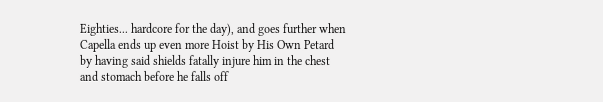Eighties... hardcore for the day), and goes further when Capella ends up even more Hoist by His Own Petard by having said shields fatally injure him in the chest and stomach before he falls off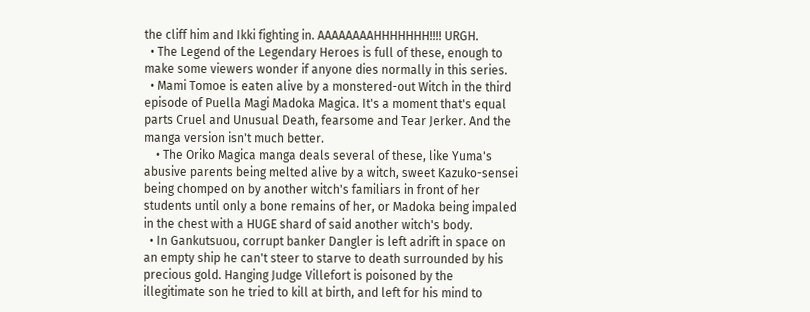the cliff him and Ikki fighting in. AAAAAAAAHHHHHHH!!!! URGH.
  • The Legend of the Legendary Heroes is full of these, enough to make some viewers wonder if anyone dies normally in this series.
  • Mami Tomoe is eaten alive by a monstered-out Witch in the third episode of Puella Magi Madoka Magica. It's a moment that's equal parts Cruel and Unusual Death, fearsome and Tear Jerker. And the manga version isn't much better.
    • The Oriko Magica manga deals several of these, like Yuma's abusive parents being melted alive by a witch, sweet Kazuko-sensei being chomped on by another witch's familiars in front of her students until only a bone remains of her, or Madoka being impaled in the chest with a HUGE shard of said another witch's body.
  • In Gankutsuou, corrupt banker Dangler is left adrift in space on an empty ship he can't steer to starve to death surrounded by his precious gold. Hanging Judge Villefort is poisoned by the illegitimate son he tried to kill at birth, and left for his mind to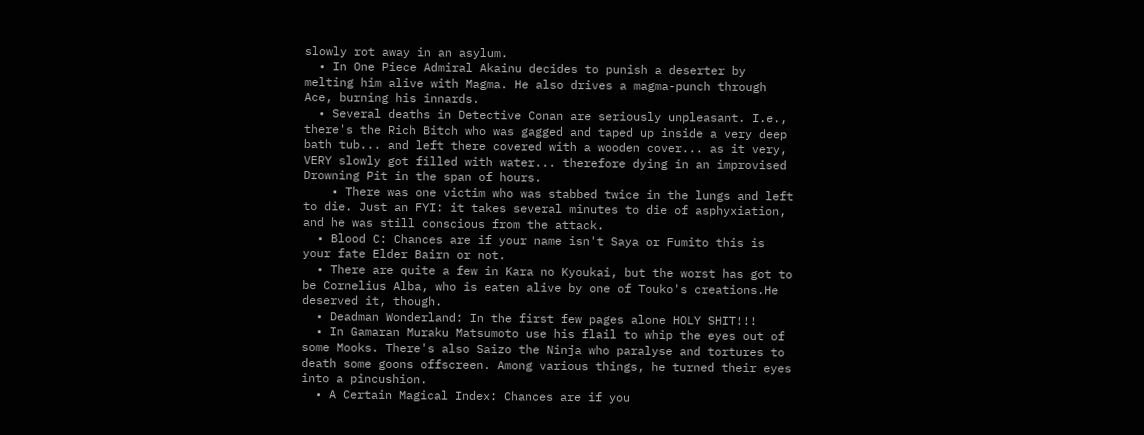slowly rot away in an asylum.
  • In One Piece Admiral Akainu decides to punish a deserter by melting him alive with Magma. He also drives a magma-punch through Ace, burning his innards.
  • Several deaths in Detective Conan are seriously unpleasant. I.e., there's the Rich Bitch who was gagged and taped up inside a very deep bath tub... and left there covered with a wooden cover... as it very, VERY slowly got filled with water... therefore dying in an improvised Drowning Pit in the span of hours.
    • There was one victim who was stabbed twice in the lungs and left to die. Just an FYI: it takes several minutes to die of asphyxiation, and he was still conscious from the attack.
  • Blood C: Chances are if your name isn't Saya or Fumito this is your fate Elder Bairn or not.
  • There are quite a few in Kara no Kyoukai, but the worst has got to be Cornelius Alba, who is eaten alive by one of Touko's creations.He deserved it, though.
  • Deadman Wonderland: In the first few pages alone HOLY SHIT!!!
  • In Gamaran Muraku Matsumoto use his flail to whip the eyes out of some Mooks. There's also Saizo the Ninja who paralyse and tortures to death some goons offscreen. Among various things, he turned their eyes into a pincushion.
  • A Certain Magical Index: Chances are if you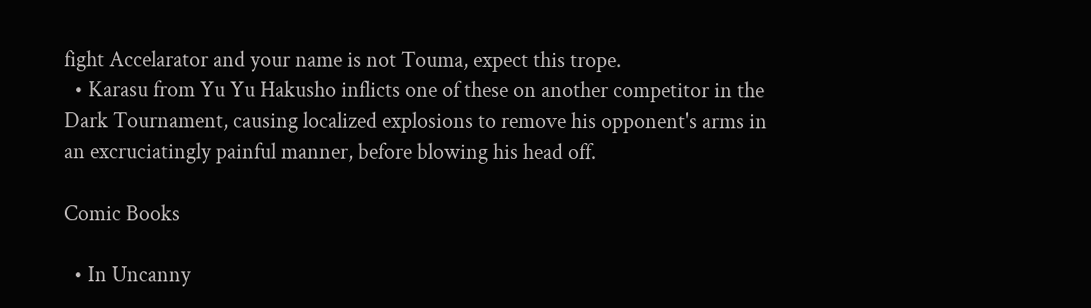fight Accelarator and your name is not Touma, expect this trope.
  • Karasu from Yu Yu Hakusho inflicts one of these on another competitor in the Dark Tournament, causing localized explosions to remove his opponent's arms in an excruciatingly painful manner, before blowing his head off.

Comic Books

  • In Uncanny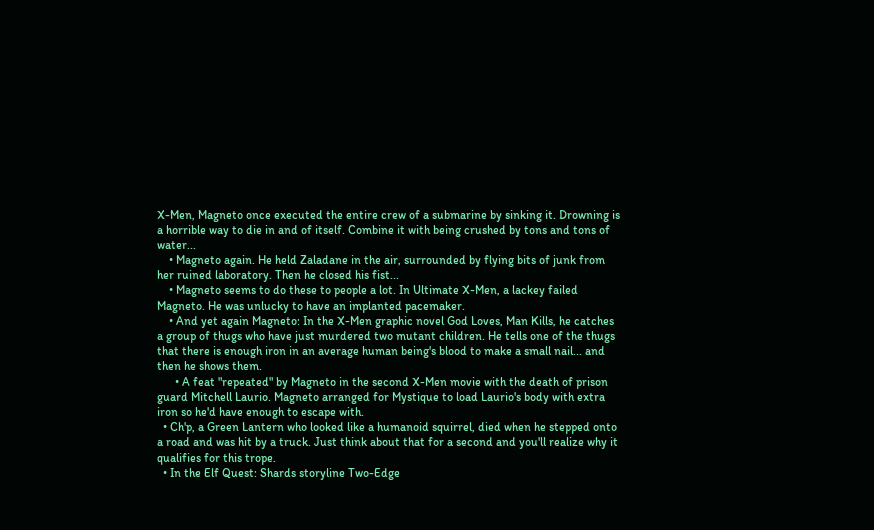X-Men, Magneto once executed the entire crew of a submarine by sinking it. Drowning is a horrible way to die in and of itself. Combine it with being crushed by tons and tons of water...
    • Magneto again. He held Zaladane in the air, surrounded by flying bits of junk from her ruined laboratory. Then he closed his fist...
    • Magneto seems to do these to people a lot. In Ultimate X-Men, a lackey failed Magneto. He was unlucky to have an implanted pacemaker.
    • And yet again Magneto: In the X-Men graphic novel God Loves, Man Kills, he catches a group of thugs who have just murdered two mutant children. He tells one of the thugs that there is enough iron in an average human being's blood to make a small nail... and then he shows them.
      • A feat "repeated" by Magneto in the second X-Men movie with the death of prison guard Mitchell Laurio. Magneto arranged for Mystique to load Laurio's body with extra iron so he'd have enough to escape with.
  • Ch'p, a Green Lantern who looked like a humanoid squirrel, died when he stepped onto a road and was hit by a truck. Just think about that for a second and you'll realize why it qualifies for this trope.
  • In the Elf Quest: Shards storyline Two-Edge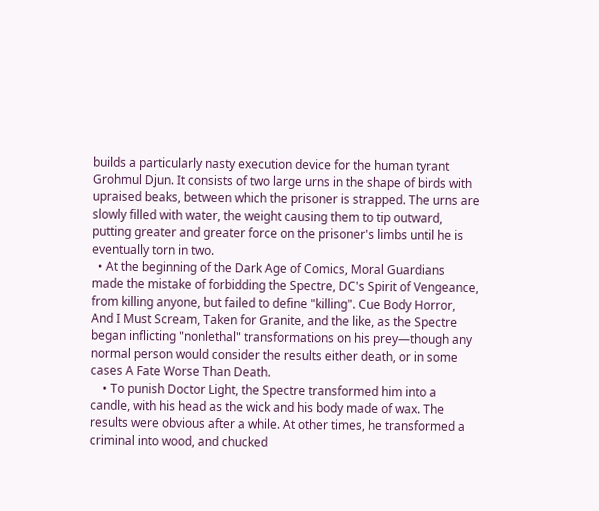builds a particularly nasty execution device for the human tyrant Grohmul Djun. It consists of two large urns in the shape of birds with upraised beaks, between which the prisoner is strapped. The urns are slowly filled with water, the weight causing them to tip outward, putting greater and greater force on the prisoner's limbs until he is eventually torn in two.
  • At the beginning of the Dark Age of Comics, Moral Guardians made the mistake of forbidding the Spectre, DC's Spirit of Vengeance, from killing anyone, but failed to define "killing". Cue Body Horror, And I Must Scream, Taken for Granite, and the like, as the Spectre began inflicting "nonlethal" transformations on his prey—though any normal person would consider the results either death, or in some cases A Fate Worse Than Death.
    • To punish Doctor Light, the Spectre transformed him into a candle, with his head as the wick and his body made of wax. The results were obvious after a while. At other times, he transformed a criminal into wood, and chucked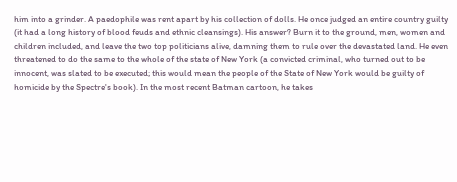him into a grinder. A paedophile was rent apart by his collection of dolls. He once judged an entire country guilty (it had a long history of blood feuds and ethnic cleansings). His answer? Burn it to the ground, men, women and children included, and leave the two top politicians alive, damning them to rule over the devastated land. He even threatened to do the same to the whole of the state of New York (a convicted criminal, who turned out to be innocent, was slated to be executed; this would mean the people of the State of New York would be guilty of homicide by the Spectre's book). In the most recent Batman cartoon, he takes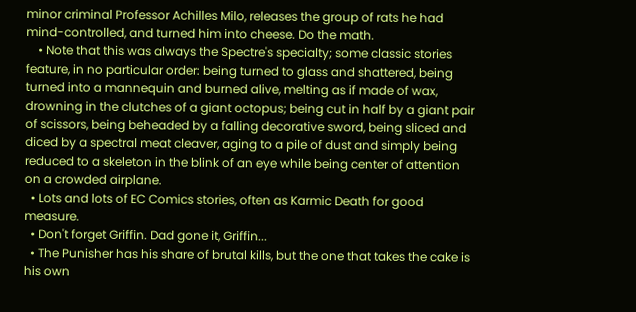minor criminal Professor Achilles Milo, releases the group of rats he had mind-controlled, and turned him into cheese. Do the math.
    • Note that this was always the Spectre's specialty; some classic stories feature, in no particular order: being turned to glass and shattered, being turned into a mannequin and burned alive, melting as if made of wax, drowning in the clutches of a giant octopus; being cut in half by a giant pair of scissors, being beheaded by a falling decorative sword, being sliced and diced by a spectral meat cleaver, aging to a pile of dust and simply being reduced to a skeleton in the blink of an eye while being center of attention on a crowded airplane.
  • Lots and lots of EC Comics stories, often as Karmic Death for good measure.
  • Don't forget Griffin. Dad gone it, Griffin...
  • The Punisher has his share of brutal kills, but the one that takes the cake is his own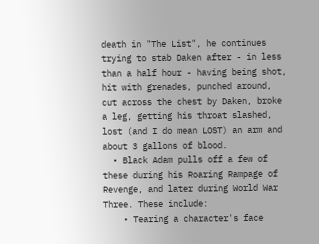death in "The List", he continues trying to stab Daken after - in less than a half hour - having being shot, hit with grenades, punched around, cut across the chest by Daken, broke a leg, getting his throat slashed, lost (and I do mean LOST) an arm and about 3 gallons of blood.
  • Black Adam pulls off a few of these during his Roaring Rampage of Revenge, and later during World War Three. These include:
    • Tearing a character's face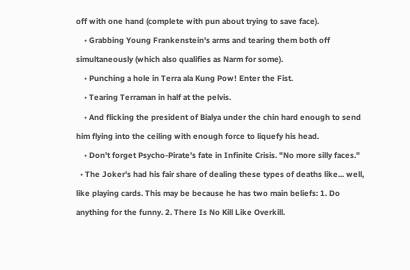off with one hand (complete with pun about trying to save face).
    • Grabbing Young Frankenstein's arms and tearing them both off simultaneously (which also qualifies as Narm for some).
    • Punching a hole in Terra ala Kung Pow! Enter the Fist.
    • Tearing Terraman in half at the pelvis.
    • And flicking the president of Bialya under the chin hard enough to send him flying into the ceiling with enough force to liquefy his head.
    • Don't forget Psycho-Pirate's fate in Infinite Crisis. "No more silly faces."
  • The Joker's had his fair share of dealing these types of deaths like... well, like playing cards. This may be because he has two main beliefs: 1. Do anything for the funny. 2. There Is No Kill Like Overkill.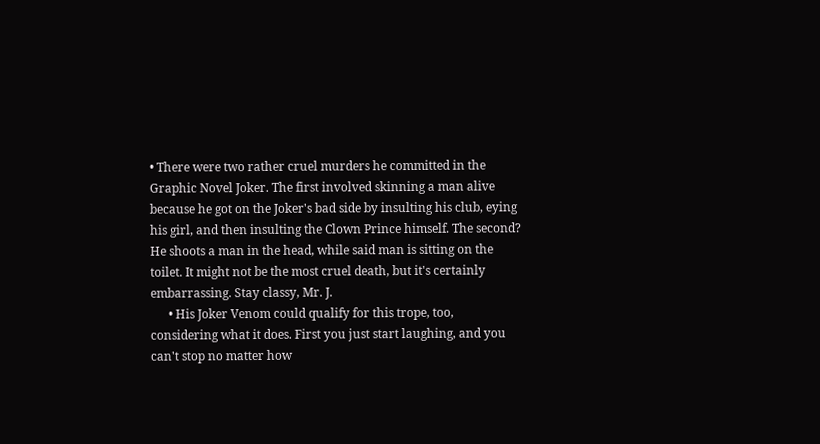• There were two rather cruel murders he committed in the Graphic Novel Joker. The first involved skinning a man alive because he got on the Joker's bad side by insulting his club, eying his girl, and then insulting the Clown Prince himself. The second? He shoots a man in the head, while said man is sitting on the toilet. It might not be the most cruel death, but it's certainly embarrassing. Stay classy, Mr. J.
      • His Joker Venom could qualify for this trope, too, considering what it does. First you just start laughing, and you can't stop no matter how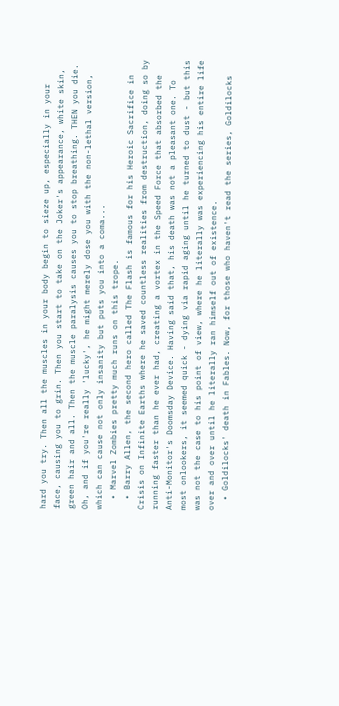hard you try. Then all the muscles in your body begin to sieze up, especially in your face, causing you to grin. Then you start to take on the Joker's appearance, white skin, green hair and all. Then the muscle paralysis causes you to stop breathing. THEN you die. Oh, and if you're really 'lucky', he might merely dose you with the non-lethal version, which can cause not only insanity but puts you into a coma...
  • Marvel Zombies pretty much runs on this trope.
  • Barry Allen, the second hero called The Flash is famous for his Heroic Sacrifice in Crisis on Infinite Earths where he saved countless realities from destruction, doing so by running faster than he ever had, creating a vortex in the Speed Force that absorbed the Anti-Monitor's Doomsday Device. Having said that, his death was not a pleasant one. To most onlookers, it seemed quick - dying via rapid aging until he turned to dust - but this was not the case to his point of view, where he literally was experiencing his entire life over and over until he literally ran himself out of existence.
  • Goldilocks' death in Fables. Now, for those who haven't read the series, Goldilocks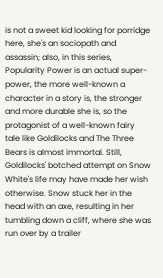is not a sweet kid looking for porridge here, she's an sociopath and assassin; also, in this series, Popularity Power is an actual super-power, the more well-known a character in a story is, the stronger and more durable she is, so the protagonist of a well-known fairy tale like Goldilocks and The Three Bears is almost immortal. Still, Goldilocks' botched attempt on Snow White's life may have made her wish otherwise. Snow stuck her in the head with an axe, resulting in her tumbling down a cliff, where she was run over by a trailer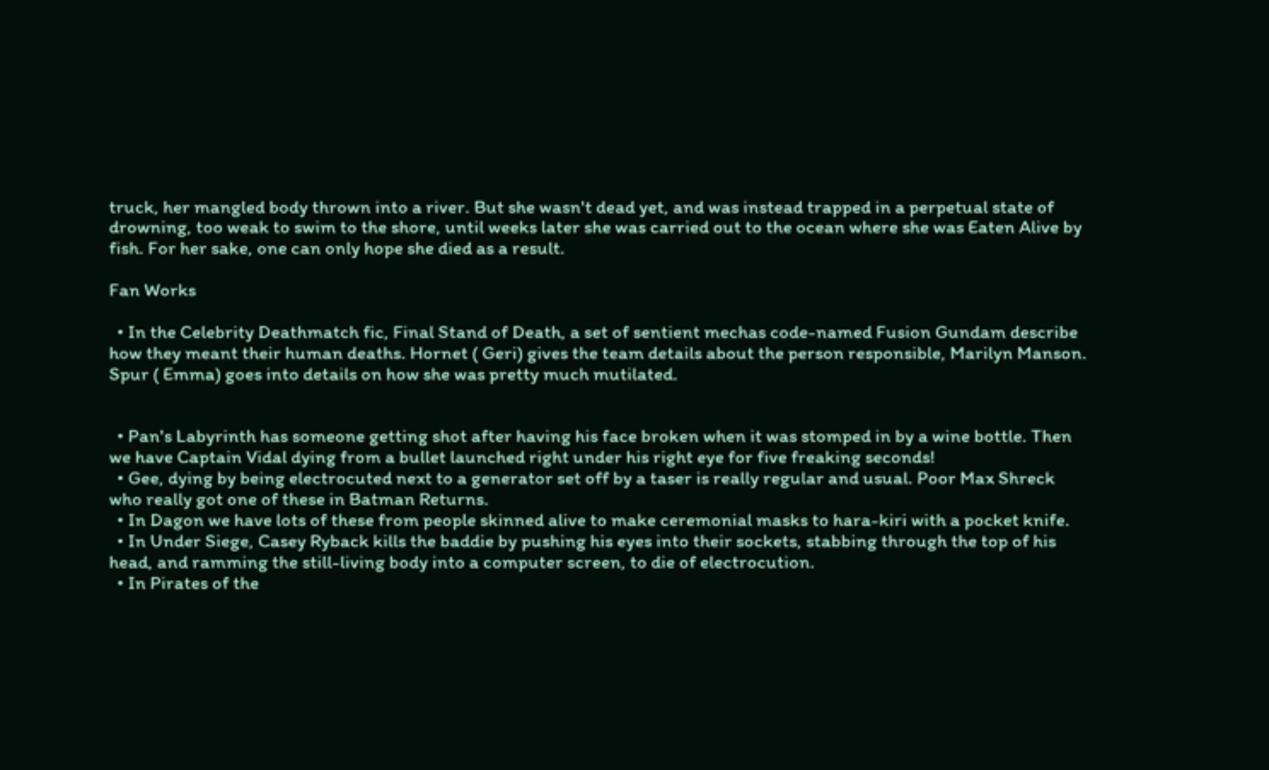truck, her mangled body thrown into a river. But she wasn't dead yet, and was instead trapped in a perpetual state of drowning, too weak to swim to the shore, until weeks later she was carried out to the ocean where she was Eaten Alive by fish. For her sake, one can only hope she died as a result.

Fan Works

  • In the Celebrity Deathmatch fic, Final Stand of Death, a set of sentient mechas code-named Fusion Gundam describe how they meant their human deaths. Hornet ( Geri) gives the team details about the person responsible, Marilyn Manson. Spur ( Emma) goes into details on how she was pretty much mutilated.


  • Pan's Labyrinth has someone getting shot after having his face broken when it was stomped in by a wine bottle. Then we have Captain Vidal dying from a bullet launched right under his right eye for five freaking seconds!
  • Gee, dying by being electrocuted next to a generator set off by a taser is really regular and usual. Poor Max Shreck who really got one of these in Batman Returns.
  • In Dagon we have lots of these from people skinned alive to make ceremonial masks to hara-kiri with a pocket knife.
  • In Under Siege, Casey Ryback kills the baddie by pushing his eyes into their sockets, stabbing through the top of his head, and ramming the still-living body into a computer screen, to die of electrocution.
  • In Pirates of the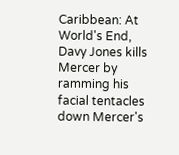Caribbean: At World's End, Davy Jones kills Mercer by ramming his facial tentacles down Mercer's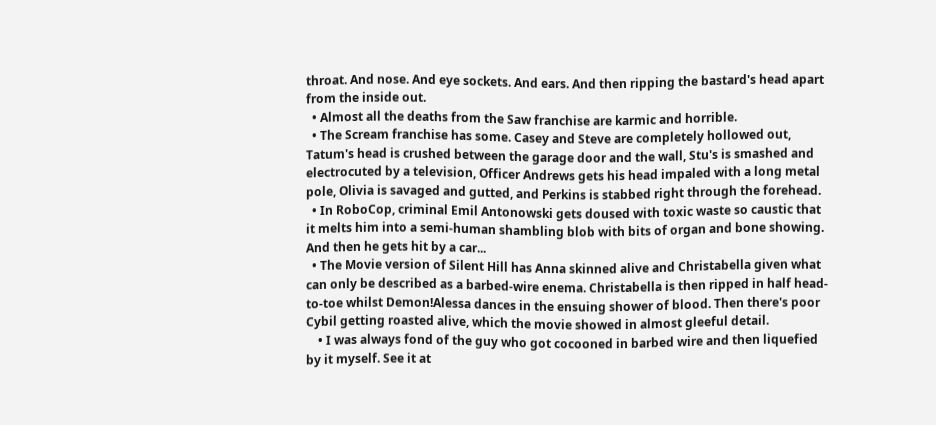throat. And nose. And eye sockets. And ears. And then ripping the bastard's head apart from the inside out.
  • Almost all the deaths from the Saw franchise are karmic and horrible.
  • The Scream franchise has some. Casey and Steve are completely hollowed out, Tatum's head is crushed between the garage door and the wall, Stu's is smashed and electrocuted by a television, Officer Andrews gets his head impaled with a long metal pole, Olivia is savaged and gutted, and Perkins is stabbed right through the forehead.
  • In RoboCop, criminal Emil Antonowski gets doused with toxic waste so caustic that it melts him into a semi-human shambling blob with bits of organ and bone showing. And then he gets hit by a car...
  • The Movie version of Silent Hill has Anna skinned alive and Christabella given what can only be described as a barbed-wire enema. Christabella is then ripped in half head-to-toe whilst Demon!Alessa dances in the ensuing shower of blood. Then there's poor Cybil getting roasted alive, which the movie showed in almost gleeful detail.
    • I was always fond of the guy who got cocooned in barbed wire and then liquefied by it myself. See it at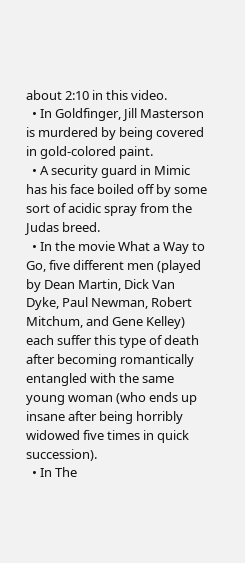about 2:10 in this video.
  • In Goldfinger, Jill Masterson is murdered by being covered in gold-colored paint.
  • A security guard in Mimic has his face boiled off by some sort of acidic spray from the Judas breed.
  • In the movie What a Way to Go, five different men (played by Dean Martin, Dick Van Dyke, Paul Newman, Robert Mitchum, and Gene Kelley) each suffer this type of death after becoming romantically entangled with the same young woman (who ends up insane after being horribly widowed five times in quick succession).
  • In The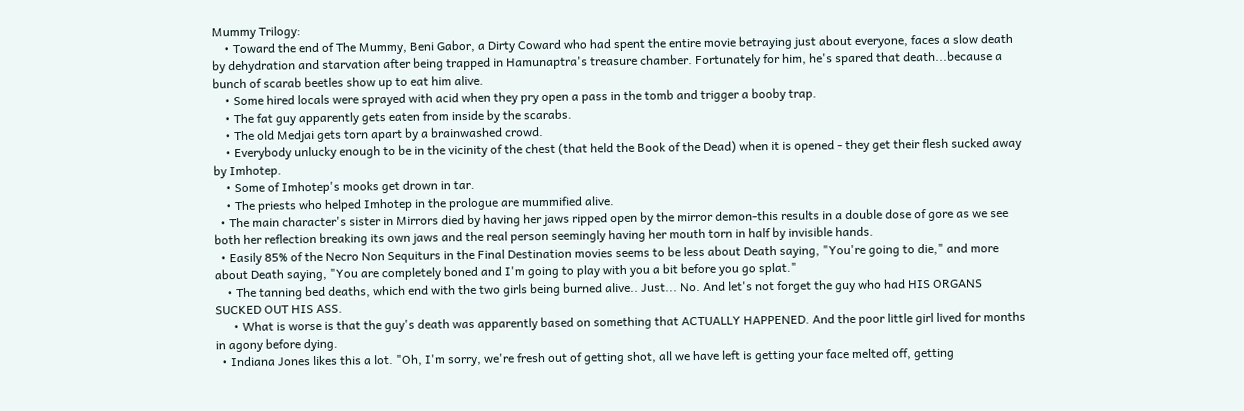Mummy Trilogy:
    • Toward the end of The Mummy, Beni Gabor, a Dirty Coward who had spent the entire movie betraying just about everyone, faces a slow death by dehydration and starvation after being trapped in Hamunaptra's treasure chamber. Fortunately for him, he's spared that death...because a bunch of scarab beetles show up to eat him alive.
    • Some hired locals were sprayed with acid when they pry open a pass in the tomb and trigger a booby trap.
    • The fat guy apparently gets eaten from inside by the scarabs.
    • The old Medjai gets torn apart by a brainwashed crowd.
    • Everybody unlucky enough to be in the vicinity of the chest (that held the Book of the Dead) when it is opened - they get their flesh sucked away by Imhotep.
    • Some of Imhotep's mooks get drown in tar.
    • The priests who helped Imhotep in the prologue are mummified alive.
  • The main character's sister in Mirrors died by having her jaws ripped open by the mirror demon-this results in a double dose of gore as we see both her reflection breaking its own jaws and the real person seemingly having her mouth torn in half by invisible hands.
  • Easily 85% of the Necro Non Sequiturs in the Final Destination movies seems to be less about Death saying, "You're going to die," and more about Death saying, "You are completely boned and I'm going to play with you a bit before you go splat."
    • The tanning bed deaths, which end with the two girls being burned alive.. Just... No. And let's not forget the guy who had HIS ORGANS SUCKED OUT HIS ASS.
      • What is worse is that the guy's death was apparently based on something that ACTUALLY HAPPENED. And the poor little girl lived for months in agony before dying.
  • Indiana Jones likes this a lot. "Oh, I'm sorry, we're fresh out of getting shot, all we have left is getting your face melted off, getting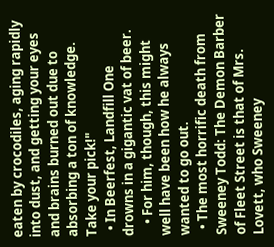eaten by crocodiles, aging rapidly into dust, and getting your eyes and brains burned out due to absorbing a ton of knowledge. Take your pick!"
  • In Beerfest, Landfill One drowns in a gigantic vat of beer.
    • For him, though, this might well have been how he always wanted to go out.
  • The most horrific death from Sweeney Todd: The Demon Barber of Fleet Street is that of Mrs. Lovett, who Sweeney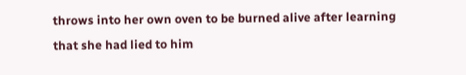throws into her own oven to be burned alive after learning that she had lied to him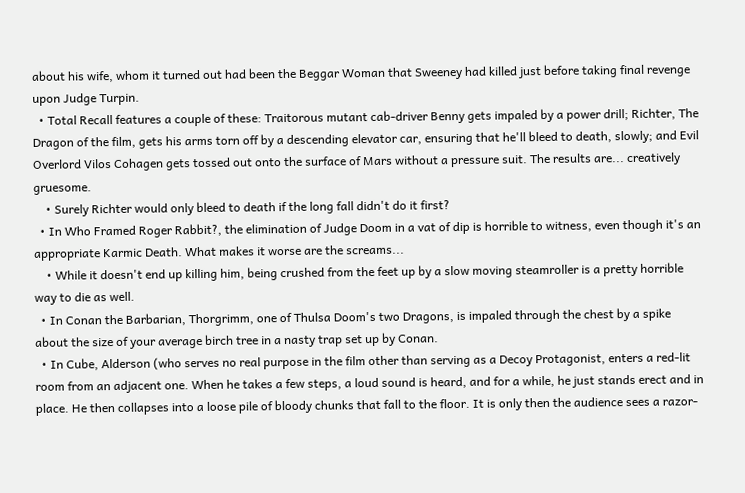about his wife, whom it turned out had been the Beggar Woman that Sweeney had killed just before taking final revenge upon Judge Turpin.
  • Total Recall features a couple of these: Traitorous mutant cab-driver Benny gets impaled by a power drill; Richter, The Dragon of the film, gets his arms torn off by a descending elevator car, ensuring that he'll bleed to death, slowly; and Evil Overlord Vilos Cohagen gets tossed out onto the surface of Mars without a pressure suit. The results are... creatively gruesome.
    • Surely Richter would only bleed to death if the long fall didn't do it first?
  • In Who Framed Roger Rabbit?, the elimination of Judge Doom in a vat of dip is horrible to witness, even though it's an appropriate Karmic Death. What makes it worse are the screams...
    • While it doesn't end up killing him, being crushed from the feet up by a slow moving steamroller is a pretty horrible way to die as well.
  • In Conan the Barbarian, Thorgrimm, one of Thulsa Doom's two Dragons, is impaled through the chest by a spike about the size of your average birch tree in a nasty trap set up by Conan.
  • In Cube, Alderson (who serves no real purpose in the film other than serving as a Decoy Protagonist, enters a red-lit room from an adjacent one. When he takes a few steps, a loud sound is heard, and for a while, he just stands erect and in place. He then collapses into a loose pile of bloody chunks that fall to the floor. It is only then the audience sees a razor-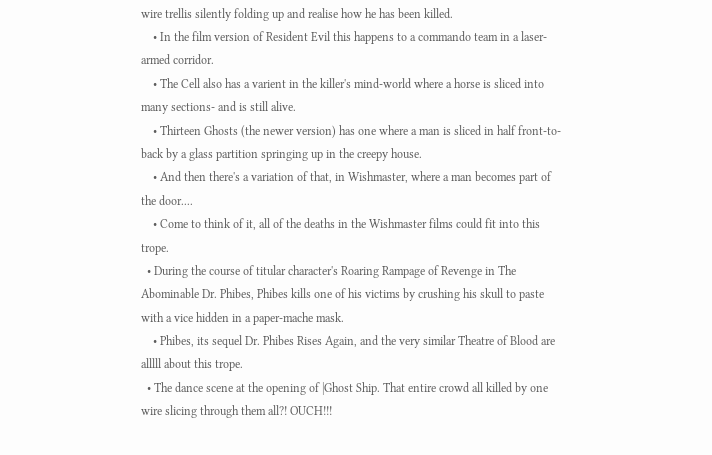wire trellis silently folding up and realise how he has been killed.
    • In the film version of Resident Evil this happens to a commando team in a laser-armed corridor.
    • The Cell also has a varient in the killer's mind-world where a horse is sliced into many sections- and is still alive.
    • Thirteen Ghosts (the newer version) has one where a man is sliced in half front-to-back by a glass partition springing up in the creepy house.
    • And then there's a variation of that, in Wishmaster, where a man becomes part of the door....
    • Come to think of it, all of the deaths in the Wishmaster films could fit into this trope.
  • During the course of titular character's Roaring Rampage of Revenge in The Abominable Dr. Phibes, Phibes kills one of his victims by crushing his skull to paste with a vice hidden in a paper-mache mask.
    • Phibes, its sequel Dr. Phibes Rises Again, and the very similar Theatre of Blood are alllll about this trope.
  • The dance scene at the opening of |Ghost Ship. That entire crowd all killed by one wire slicing through them all?! OUCH!!!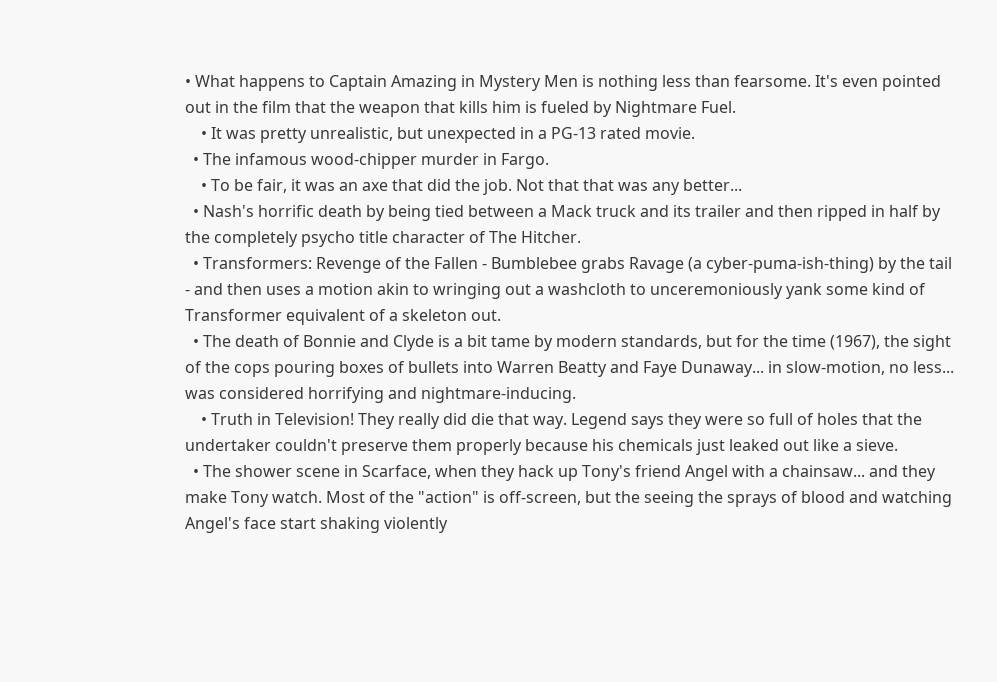• What happens to Captain Amazing in Mystery Men is nothing less than fearsome. It's even pointed out in the film that the weapon that kills him is fueled by Nightmare Fuel.
    • It was pretty unrealistic, but unexpected in a PG-13 rated movie.
  • The infamous wood-chipper murder in Fargo.
    • To be fair, it was an axe that did the job. Not that that was any better...
  • Nash's horrific death by being tied between a Mack truck and its trailer and then ripped in half by the completely psycho title character of The Hitcher.
  • Transformers: Revenge of the Fallen - Bumblebee grabs Ravage (a cyber-puma-ish-thing) by the tail - and then uses a motion akin to wringing out a washcloth to unceremoniously yank some kind of Transformer equivalent of a skeleton out.
  • The death of Bonnie and Clyde is a bit tame by modern standards, but for the time (1967), the sight of the cops pouring boxes of bullets into Warren Beatty and Faye Dunaway... in slow-motion, no less... was considered horrifying and nightmare-inducing.
    • Truth in Television! They really did die that way. Legend says they were so full of holes that the undertaker couldn't preserve them properly because his chemicals just leaked out like a sieve.
  • The shower scene in Scarface, when they hack up Tony's friend Angel with a chainsaw... and they make Tony watch. Most of the "action" is off-screen, but the seeing the sprays of blood and watching Angel's face start shaking violently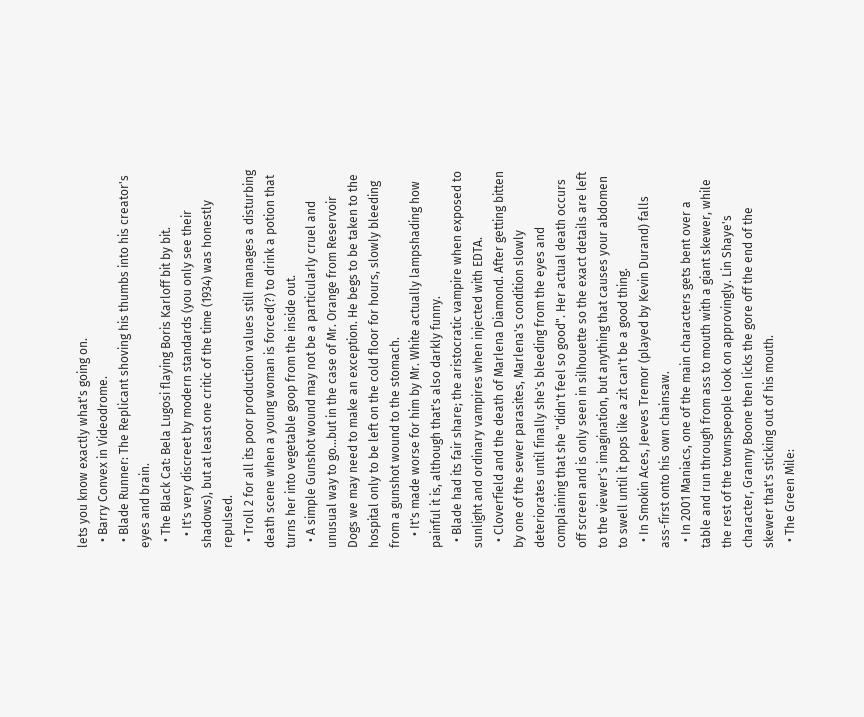lets you know exactly what's going on.
  • Barry Convex in Videodrome.
  • Blade Runner: The Replicant shoving his thumbs into his creator's eyes and brain.
  • The Black Cat: Bela Lugosi flaying Boris Karloff bit by bit.
    • It's very discreet by modern standards (you only see their shadows), but at least one critic of the time (1934) was honestly repulsed.
  • Troll 2 for all its poor production values still manages a disturbing death scene when a young woman is forced(?) to drink a potion that turns her into vegetable goop from the inside out.
  • A simple Gunshot wound may not be a particularly cruel and unusual way to go...but in the case of Mr. Orange from Reservoir Dogs we may need to make an exception. He begs to be taken to the hospital only to be left on the cold floor for hours, slowly bleeding from a gunshot wound to the stomach.
    • It's made worse for him by Mr. White actually lampshading how painful it is, although that's also darkly funny.
  • Blade had its fair share; the aristocratic vampire when exposed to sunlight and ordinary vampires when injected with EDTA.
  • Cloverfield and the death of Marlena Diamond. After getting bitten by one of the sewer parasites, Marlena's condition slowly deteriorates until finally she's bleeding from the eyes and complaining that she "didn't feel so good". Her actual death occurs off screen and is only seen in silhouette so the exact details are left to the viewer's imagination, but anything that causes your abdomen to swell until it pops like a zit can't be a good thing.
  • In Smokin Aces, Jeeves Tremor (played by Kevin Durand) falls ass-first onto his own chainsaw.
  • In 2001 Maniacs, one of the main characters gets bent over a table and run through from ass to mouth with a giant skewer, while the rest of the townspeople look on approvingly. Lin Shaye's character, Granny Boone then licks the gore off the end of the skewer that's sticking out of his mouth.
  • The Green Mile: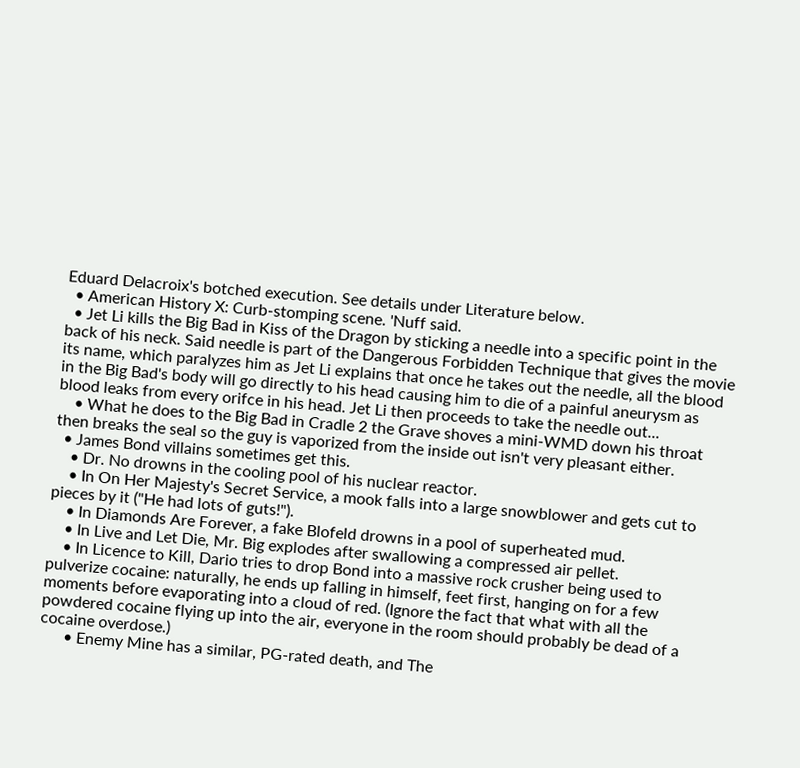Eduard Delacroix's botched execution. See details under Literature below.
  • American History X: Curb-stomping scene. 'Nuff said.
  • Jet Li kills the Big Bad in Kiss of the Dragon by sticking a needle into a specific point in the back of his neck. Said needle is part of the Dangerous Forbidden Technique that gives the movie its name, which paralyzes him as Jet Li explains that once he takes out the needle, all the blood in the Big Bad's body will go directly to his head causing him to die of a painful aneurysm as blood leaks from every orifce in his head. Jet Li then proceeds to take the needle out...
    • What he does to the Big Bad in Cradle 2 the Grave shoves a mini-WMD down his throat then breaks the seal so the guy is vaporized from the inside out isn't very pleasant either.
  • James Bond villains sometimes get this.
    • Dr. No drowns in the cooling pool of his nuclear reactor.
    • In On Her Majesty's Secret Service, a mook falls into a large snowblower and gets cut to pieces by it ("He had lots of guts!").
    • In Diamonds Are Forever, a fake Blofeld drowns in a pool of superheated mud.
    • In Live and Let Die, Mr. Big explodes after swallowing a compressed air pellet.
    • In Licence to Kill, Dario tries to drop Bond into a massive rock crusher being used to pulverize cocaine: naturally, he ends up falling in himself, feet first, hanging on for a few moments before evaporating into a cloud of red. (Ignore the fact that what with all the powdered cocaine flying up into the air, everyone in the room should probably be dead of a cocaine overdose.)
      • Enemy Mine has a similar, PG-rated death, and The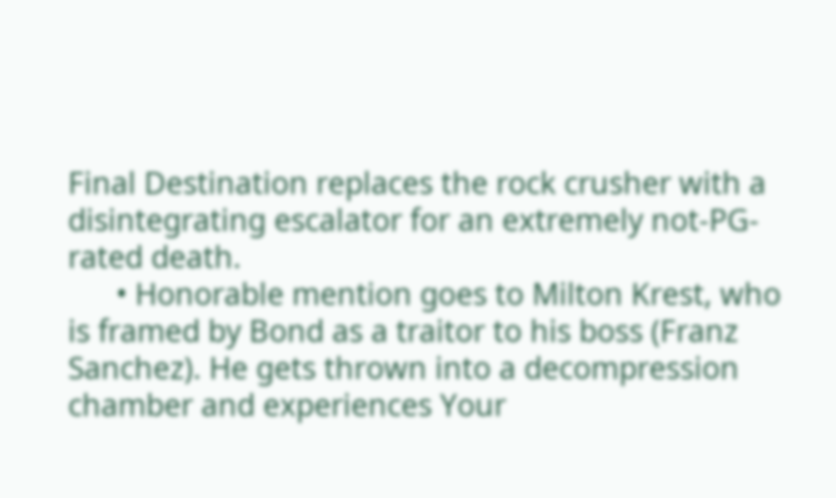Final Destination replaces the rock crusher with a disintegrating escalator for an extremely not-PG-rated death.
      • Honorable mention goes to Milton Krest, who is framed by Bond as a traitor to his boss (Franz Sanchez). He gets thrown into a decompression chamber and experiences Your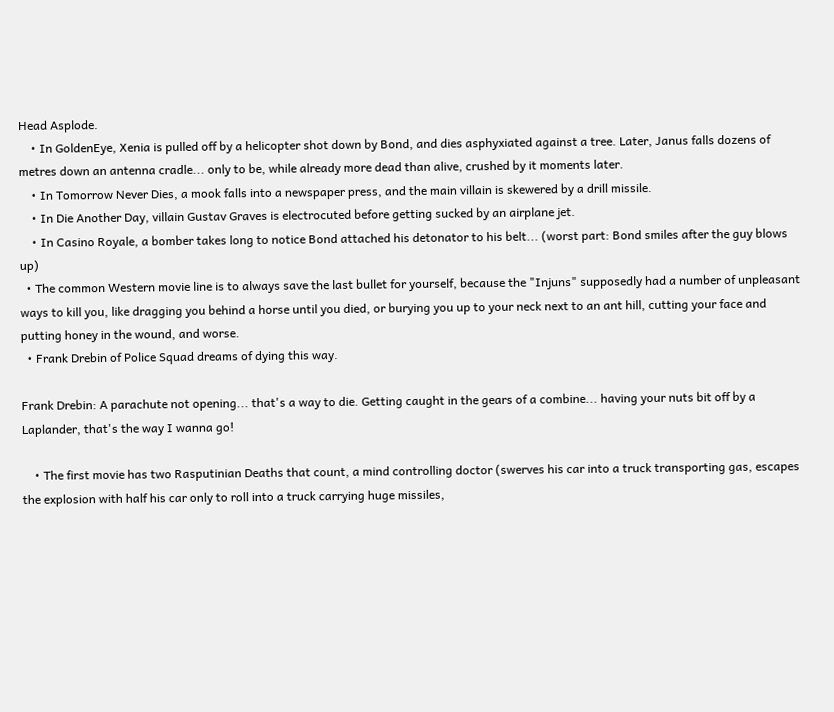Head Asplode.
    • In GoldenEye, Xenia is pulled off by a helicopter shot down by Bond, and dies asphyxiated against a tree. Later, Janus falls dozens of metres down an antenna cradle... only to be, while already more dead than alive, crushed by it moments later.
    • In Tomorrow Never Dies, a mook falls into a newspaper press, and the main villain is skewered by a drill missile.
    • In Die Another Day, villain Gustav Graves is electrocuted before getting sucked by an airplane jet.
    • In Casino Royale, a bomber takes long to notice Bond attached his detonator to his belt... (worst part: Bond smiles after the guy blows up)
  • The common Western movie line is to always save the last bullet for yourself, because the "Injuns" supposedly had a number of unpleasant ways to kill you, like dragging you behind a horse until you died, or burying you up to your neck next to an ant hill, cutting your face and putting honey in the wound, and worse.
  • Frank Drebin of Police Squad dreams of dying this way.

Frank Drebin: A parachute not opening... that's a way to die. Getting caught in the gears of a combine... having your nuts bit off by a Laplander, that's the way I wanna go!

    • The first movie has two Rasputinian Deaths that count, a mind controlling doctor (swerves his car into a truck transporting gas, escapes the explosion with half his car only to roll into a truck carrying huge missiles,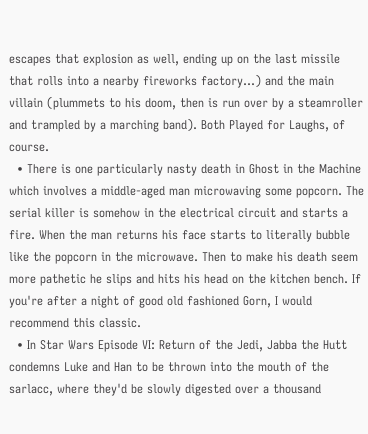escapes that explosion as well, ending up on the last missile that rolls into a nearby fireworks factory...) and the main villain (plummets to his doom, then is run over by a steamroller and trampled by a marching band). Both Played for Laughs, of course.
  • There is one particularly nasty death in Ghost in the Machine which involves a middle-aged man microwaving some popcorn. The serial killer is somehow in the electrical circuit and starts a fire. When the man returns his face starts to literally bubble like the popcorn in the microwave. Then to make his death seem more pathetic he slips and hits his head on the kitchen bench. If you're after a night of good old fashioned Gorn, I would recommend this classic.
  • In Star Wars Episode VI: Return of the Jedi, Jabba the Hutt condemns Luke and Han to be thrown into the mouth of the sarlacc, where they'd be slowly digested over a thousand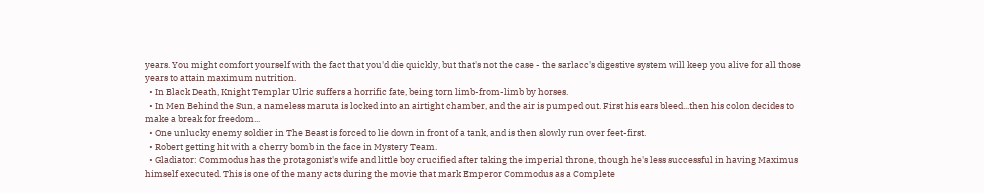years. You might comfort yourself with the fact that you'd die quickly, but that's not the case - the sarlacc's digestive system will keep you alive for all those years to attain maximum nutrition.
  • In Black Death, Knight Templar Ulric suffers a horrific fate, being torn limb-from-limb by horses.
  • In Men Behind the Sun, a nameless maruta is locked into an airtight chamber, and the air is pumped out. First his ears bleed...then his colon decides to make a break for freedom...
  • One unlucky enemy soldier in The Beast is forced to lie down in front of a tank, and is then slowly run over feet-first.
  • Robert getting hit with a cherry bomb in the face in Mystery Team.
  • Gladiator: Commodus has the protagonist's wife and little boy crucified after taking the imperial throne, though he's less successful in having Maximus himself executed. This is one of the many acts during the movie that mark Emperor Commodus as a Complete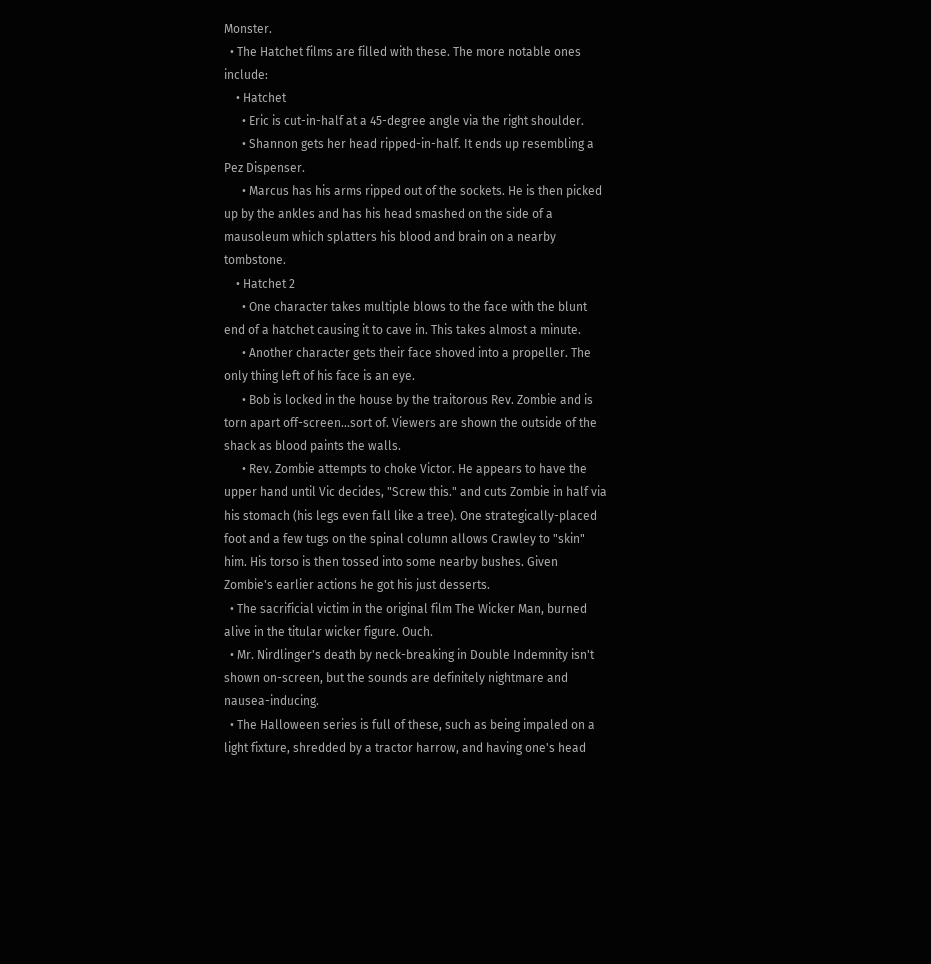Monster.
  • The Hatchet films are filled with these. The more notable ones include:
    • Hatchet
      • Eric is cut-in-half at a 45-degree angle via the right shoulder.
      • Shannon gets her head ripped-in-half. It ends up resembling a Pez Dispenser.
      • Marcus has his arms ripped out of the sockets. He is then picked up by the ankles and has his head smashed on the side of a mausoleum which splatters his blood and brain on a nearby tombstone.
    • Hatchet 2
      • One character takes multiple blows to the face with the blunt end of a hatchet causing it to cave in. This takes almost a minute.
      • Another character gets their face shoved into a propeller. The only thing left of his face is an eye.
      • Bob is locked in the house by the traitorous Rev. Zombie and is torn apart off-screen...sort of. Viewers are shown the outside of the shack as blood paints the walls.
      • Rev. Zombie attempts to choke Victor. He appears to have the upper hand until Vic decides, "Screw this." and cuts Zombie in half via his stomach (his legs even fall like a tree). One strategically-placed foot and a few tugs on the spinal column allows Crawley to "skin" him. His torso is then tossed into some nearby bushes. Given Zombie's earlier actions he got his just desserts.
  • The sacrificial victim in the original film The Wicker Man, burned alive in the titular wicker figure. Ouch.
  • Mr. Nirdlinger's death by neck-breaking in Double Indemnity isn't shown on-screen, but the sounds are definitely nightmare and nausea-inducing.
  • The Halloween series is full of these, such as being impaled on a light fixture, shredded by a tractor harrow, and having one's head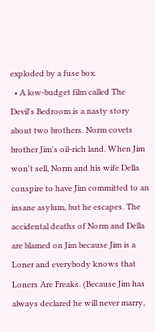exploded by a fuse box.
  • A low-budget film called The Devil's Bedroom is a nasty story about two brothers. Norm covets brother Jim's oil-rich land. When Jim won't sell, Norm and his wife Della conspire to have Jim committed to an insane asylum, but he escapes. The accidental deaths of Norm and Della are blamed on Jim because Jim is a Loner and everybody knows that Loners Are Freaks. (Because Jim has always declared he will never marry,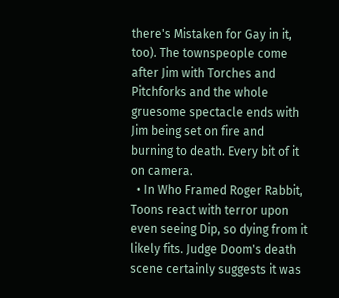there's Mistaken for Gay in it, too). The townspeople come after Jim with Torches and Pitchforks and the whole gruesome spectacle ends with Jim being set on fire and burning to death. Every bit of it on camera.
  • In Who Framed Roger Rabbit, Toons react with terror upon even seeing Dip, so dying from it likely fits. Judge Doom's death scene certainly suggests it was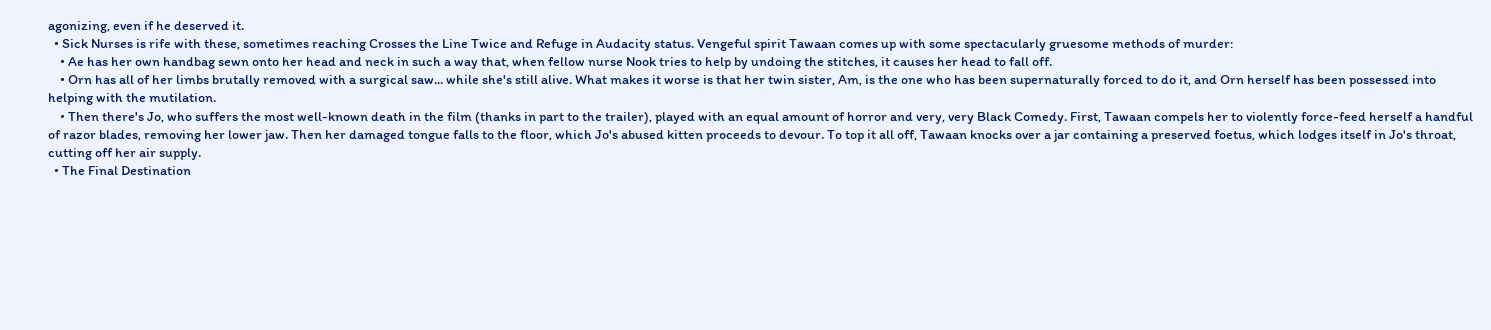agonizing, even if he deserved it.
  • Sick Nurses is rife with these, sometimes reaching Crosses the Line Twice and Refuge in Audacity status. Vengeful spirit Tawaan comes up with some spectacularly gruesome methods of murder:
    • Ae has her own handbag sewn onto her head and neck in such a way that, when fellow nurse Nook tries to help by undoing the stitches, it causes her head to fall off.
    • Orn has all of her limbs brutally removed with a surgical saw... while she's still alive. What makes it worse is that her twin sister, Am, is the one who has been supernaturally forced to do it, and Orn herself has been possessed into helping with the mutilation.
    • Then there's Jo, who suffers the most well-known death in the film (thanks in part to the trailer), played with an equal amount of horror and very, very Black Comedy. First, Tawaan compels her to violently force-feed herself a handful of razor blades, removing her lower jaw. Then her damaged tongue falls to the floor, which Jo's abused kitten proceeds to devour. To top it all off, Tawaan knocks over a jar containing a preserved foetus, which lodges itself in Jo's throat, cutting off her air supply.
  • The Final Destination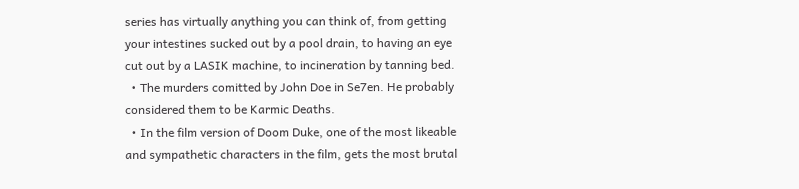series has virtually anything you can think of, from getting your intestines sucked out by a pool drain, to having an eye cut out by a LASIK machine, to incineration by tanning bed.
  • The murders comitted by John Doe in Se7en. He probably considered them to be Karmic Deaths.
  • In the film version of Doom Duke, one of the most likeable and sympathetic characters in the film, gets the most brutal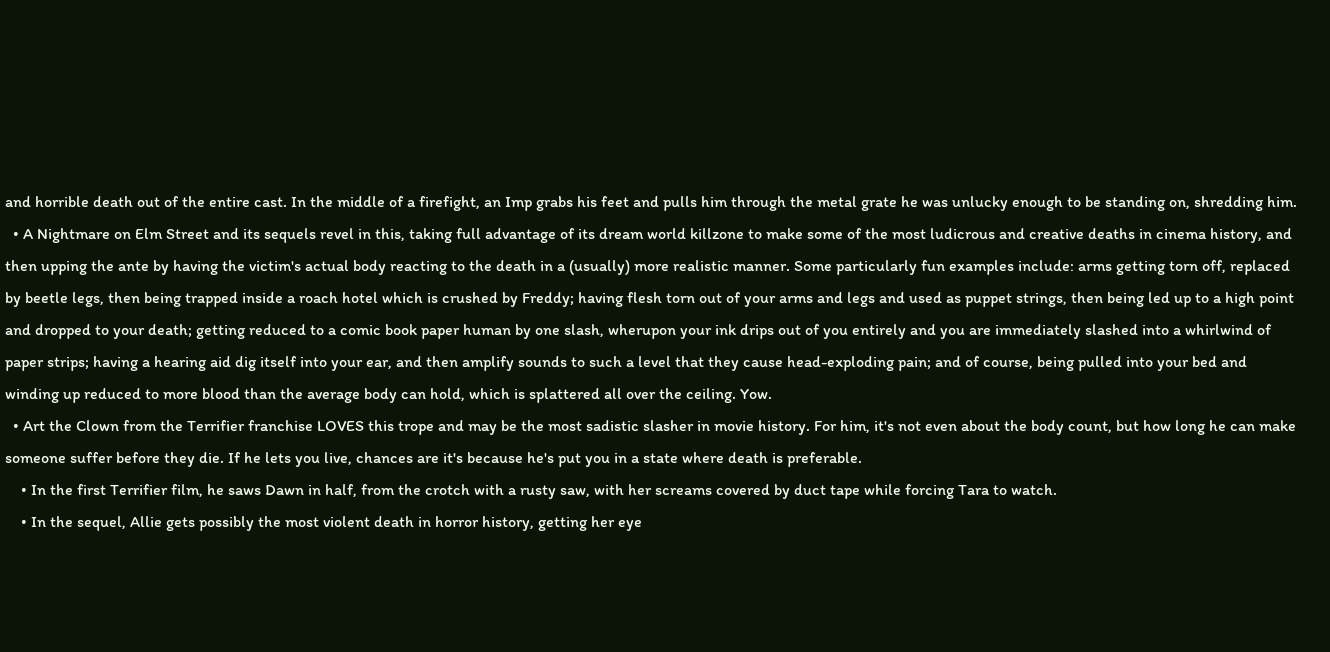and horrible death out of the entire cast. In the middle of a firefight, an Imp grabs his feet and pulls him through the metal grate he was unlucky enough to be standing on, shredding him.
  • A Nightmare on Elm Street and its sequels revel in this, taking full advantage of its dream world killzone to make some of the most ludicrous and creative deaths in cinema history, and then upping the ante by having the victim's actual body reacting to the death in a (usually) more realistic manner. Some particularly fun examples include: arms getting torn off, replaced by beetle legs, then being trapped inside a roach hotel which is crushed by Freddy; having flesh torn out of your arms and legs and used as puppet strings, then being led up to a high point and dropped to your death; getting reduced to a comic book paper human by one slash, wherupon your ink drips out of you entirely and you are immediately slashed into a whirlwind of paper strips; having a hearing aid dig itself into your ear, and then amplify sounds to such a level that they cause head-exploding pain; and of course, being pulled into your bed and winding up reduced to more blood than the average body can hold, which is splattered all over the ceiling. Yow.
  • Art the Clown from the Terrifier franchise LOVES this trope and may be the most sadistic slasher in movie history. For him, it's not even about the body count, but how long he can make someone suffer before they die. If he lets you live, chances are it's because he's put you in a state where death is preferable.
    • In the first Terrifier film, he saws Dawn in half, from the crotch with a rusty saw, with her screams covered by duct tape while forcing Tara to watch.
    • In the sequel, Allie gets possibly the most violent death in horror history, getting her eye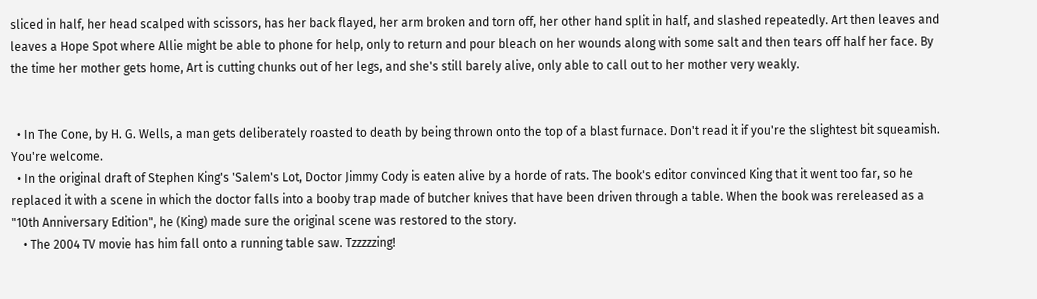sliced in half, her head scalped with scissors, has her back flayed, her arm broken and torn off, her other hand split in half, and slashed repeatedly. Art then leaves and leaves a Hope Spot where Allie might be able to phone for help, only to return and pour bleach on her wounds along with some salt and then tears off half her face. By the time her mother gets home, Art is cutting chunks out of her legs, and she's still barely alive, only able to call out to her mother very weakly.


  • In The Cone, by H. G. Wells, a man gets deliberately roasted to death by being thrown onto the top of a blast furnace. Don't read it if you're the slightest bit squeamish. You're welcome.
  • In the original draft of Stephen King's 'Salem's Lot, Doctor Jimmy Cody is eaten alive by a horde of rats. The book's editor convinced King that it went too far, so he replaced it with a scene in which the doctor falls into a booby trap made of butcher knives that have been driven through a table. When the book was rereleased as a "10th Anniversary Edition", he (King) made sure the original scene was restored to the story.
    • The 2004 TV movie has him fall onto a running table saw. Tzzzzzing!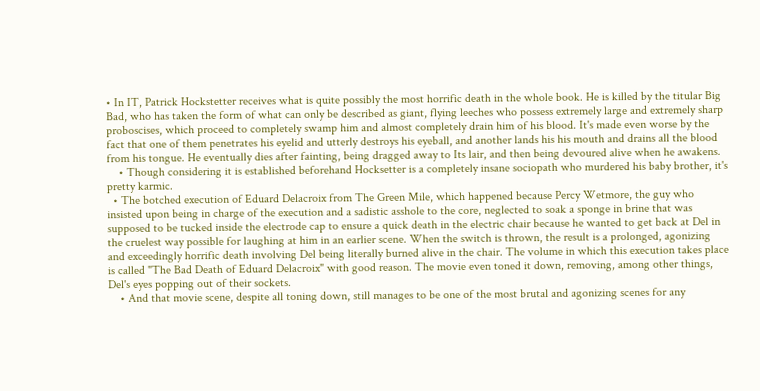• In IT, Patrick Hockstetter receives what is quite possibly the most horrific death in the whole book. He is killed by the titular Big Bad, who has taken the form of what can only be described as giant, flying leeches who possess extremely large and extremely sharp proboscises, which proceed to completely swamp him and almost completely drain him of his blood. It's made even worse by the fact that one of them penetrates his eyelid and utterly destroys his eyeball, and another lands his his mouth and drains all the blood from his tongue. He eventually dies after fainting, being dragged away to Its lair, and then being devoured alive when he awakens.
    • Though considering it is established beforehand Hocksetter is a completely insane sociopath who murdered his baby brother, it's pretty karmic.
  • The botched execution of Eduard Delacroix from The Green Mile, which happened because Percy Wetmore, the guy who insisted upon being in charge of the execution and a sadistic asshole to the core, neglected to soak a sponge in brine that was supposed to be tucked inside the electrode cap to ensure a quick death in the electric chair because he wanted to get back at Del in the cruelest way possible for laughing at him in an earlier scene. When the switch is thrown, the result is a prolonged, agonizing and exceedingly horrific death involving Del being literally burned alive in the chair. The volume in which this execution takes place is called "The Bad Death of Eduard Delacroix" with good reason. The movie even toned it down, removing, among other things, Del's eyes popping out of their sockets.
    • And that movie scene, despite all toning down, still manages to be one of the most brutal and agonizing scenes for any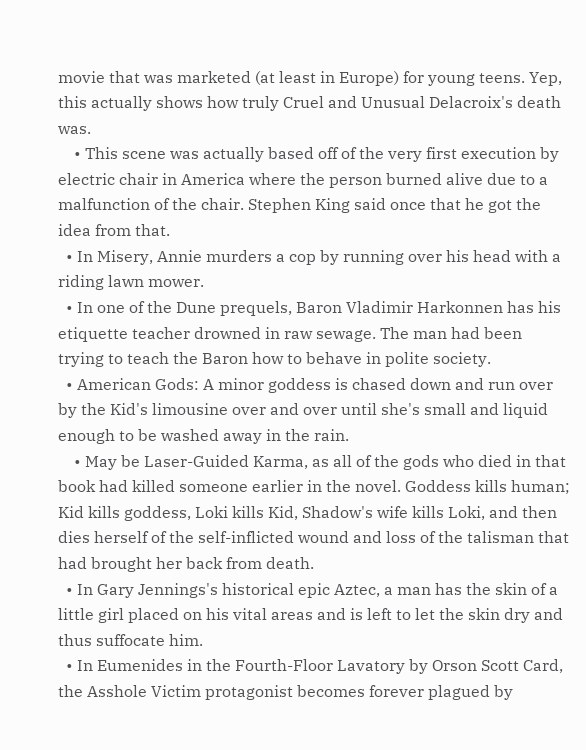movie that was marketed (at least in Europe) for young teens. Yep, this actually shows how truly Cruel and Unusual Delacroix's death was.
    • This scene was actually based off of the very first execution by electric chair in America where the person burned alive due to a malfunction of the chair. Stephen King said once that he got the idea from that.
  • In Misery, Annie murders a cop by running over his head with a riding lawn mower.
  • In one of the Dune prequels, Baron Vladimir Harkonnen has his etiquette teacher drowned in raw sewage. The man had been trying to teach the Baron how to behave in polite society.
  • American Gods: A minor goddess is chased down and run over by the Kid's limousine over and over until she's small and liquid enough to be washed away in the rain.
    • May be Laser-Guided Karma, as all of the gods who died in that book had killed someone earlier in the novel. Goddess kills human; Kid kills goddess, Loki kills Kid, Shadow's wife kills Loki, and then dies herself of the self-inflicted wound and loss of the talisman that had brought her back from death.
  • In Gary Jennings's historical epic Aztec, a man has the skin of a little girl placed on his vital areas and is left to let the skin dry and thus suffocate him.
  • In Eumenides in the Fourth-Floor Lavatory by Orson Scott Card, the Asshole Victim protagonist becomes forever plagued by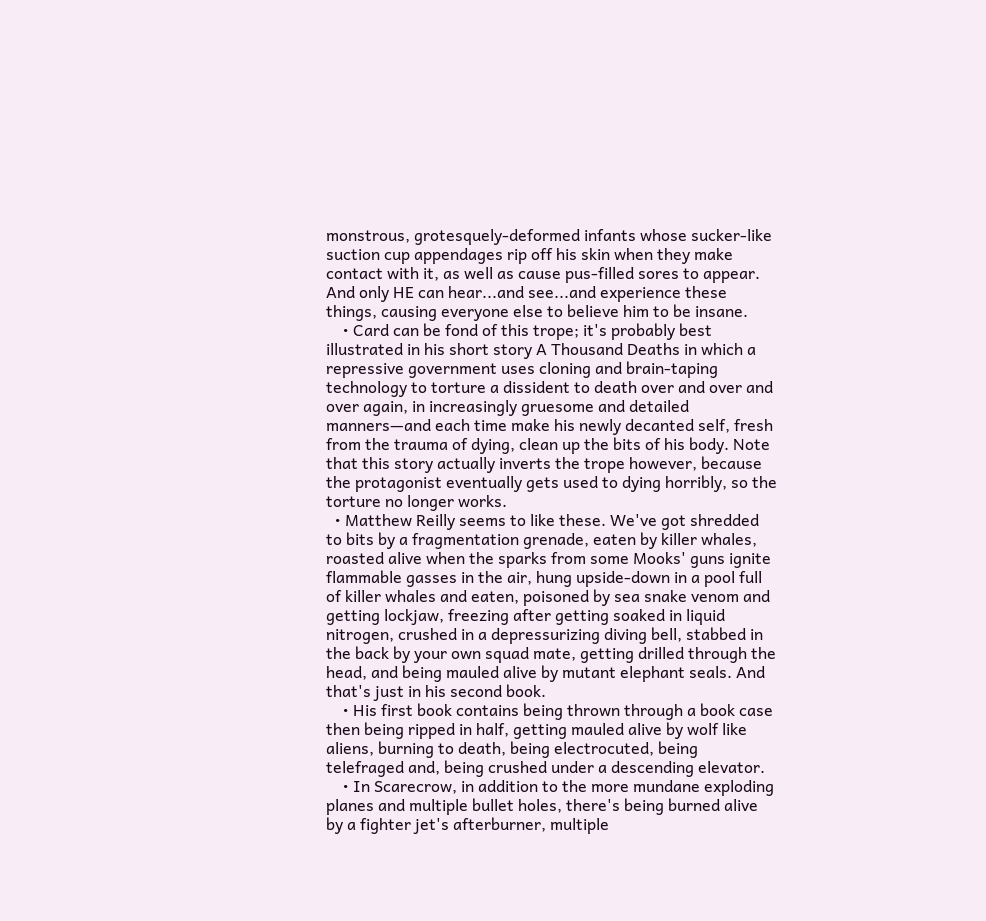monstrous, grotesquely-deformed infants whose sucker-like suction cup appendages rip off his skin when they make contact with it, as well as cause pus-filled sores to appear. And only HE can hear...and see...and experience these things, causing everyone else to believe him to be insane.
    • Card can be fond of this trope; it's probably best illustrated in his short story A Thousand Deaths in which a repressive government uses cloning and brain-taping technology to torture a dissident to death over and over and over again, in increasingly gruesome and detailed manners—and each time make his newly decanted self, fresh from the trauma of dying, clean up the bits of his body. Note that this story actually inverts the trope however, because the protagonist eventually gets used to dying horribly, so the torture no longer works.
  • Matthew Reilly seems to like these. We've got shredded to bits by a fragmentation grenade, eaten by killer whales, roasted alive when the sparks from some Mooks' guns ignite flammable gasses in the air, hung upside-down in a pool full of killer whales and eaten, poisoned by sea snake venom and getting lockjaw, freezing after getting soaked in liquid nitrogen, crushed in a depressurizing diving bell, stabbed in the back by your own squad mate, getting drilled through the head, and being mauled alive by mutant elephant seals. And that's just in his second book.
    • His first book contains being thrown through a book case then being ripped in half, getting mauled alive by wolf like aliens, burning to death, being electrocuted, being telefraged and, being crushed under a descending elevator.
    • In Scarecrow, in addition to the more mundane exploding planes and multiple bullet holes, there's being burned alive by a fighter jet's afterburner, multiple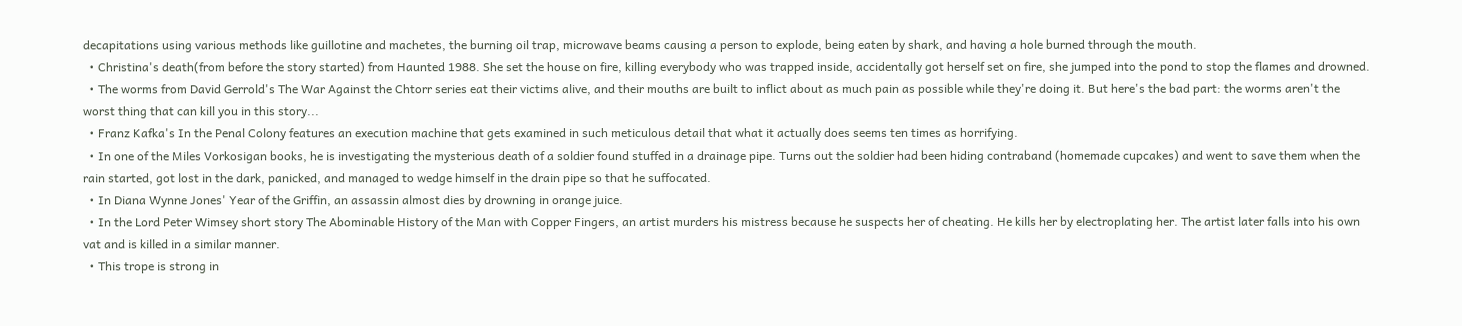decapitations using various methods like guillotine and machetes, the burning oil trap, microwave beams causing a person to explode, being eaten by shark, and having a hole burned through the mouth.
  • Christina's death(from before the story started) from Haunted 1988. She set the house on fire, killing everybody who was trapped inside, accidentally got herself set on fire, she jumped into the pond to stop the flames and drowned.
  • The worms from David Gerrold's The War Against the Chtorr series eat their victims alive, and their mouths are built to inflict about as much pain as possible while they're doing it. But here's the bad part: the worms aren't the worst thing that can kill you in this story...
  • Franz Kafka's In the Penal Colony features an execution machine that gets examined in such meticulous detail that what it actually does seems ten times as horrifying.
  • In one of the Miles Vorkosigan books, he is investigating the mysterious death of a soldier found stuffed in a drainage pipe. Turns out the soldier had been hiding contraband (homemade cupcakes) and went to save them when the rain started, got lost in the dark, panicked, and managed to wedge himself in the drain pipe so that he suffocated.
  • In Diana Wynne Jones' Year of the Griffin, an assassin almost dies by drowning in orange juice.
  • In the Lord Peter Wimsey short story The Abominable History of the Man with Copper Fingers, an artist murders his mistress because he suspects her of cheating. He kills her by electroplating her. The artist later falls into his own vat and is killed in a similar manner.
  • This trope is strong in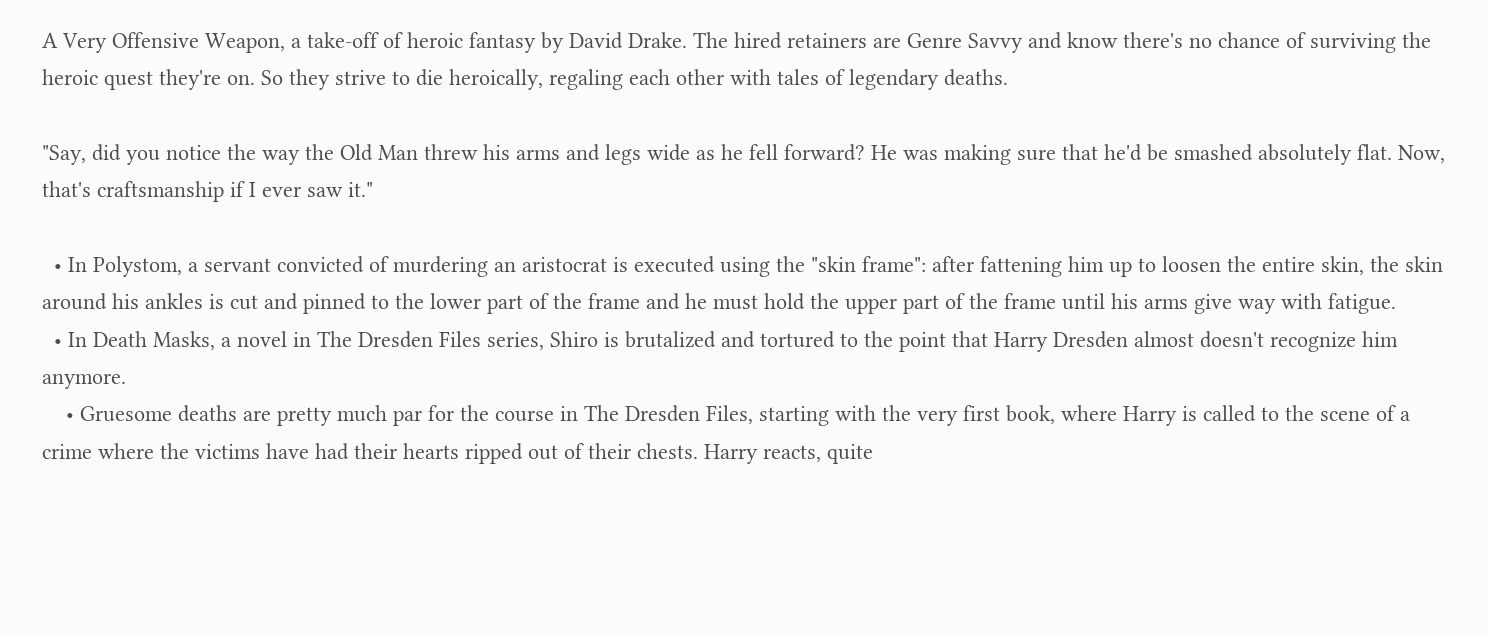A Very Offensive Weapon, a take-off of heroic fantasy by David Drake. The hired retainers are Genre Savvy and know there's no chance of surviving the heroic quest they're on. So they strive to die heroically, regaling each other with tales of legendary deaths.

"Say, did you notice the way the Old Man threw his arms and legs wide as he fell forward? He was making sure that he'd be smashed absolutely flat. Now, that's craftsmanship if I ever saw it."

  • In Polystom, a servant convicted of murdering an aristocrat is executed using the "skin frame": after fattening him up to loosen the entire skin, the skin around his ankles is cut and pinned to the lower part of the frame and he must hold the upper part of the frame until his arms give way with fatigue.
  • In Death Masks, a novel in The Dresden Files series, Shiro is brutalized and tortured to the point that Harry Dresden almost doesn't recognize him anymore.
    • Gruesome deaths are pretty much par for the course in The Dresden Files, starting with the very first book, where Harry is called to the scene of a crime where the victims have had their hearts ripped out of their chests. Harry reacts, quite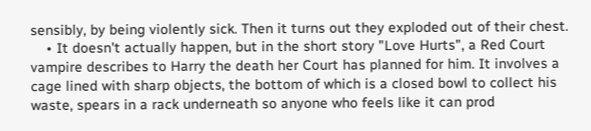sensibly, by being violently sick. Then it turns out they exploded out of their chest.
    • It doesn't actually happen, but in the short story "Love Hurts", a Red Court vampire describes to Harry the death her Court has planned for him. It involves a cage lined with sharp objects, the bottom of which is a closed bowl to collect his waste, spears in a rack underneath so anyone who feels like it can prod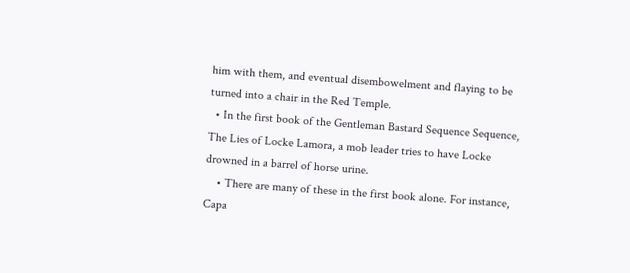him with them, and eventual disembowelment and flaying to be turned into a chair in the Red Temple.
  • In the first book of the Gentleman Bastard Sequence Sequence, The Lies of Locke Lamora, a mob leader tries to have Locke drowned in a barrel of horse urine.
    • There are many of these in the first book alone. For instance, Capa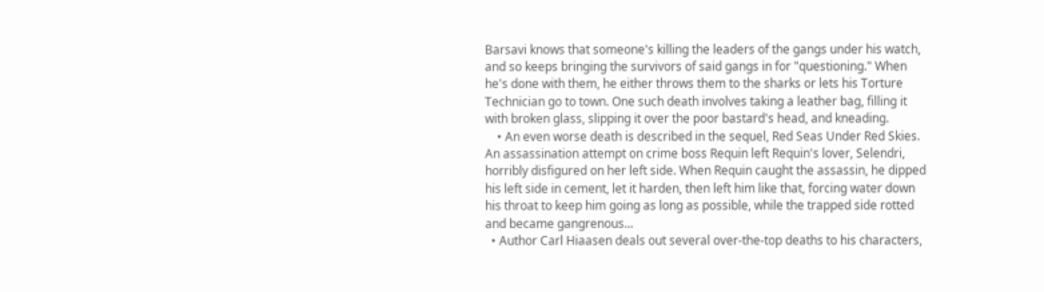Barsavi knows that someone's killing the leaders of the gangs under his watch, and so keeps bringing the survivors of said gangs in for "questioning." When he's done with them, he either throws them to the sharks or lets his Torture Technician go to town. One such death involves taking a leather bag, filling it with broken glass, slipping it over the poor bastard's head, and kneading.
    • An even worse death is described in the sequel, Red Seas Under Red Skies. An assassination attempt on crime boss Requin left Requin's lover, Selendri, horribly disfigured on her left side. When Requin caught the assassin, he dipped his left side in cement, let it harden, then left him like that, forcing water down his throat to keep him going as long as possible, while the trapped side rotted and became gangrenous...
  • Author Carl Hiaasen deals out several over-the-top deaths to his characters,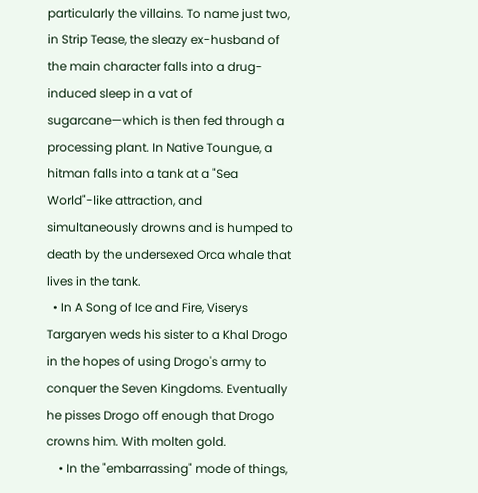particularly the villains. To name just two, in Strip Tease, the sleazy ex-husband of the main character falls into a drug-induced sleep in a vat of sugarcane—which is then fed through a processing plant. In Native Toungue, a hitman falls into a tank at a "Sea World"-like attraction, and simultaneously drowns and is humped to death by the undersexed Orca whale that lives in the tank.
  • In A Song of Ice and Fire, Viserys Targaryen weds his sister to a Khal Drogo in the hopes of using Drogo's army to conquer the Seven Kingdoms. Eventually he pisses Drogo off enough that Drogo crowns him. With molten gold.
    • In the "embarrassing" mode of things,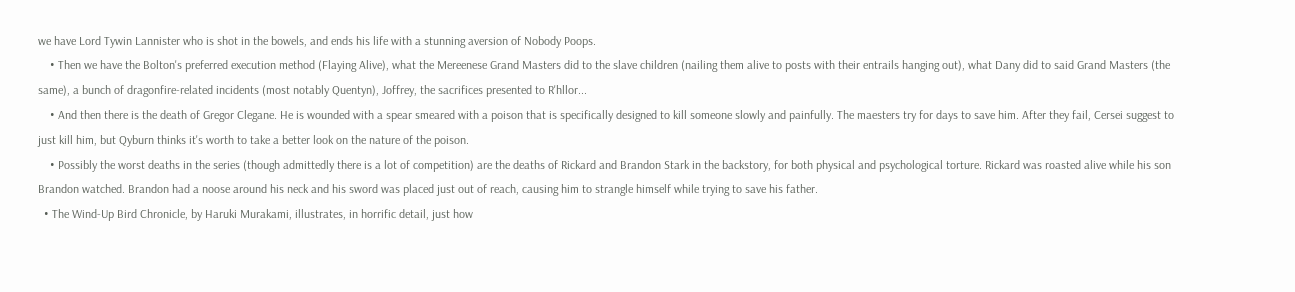we have Lord Tywin Lannister who is shot in the bowels, and ends his life with a stunning aversion of Nobody Poops.
    • Then we have the Bolton's preferred execution method (Flaying Alive), what the Mereenese Grand Masters did to the slave children (nailing them alive to posts with their entrails hanging out), what Dany did to said Grand Masters (the same), a bunch of dragonfire-related incidents (most notably Quentyn), Joffrey, the sacrifices presented to R'hllor...
    • And then there is the death of Gregor Clegane. He is wounded with a spear smeared with a poison that is specifically designed to kill someone slowly and painfully. The maesters try for days to save him. After they fail, Cersei suggest to just kill him, but Qyburn thinks it's worth to take a better look on the nature of the poison.
    • Possibly the worst deaths in the series (though admittedly there is a lot of competition) are the deaths of Rickard and Brandon Stark in the backstory, for both physical and psychological torture. Rickard was roasted alive while his son Brandon watched. Brandon had a noose around his neck and his sword was placed just out of reach, causing him to strangle himself while trying to save his father.
  • The Wind-Up Bird Chronicle, by Haruki Murakami, illustrates, in horrific detail, just how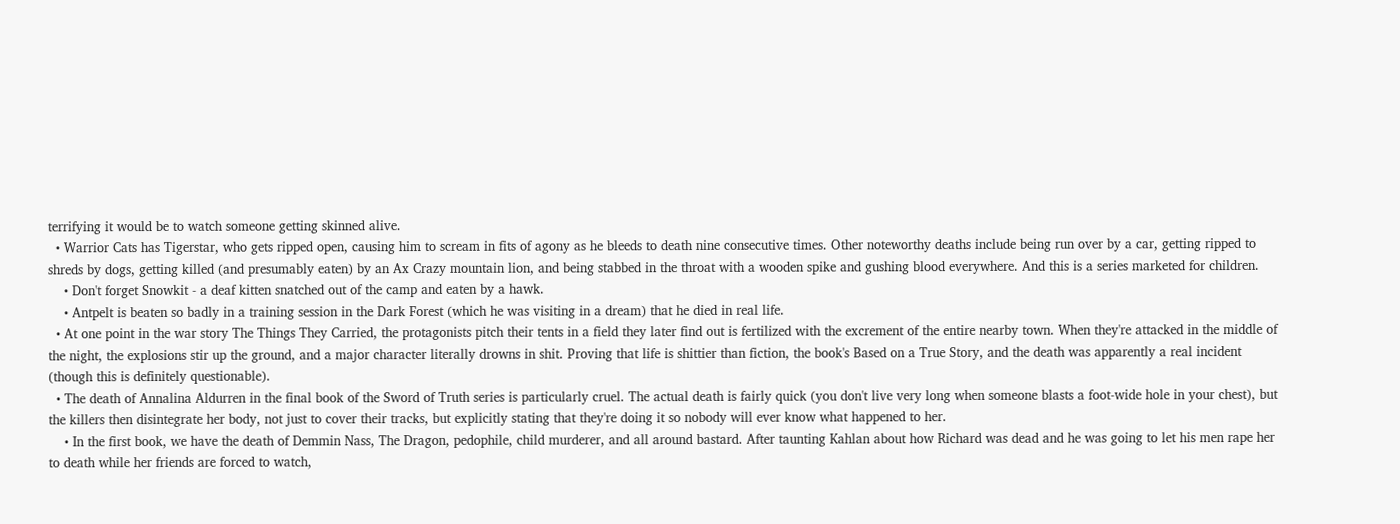terrifying it would be to watch someone getting skinned alive.
  • Warrior Cats has Tigerstar, who gets ripped open, causing him to scream in fits of agony as he bleeds to death nine consecutive times. Other noteworthy deaths include being run over by a car, getting ripped to shreds by dogs, getting killed (and presumably eaten) by an Ax Crazy mountain lion, and being stabbed in the throat with a wooden spike and gushing blood everywhere. And this is a series marketed for children.
    • Don't forget Snowkit - a deaf kitten snatched out of the camp and eaten by a hawk.
    • Antpelt is beaten so badly in a training session in the Dark Forest (which he was visiting in a dream) that he died in real life.
  • At one point in the war story The Things They Carried, the protagonists pitch their tents in a field they later find out is fertilized with the excrement of the entire nearby town. When they're attacked in the middle of the night, the explosions stir up the ground, and a major character literally drowns in shit. Proving that life is shittier than fiction, the book's Based on a True Story, and the death was apparently a real incident (though this is definitely questionable).
  • The death of Annalina Aldurren in the final book of the Sword of Truth series is particularly cruel. The actual death is fairly quick (you don't live very long when someone blasts a foot-wide hole in your chest), but the killers then disintegrate her body, not just to cover their tracks, but explicitly stating that they're doing it so nobody will ever know what happened to her.
    • In the first book, we have the death of Demmin Nass, The Dragon, pedophile, child murderer, and all around bastard. After taunting Kahlan about how Richard was dead and he was going to let his men rape her to death while her friends are forced to watch,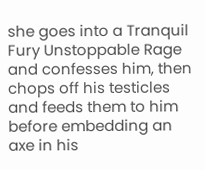she goes into a Tranquil Fury Unstoppable Rage and confesses him, then chops off his testicles and feeds them to him before embedding an axe in his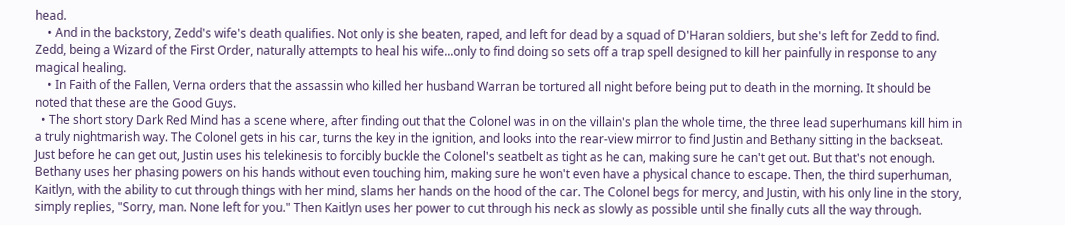head.
    • And in the backstory, Zedd's wife's death qualifies. Not only is she beaten, raped, and left for dead by a squad of D'Haran soldiers, but she's left for Zedd to find. Zedd, being a Wizard of the First Order, naturally attempts to heal his wife...only to find doing so sets off a trap spell designed to kill her painfully in response to any magical healing.
    • In Faith of the Fallen, Verna orders that the assassin who killed her husband Warran be tortured all night before being put to death in the morning. It should be noted that these are the Good Guys.
  • The short story Dark Red Mind has a scene where, after finding out that the Colonel was in on the villain's plan the whole time, the three lead superhumans kill him in a truly nightmarish way. The Colonel gets in his car, turns the key in the ignition, and looks into the rear-view mirror to find Justin and Bethany sitting in the backseat. Just before he can get out, Justin uses his telekinesis to forcibly buckle the Colonel's seatbelt as tight as he can, making sure he can't get out. But that's not enough. Bethany uses her phasing powers on his hands without even touching him, making sure he won't even have a physical chance to escape. Then, the third superhuman, Kaitlyn, with the ability to cut through things with her mind, slams her hands on the hood of the car. The Colonel begs for mercy, and Justin, with his only line in the story, simply replies, "Sorry, man. None left for you." Then Kaitlyn uses her power to cut through his neck as slowly as possible until she finally cuts all the way through.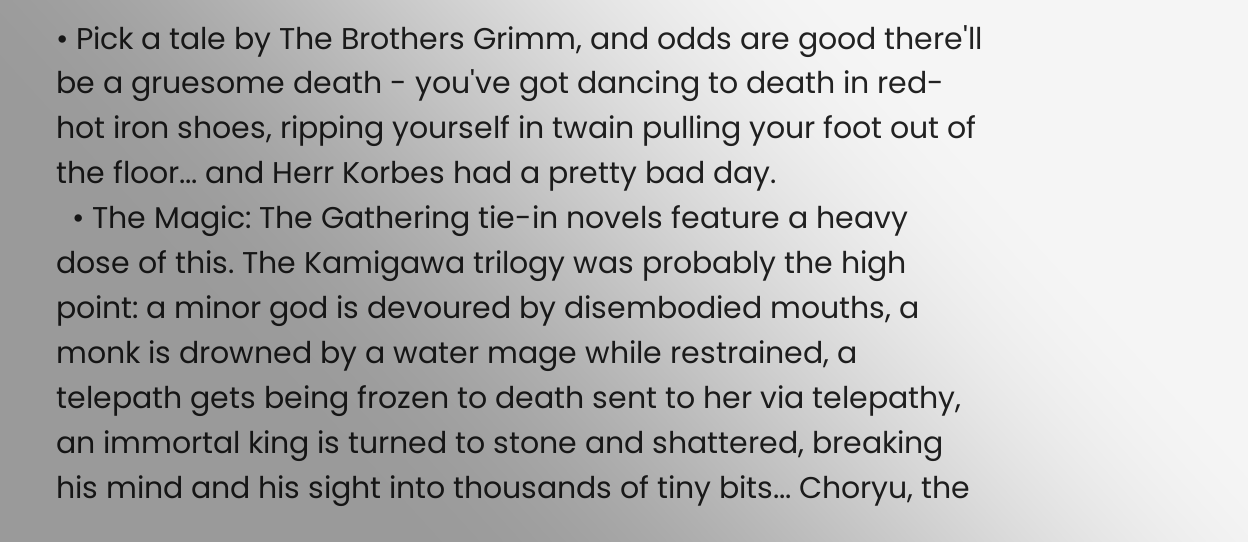• Pick a tale by The Brothers Grimm, and odds are good there'll be a gruesome death - you've got dancing to death in red-hot iron shoes, ripping yourself in twain pulling your foot out of the floor... and Herr Korbes had a pretty bad day.
  • The Magic: The Gathering tie-in novels feature a heavy dose of this. The Kamigawa trilogy was probably the high point: a minor god is devoured by disembodied mouths, a monk is drowned by a water mage while restrained, a telepath gets being frozen to death sent to her via telepathy, an immortal king is turned to stone and shattered, breaking his mind and his sight into thousands of tiny bits... Choryu, the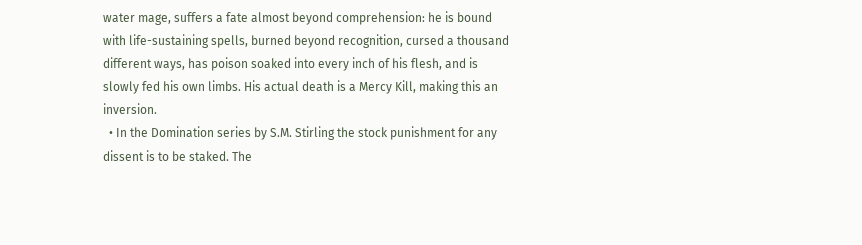water mage, suffers a fate almost beyond comprehension: he is bound with life-sustaining spells, burned beyond recognition, cursed a thousand different ways, has poison soaked into every inch of his flesh, and is slowly fed his own limbs. His actual death is a Mercy Kill, making this an inversion.
  • In the Domination series by S.M. Stirling the stock punishment for any dissent is to be staked. The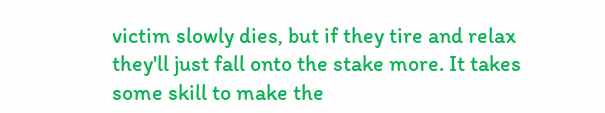victim slowly dies, but if they tire and relax they'll just fall onto the stake more. It takes some skill to make the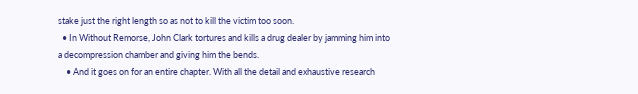stake just the right length so as not to kill the victim too soon.
  • In Without Remorse, John Clark tortures and kills a drug dealer by jamming him into a decompression chamber and giving him the bends.
    • And it goes on for an entire chapter. With all the detail and exhaustive research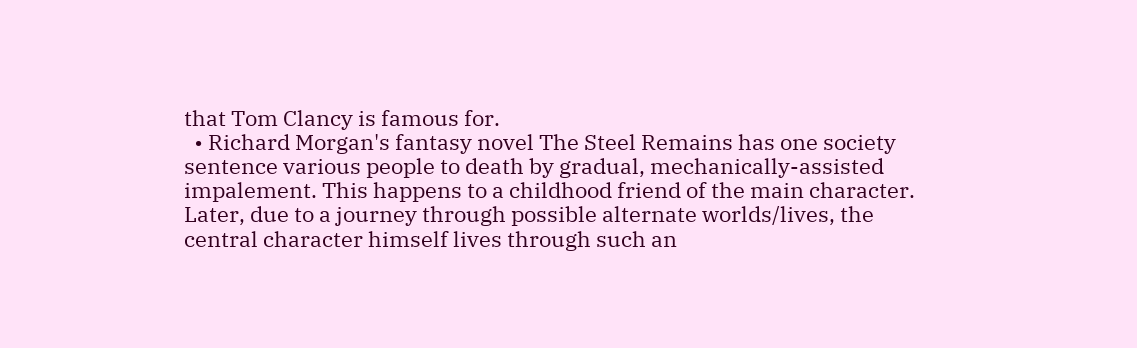that Tom Clancy is famous for.
  • Richard Morgan's fantasy novel The Steel Remains has one society sentence various people to death by gradual, mechanically-assisted impalement. This happens to a childhood friend of the main character. Later, due to a journey through possible alternate worlds/lives, the central character himself lives through such an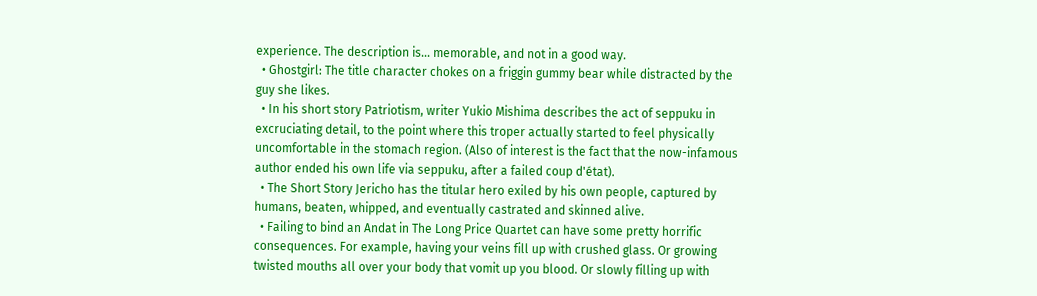experience. The description is... memorable, and not in a good way.
  • Ghostgirl: The title character chokes on a friggin gummy bear while distracted by the guy she likes.
  • In his short story Patriotism, writer Yukio Mishima describes the act of seppuku in excruciating detail, to the point where this troper actually started to feel physically uncomfortable in the stomach region. (Also of interest is the fact that the now-infamous author ended his own life via seppuku, after a failed coup d'état).
  • The Short Story Jericho has the titular hero exiled by his own people, captured by humans, beaten, whipped, and eventually castrated and skinned alive.
  • Failing to bind an Andat in The Long Price Quartet can have some pretty horrific consequences. For example, having your veins fill up with crushed glass. Or growing twisted mouths all over your body that vomit up you blood. Or slowly filling up with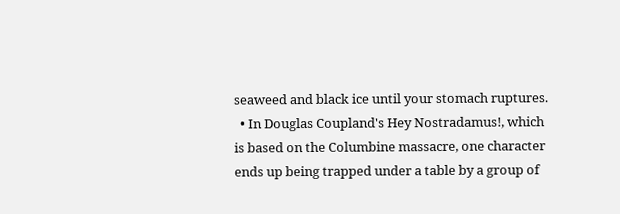seaweed and black ice until your stomach ruptures.
  • In Douglas Coupland's Hey Nostradamus!, which is based on the Columbine massacre, one character ends up being trapped under a table by a group of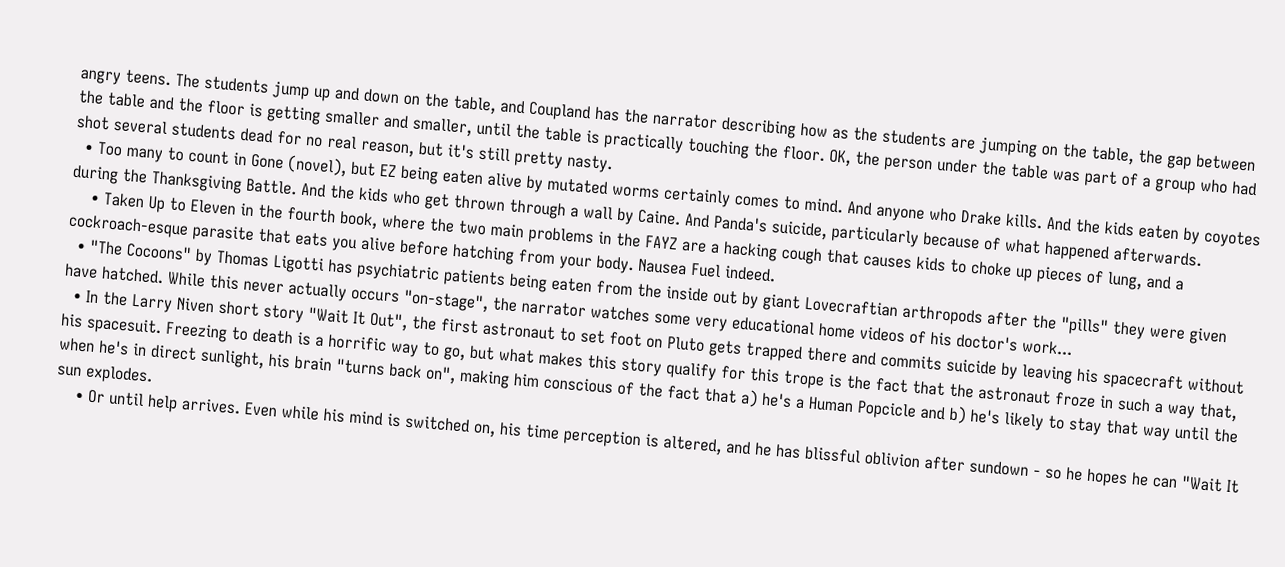angry teens. The students jump up and down on the table, and Coupland has the narrator describing how as the students are jumping on the table, the gap between the table and the floor is getting smaller and smaller, until the table is practically touching the floor. OK, the person under the table was part of a group who had shot several students dead for no real reason, but it's still pretty nasty.
  • Too many to count in Gone (novel), but EZ being eaten alive by mutated worms certainly comes to mind. And anyone who Drake kills. And the kids eaten by coyotes during the Thanksgiving Battle. And the kids who get thrown through a wall by Caine. And Panda's suicide, particularly because of what happened afterwards.
    • Taken Up to Eleven in the fourth book, where the two main problems in the FAYZ are a hacking cough that causes kids to choke up pieces of lung, and a cockroach-esque parasite that eats you alive before hatching from your body. Nausea Fuel indeed.
  • "The Cocoons" by Thomas Ligotti has psychiatric patients being eaten from the inside out by giant Lovecraftian arthropods after the "pills" they were given have hatched. While this never actually occurs "on-stage", the narrator watches some very educational home videos of his doctor's work...
  • In the Larry Niven short story "Wait It Out", the first astronaut to set foot on Pluto gets trapped there and commits suicide by leaving his spacecraft without his spacesuit. Freezing to death is a horrific way to go, but what makes this story qualify for this trope is the fact that the astronaut froze in such a way that, when he's in direct sunlight, his brain "turns back on", making him conscious of the fact that a) he's a Human Popcicle and b) he's likely to stay that way until the sun explodes.
    • Or until help arrives. Even while his mind is switched on, his time perception is altered, and he has blissful oblivion after sundown - so he hopes he can "Wait It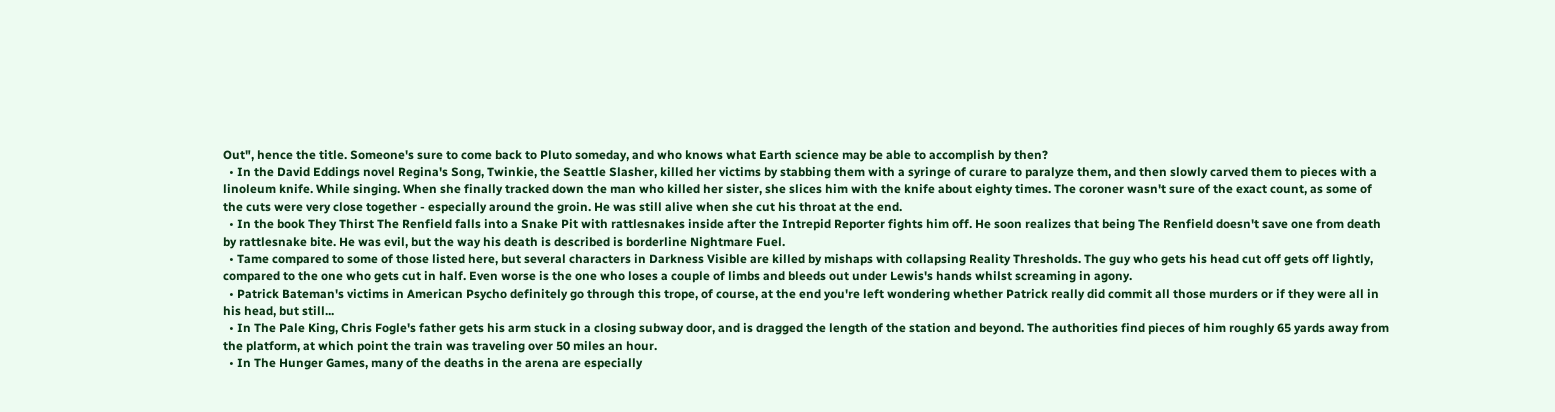Out", hence the title. Someone's sure to come back to Pluto someday, and who knows what Earth science may be able to accomplish by then?
  • In the David Eddings novel Regina's Song, Twinkie, the Seattle Slasher, killed her victims by stabbing them with a syringe of curare to paralyze them, and then slowly carved them to pieces with a linoleum knife. While singing. When she finally tracked down the man who killed her sister, she slices him with the knife about eighty times. The coroner wasn't sure of the exact count, as some of the cuts were very close together - especially around the groin. He was still alive when she cut his throat at the end.
  • In the book They Thirst The Renfield falls into a Snake Pit with rattlesnakes inside after the Intrepid Reporter fights him off. He soon realizes that being The Renfield doesn't save one from death by rattlesnake bite. He was evil, but the way his death is described is borderline Nightmare Fuel.
  • Tame compared to some of those listed here, but several characters in Darkness Visible are killed by mishaps with collapsing Reality Thresholds. The guy who gets his head cut off gets off lightly, compared to the one who gets cut in half. Even worse is the one who loses a couple of limbs and bleeds out under Lewis's hands whilst screaming in agony.
  • Patrick Bateman's victims in American Psycho definitely go through this trope, of course, at the end you're left wondering whether Patrick really did commit all those murders or if they were all in his head, but still...
  • In The Pale King, Chris Fogle's father gets his arm stuck in a closing subway door, and is dragged the length of the station and beyond. The authorities find pieces of him roughly 65 yards away from the platform, at which point the train was traveling over 50 miles an hour.
  • In The Hunger Games, many of the deaths in the arena are especially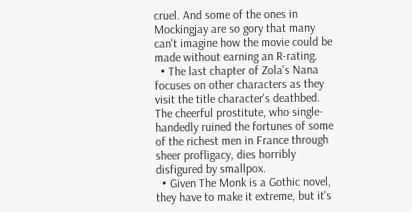cruel. And some of the ones in Mockingjay are so gory that many can't imagine how the movie could be made without earning an R-rating.
  • The last chapter of Zola's Nana focuses on other characters as they visit the title character's deathbed. The cheerful prostitute, who single-handedly ruined the fortunes of some of the richest men in France through sheer profligacy, dies horribly disfigured by smallpox.
  • Given The Monk is a Gothic novel, they have to make it extreme, but it's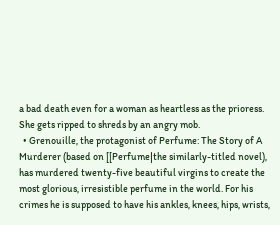a bad death even for a woman as heartless as the prioress. She gets ripped to shreds by an angry mob.
  • Grenouille, the protagonist of Perfume: The Story of A Murderer (based on [[Perfume|the similarly-titled novel), has murdered twenty-five beautiful virgins to create the most glorious, irresistible perfume in the world. For his crimes he is supposed to have his ankles, knees, hips, wrists,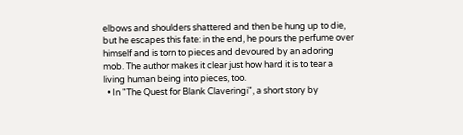elbows and shoulders shattered and then be hung up to die, but he escapes this fate: in the end, he pours the perfume over himself and is torn to pieces and devoured by an adoring mob. The author makes it clear just how hard it is to tear a living human being into pieces, too.
  • In "The Quest for Blank Claveringi", a short story by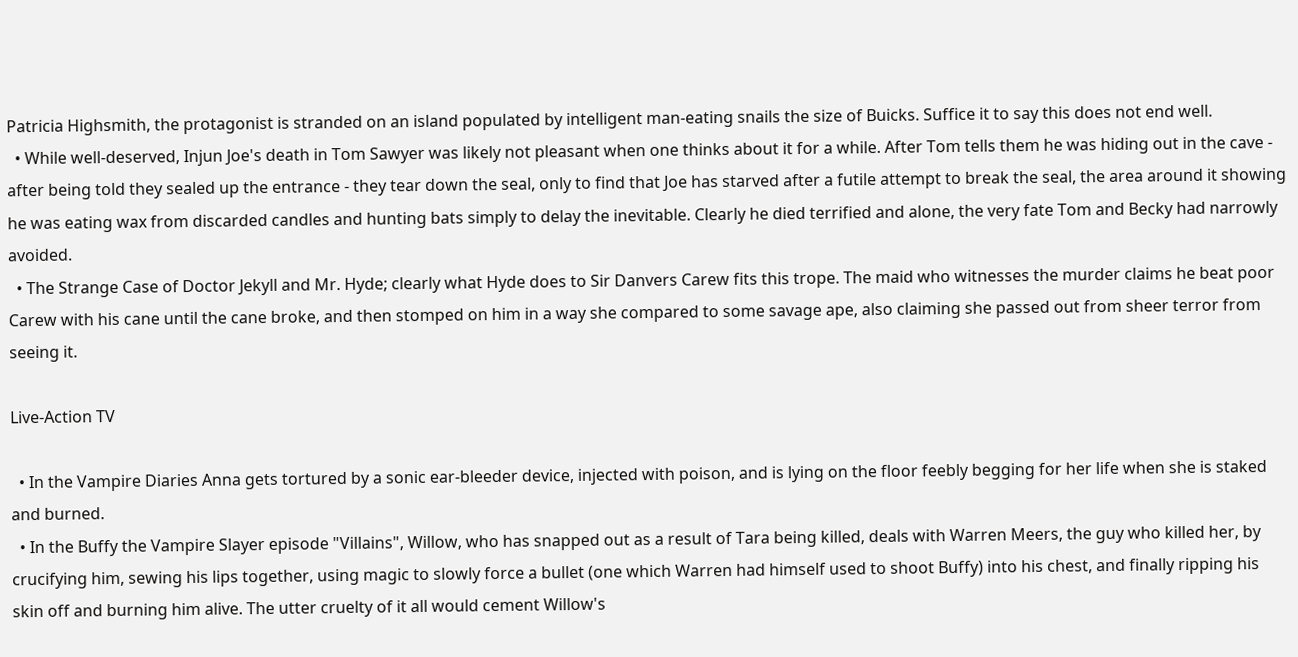Patricia Highsmith, the protagonist is stranded on an island populated by intelligent man-eating snails the size of Buicks. Suffice it to say this does not end well.
  • While well-deserved, Injun Joe's death in Tom Sawyer was likely not pleasant when one thinks about it for a while. After Tom tells them he was hiding out in the cave - after being told they sealed up the entrance - they tear down the seal, only to find that Joe has starved after a futile attempt to break the seal, the area around it showing he was eating wax from discarded candles and hunting bats simply to delay the inevitable. Clearly he died terrified and alone, the very fate Tom and Becky had narrowly avoided.
  • The Strange Case of Doctor Jekyll and Mr. Hyde; clearly what Hyde does to Sir Danvers Carew fits this trope. The maid who witnesses the murder claims he beat poor Carew with his cane until the cane broke, and then stomped on him in a way she compared to some savage ape, also claiming she passed out from sheer terror from seeing it.

Live-Action TV

  • In the Vampire Diaries Anna gets tortured by a sonic ear-bleeder device, injected with poison, and is lying on the floor feebly begging for her life when she is staked and burned.
  • In the Buffy the Vampire Slayer episode "Villains", Willow, who has snapped out as a result of Tara being killed, deals with Warren Meers, the guy who killed her, by crucifying him, sewing his lips together, using magic to slowly force a bullet (one which Warren had himself used to shoot Buffy) into his chest, and finally ripping his skin off and burning him alive. The utter cruelty of it all would cement Willow's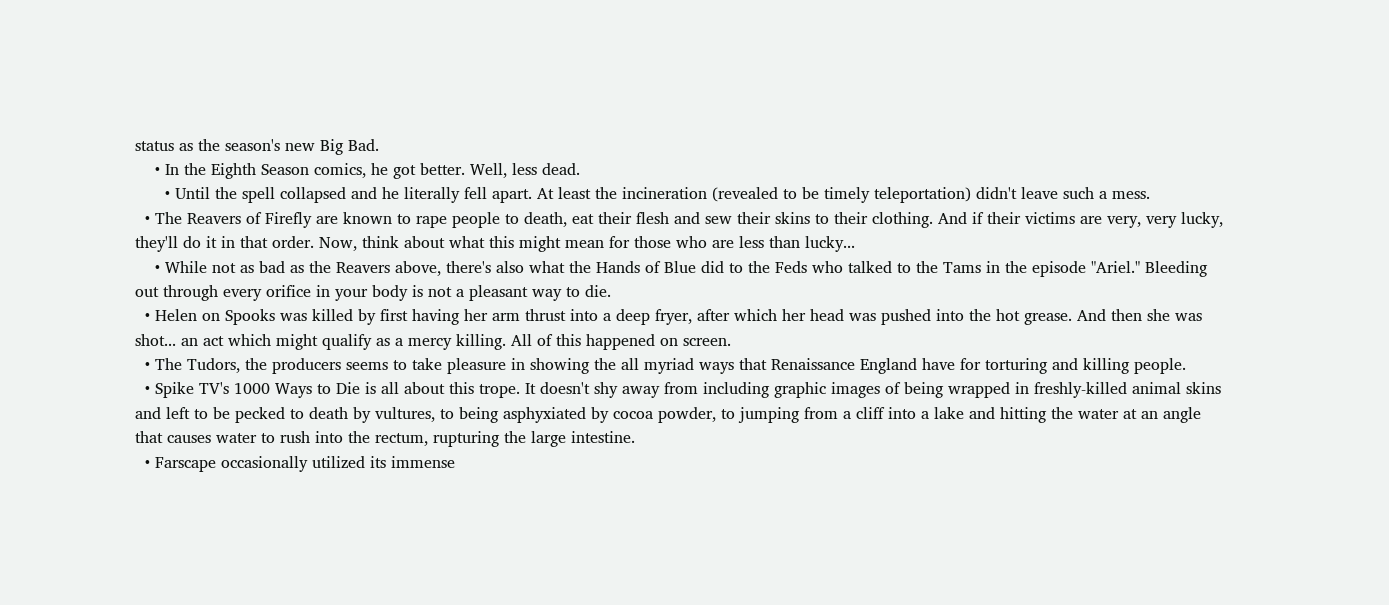status as the season's new Big Bad.
    • In the Eighth Season comics, he got better. Well, less dead.
      • Until the spell collapsed and he literally fell apart. At least the incineration (revealed to be timely teleportation) didn't leave such a mess.
  • The Reavers of Firefly are known to rape people to death, eat their flesh and sew their skins to their clothing. And if their victims are very, very lucky, they'll do it in that order. Now, think about what this might mean for those who are less than lucky...
    • While not as bad as the Reavers above, there's also what the Hands of Blue did to the Feds who talked to the Tams in the episode "Ariel." Bleeding out through every orifice in your body is not a pleasant way to die.
  • Helen on Spooks was killed by first having her arm thrust into a deep fryer, after which her head was pushed into the hot grease. And then she was shot... an act which might qualify as a mercy killing. All of this happened on screen.
  • The Tudors, the producers seems to take pleasure in showing the all myriad ways that Renaissance England have for torturing and killing people.
  • Spike TV's 1000 Ways to Die is all about this trope. It doesn't shy away from including graphic images of being wrapped in freshly-killed animal skins and left to be pecked to death by vultures, to being asphyxiated by cocoa powder, to jumping from a cliff into a lake and hitting the water at an angle that causes water to rush into the rectum, rupturing the large intestine.
  • Farscape occasionally utilized its immense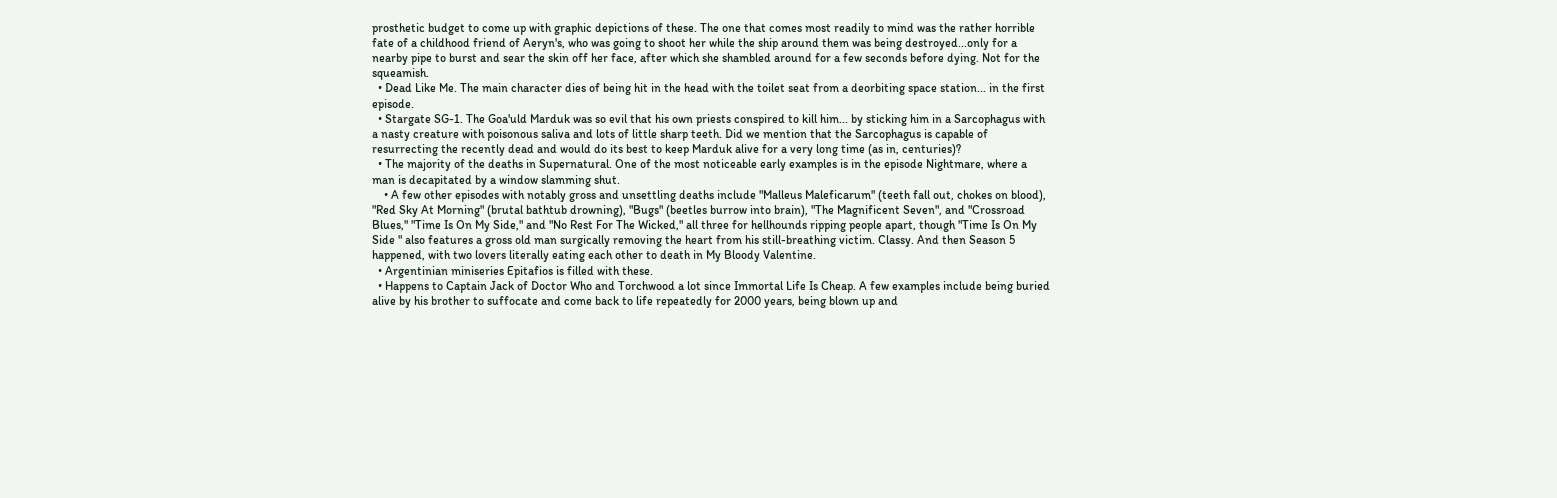prosthetic budget to come up with graphic depictions of these. The one that comes most readily to mind was the rather horrible fate of a childhood friend of Aeryn's, who was going to shoot her while the ship around them was being destroyed...only for a nearby pipe to burst and sear the skin off her face, after which she shambled around for a few seconds before dying. Not for the squeamish.
  • Dead Like Me. The main character dies of being hit in the head with the toilet seat from a deorbiting space station... in the first episode.
  • Stargate SG-1. The Goa'uld Marduk was so evil that his own priests conspired to kill him... by sticking him in a Sarcophagus with a nasty creature with poisonous saliva and lots of little sharp teeth. Did we mention that the Sarcophagus is capable of resurrecting the recently dead and would do its best to keep Marduk alive for a very long time (as in, centuries)?
  • The majority of the deaths in Supernatural. One of the most noticeable early examples is in the episode Nightmare, where a man is decapitated by a window slamming shut.
    • A few other episodes with notably gross and unsettling deaths include "Malleus Maleficarum" (teeth fall out, chokes on blood), "Red Sky At Morning" (brutal bathtub drowning), "Bugs" (beetles burrow into brain), "The Magnificent Seven", and "Crossroad Blues," "Time Is On My Side," and "No Rest For The Wicked," all three for hellhounds ripping people apart, though "Time Is On My Side " also features a gross old man surgically removing the heart from his still-breathing victim. Classy. And then Season 5 happened, with two lovers literally eating each other to death in My Bloody Valentine.
  • Argentinian miniseries Epitafios is filled with these.
  • Happens to Captain Jack of Doctor Who and Torchwood a lot since Immortal Life Is Cheap. A few examples include being buried alive by his brother to suffocate and come back to life repeatedly for 2000 years, being blown up and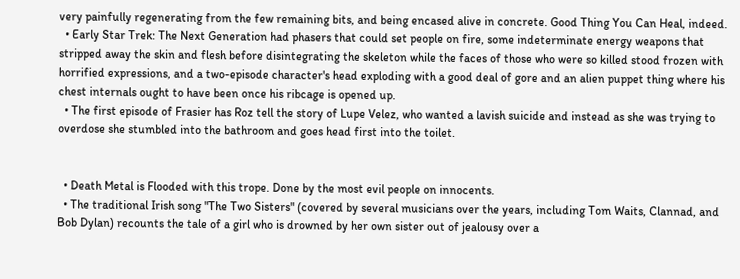very painfully regenerating from the few remaining bits, and being encased alive in concrete. Good Thing You Can Heal, indeed.
  • Early Star Trek: The Next Generation had phasers that could set people on fire, some indeterminate energy weapons that stripped away the skin and flesh before disintegrating the skeleton while the faces of those who were so killed stood frozen with horrified expressions, and a two-episode character's head exploding with a good deal of gore and an alien puppet thing where his chest internals ought to have been once his ribcage is opened up.
  • The first episode of Frasier has Roz tell the story of Lupe Velez, who wanted a lavish suicide and instead as she was trying to overdose she stumbled into the bathroom and goes head first into the toilet.


  • Death Metal is Flooded with this trope. Done by the most evil people on innocents.
  • The traditional Irish song "The Two Sisters" (covered by several musicians over the years, including Tom Waits, Clannad, and Bob Dylan) recounts the tale of a girl who is drowned by her own sister out of jealousy over a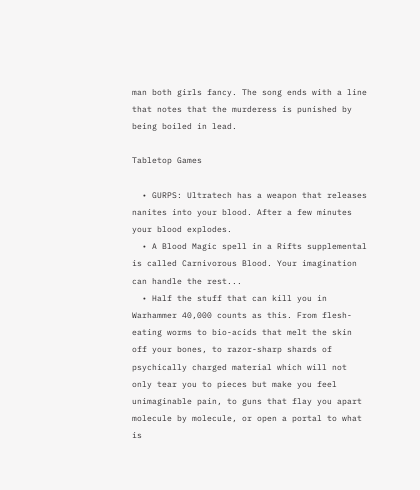man both girls fancy. The song ends with a line that notes that the murderess is punished by being boiled in lead.

Tabletop Games

  • GURPS: Ultratech has a weapon that releases nanites into your blood. After a few minutes your blood explodes.
  • A Blood Magic spell in a Rifts supplemental is called Carnivorous Blood. Your imagination can handle the rest...
  • Half the stuff that can kill you in Warhammer 40,000 counts as this. From flesh-eating worms to bio-acids that melt the skin off your bones, to razor-sharp shards of psychically charged material which will not only tear you to pieces but make you feel unimaginable pain, to guns that flay you apart molecule by molecule, or open a portal to what is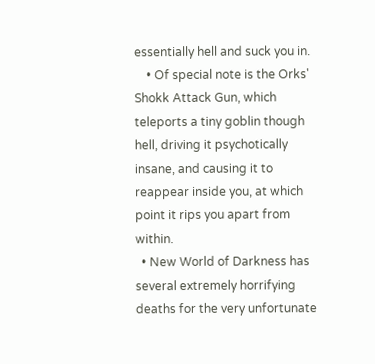essentially hell and suck you in.
    • Of special note is the Orks' Shokk Attack Gun, which teleports a tiny goblin though hell, driving it psychotically insane, and causing it to reappear inside you, at which point it rips you apart from within.
  • New World of Darkness has several extremely horrifying deaths for the very unfortunate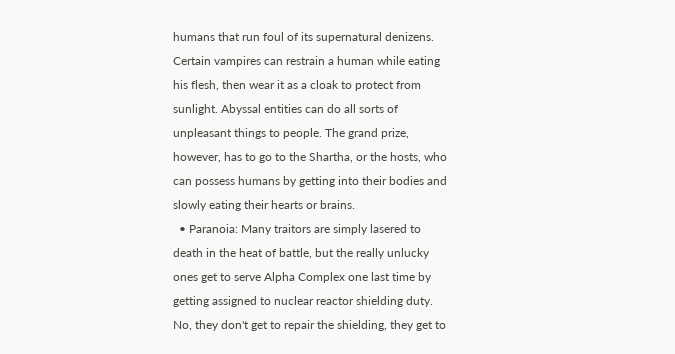humans that run foul of its supernatural denizens. Certain vampires can restrain a human while eating his flesh, then wear it as a cloak to protect from sunlight. Abyssal entities can do all sorts of unpleasant things to people. The grand prize, however, has to go to the Shartha, or the hosts, who can possess humans by getting into their bodies and slowly eating their hearts or brains.
  • Paranoia: Many traitors are simply lasered to death in the heat of battle, but the really unlucky ones get to serve Alpha Complex one last time by getting assigned to nuclear reactor shielding duty. No, they don't get to repair the shielding, they get to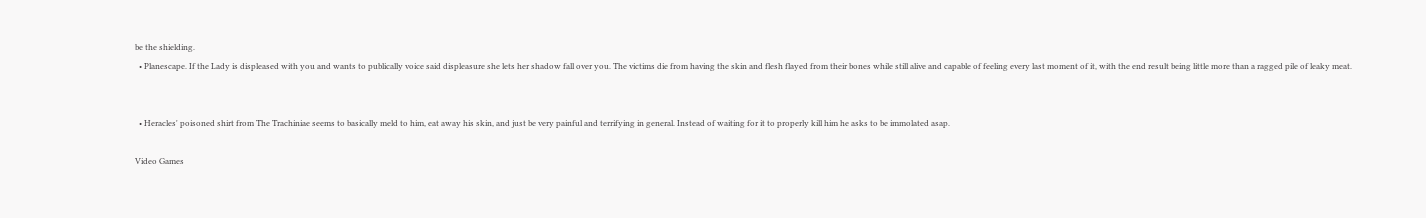be the shielding.
  • Planescape. If the Lady is displeased with you and wants to publically voice said displeasure she lets her shadow fall over you. The victims die from having the skin and flesh flayed from their bones while still alive and capable of feeling every last moment of it, with the end result being little more than a ragged pile of leaky meat.


  • Heracles' poisoned shirt from The Trachiniae seems to basically meld to him, eat away his skin, and just be very painful and terrifying in general. Instead of waiting for it to properly kill him he asks to be immolated asap.

Video Games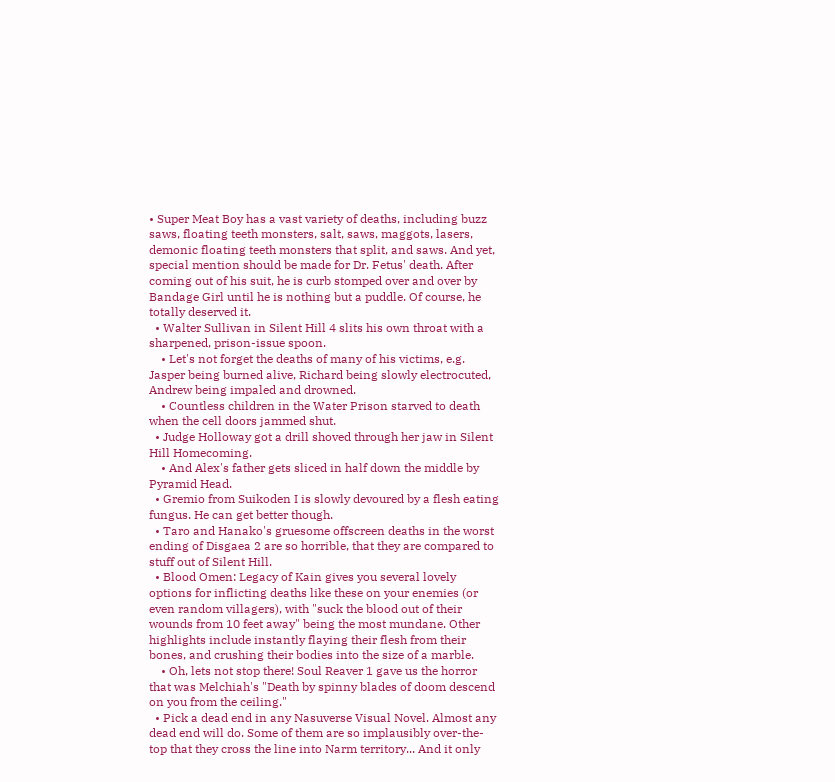• Super Meat Boy has a vast variety of deaths, including buzz saws, floating teeth monsters, salt, saws, maggots, lasers, demonic floating teeth monsters that split, and saws. And yet, special mention should be made for Dr. Fetus' death. After coming out of his suit, he is curb stomped over and over by Bandage Girl until he is nothing but a puddle. Of course, he totally deserved it.
  • Walter Sullivan in Silent Hill 4 slits his own throat with a sharpened, prison-issue spoon.
    • Let's not forget the deaths of many of his victims, e.g. Jasper being burned alive, Richard being slowly electrocuted, Andrew being impaled and drowned.
    • Countless children in the Water Prison starved to death when the cell doors jammed shut.
  • Judge Holloway got a drill shoved through her jaw in Silent Hill Homecoming.
    • And Alex's father gets sliced in half down the middle by Pyramid Head.
  • Gremio from Suikoden I is slowly devoured by a flesh eating fungus. He can get better though.
  • Taro and Hanako's gruesome offscreen deaths in the worst ending of Disgaea 2 are so horrible, that they are compared to stuff out of Silent Hill.
  • Blood Omen: Legacy of Kain gives you several lovely options for inflicting deaths like these on your enemies (or even random villagers), with "suck the blood out of their wounds from 10 feet away" being the most mundane. Other highlights include instantly flaying their flesh from their bones, and crushing their bodies into the size of a marble.
    • Oh, lets not stop there! Soul Reaver 1 gave us the horror that was Melchiah's "Death by spinny blades of doom descend on you from the ceiling."
  • Pick a dead end in any Nasuverse Visual Novel. Almost any dead end will do. Some of them are so implausibly over-the-top that they cross the line into Narm territory... And it only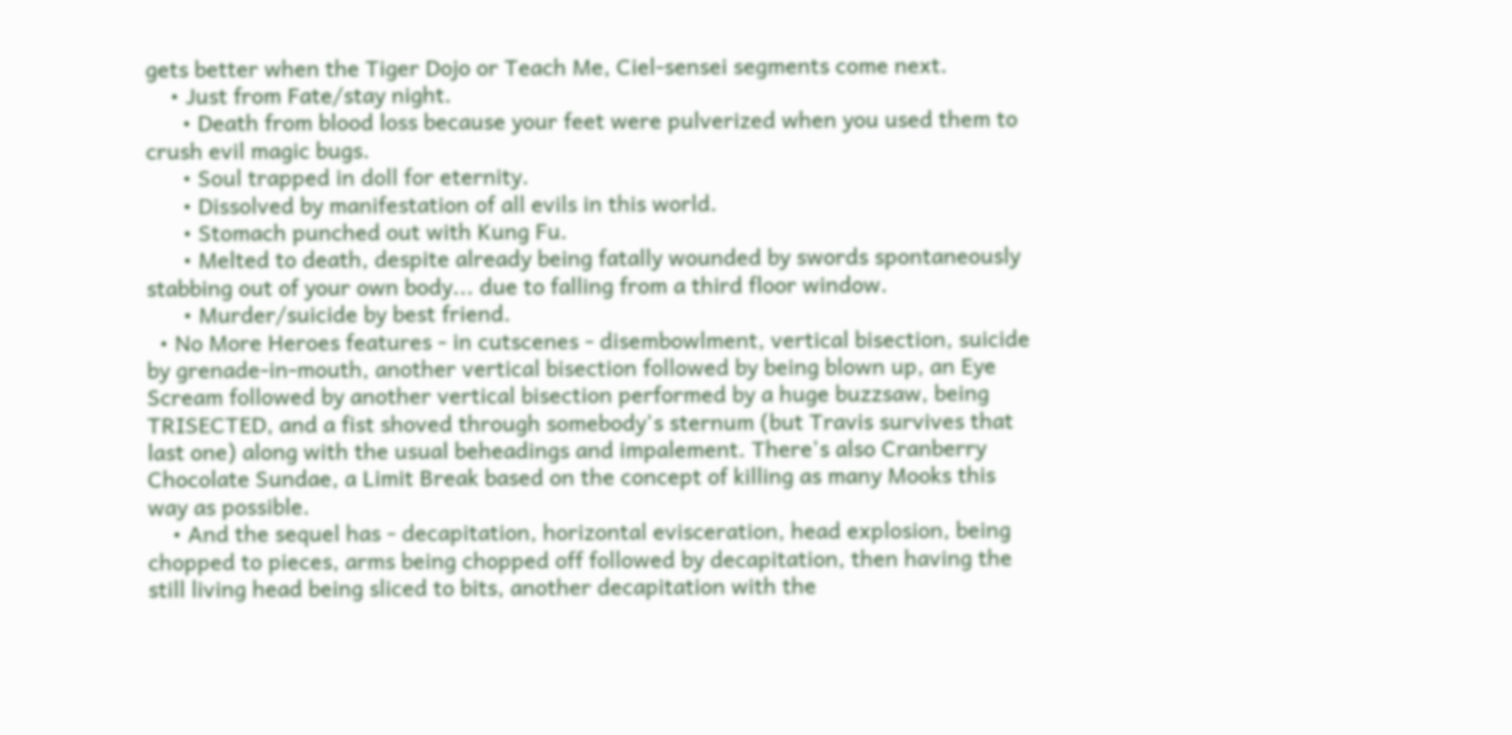gets better when the Tiger Dojo or Teach Me, Ciel-sensei segments come next.
    • Just from Fate/stay night.
      • Death from blood loss because your feet were pulverized when you used them to crush evil magic bugs.
      • Soul trapped in doll for eternity.
      • Dissolved by manifestation of all evils in this world.
      • Stomach punched out with Kung Fu.
      • Melted to death, despite already being fatally wounded by swords spontaneously stabbing out of your own body... due to falling from a third floor window.
      • Murder/suicide by best friend.
  • No More Heroes features - in cutscenes - disembowlment, vertical bisection, suicide by grenade-in-mouth, another vertical bisection followed by being blown up, an Eye Scream followed by another vertical bisection performed by a huge buzzsaw, being TRISECTED, and a fist shoved through somebody's sternum (but Travis survives that last one) along with the usual beheadings and impalement. There's also Cranberry Chocolate Sundae, a Limit Break based on the concept of killing as many Mooks this way as possible.
    • And the sequel has - decapitation, horizontal evisceration, head explosion, being chopped to pieces, arms being chopped off followed by decapitation, then having the still living head being sliced to bits, another decapitation with the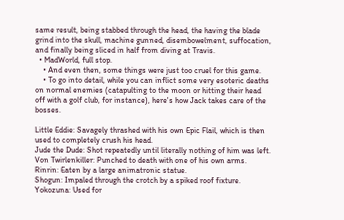same result, being stabbed through the head, the having the blade grind into the skull, machine gunned, disembowelment, suffocation, and finally being sliced in half from diving at Travis.
  • MadWorld, full stop.
    • And even then, some things were just too cruel for this game.
    • To go into detail, while you can inflict some very esoteric deaths on normal enemies (catapulting to the moon or hitting their head off with a golf club, for instance), here's how Jack takes care of the bosses.

Little Eddie: Savagely thrashed with his own Epic Flail, which is then used to completely crush his head.
Jude the Dude: Shot repeatedly until literally nothing of him was left.
Von Twirlenkiller: Punched to death with one of his own arms.
Rinrin: Eaten by a large animatronic statue.
Shogun: Impaled through the crotch by a spiked roof fixture.
Yokozuna: Used for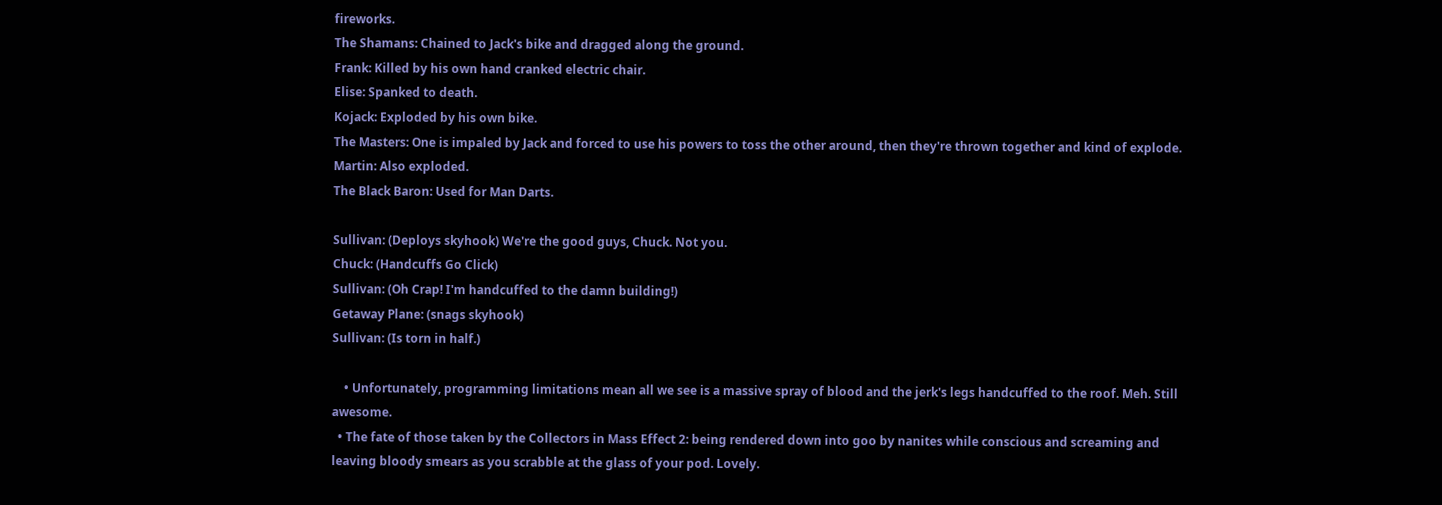fireworks.
The Shamans: Chained to Jack's bike and dragged along the ground.
Frank: Killed by his own hand cranked electric chair.
Elise: Spanked to death.
Kojack: Exploded by his own bike.
The Masters: One is impaled by Jack and forced to use his powers to toss the other around, then they're thrown together and kind of explode.
Martin: Also exploded.
The Black Baron: Used for Man Darts.

Sullivan: (Deploys skyhook) We're the good guys, Chuck. Not you.
Chuck: (Handcuffs Go Click)
Sullivan: (Oh Crap! I'm handcuffed to the damn building!)
Getaway Plane: (snags skyhook)
Sullivan: (Is torn in half.)

    • Unfortunately, programming limitations mean all we see is a massive spray of blood and the jerk's legs handcuffed to the roof. Meh. Still awesome.
  • The fate of those taken by the Collectors in Mass Effect 2: being rendered down into goo by nanites while conscious and screaming and leaving bloody smears as you scrabble at the glass of your pod. Lovely.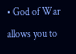• God of War allows you to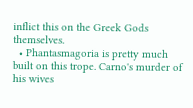inflict this on the Greek Gods themselves.
  • Phantasmagoria is pretty much built on this trope. Carno's murder of his wives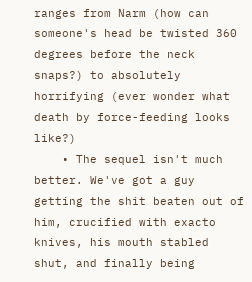ranges from Narm (how can someone's head be twisted 360 degrees before the neck snaps?) to absolutely horrifying (ever wonder what death by force-feeding looks like?)
    • The sequel isn't much better. We've got a guy getting the shit beaten out of him, crucified with exacto knives, his mouth stabled shut, and finally being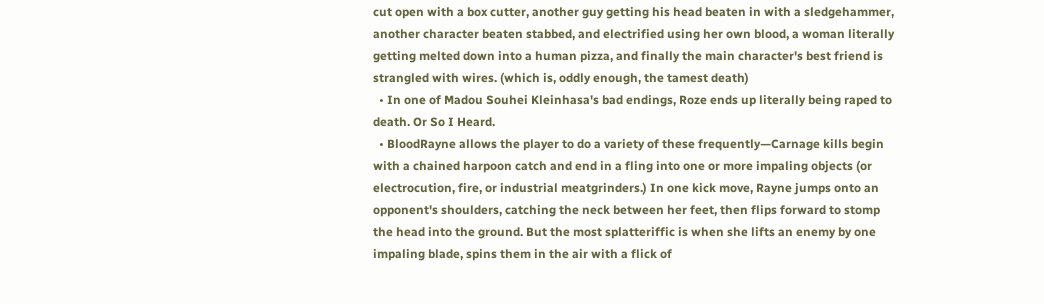cut open with a box cutter, another guy getting his head beaten in with a sledgehammer, another character beaten stabbed, and electrified using her own blood, a woman literally getting melted down into a human pizza, and finally the main character's best friend is strangled with wires. (which is, oddly enough, the tamest death)
  • In one of Madou Souhei Kleinhasa's bad endings, Roze ends up literally being raped to death. Or So I Heard.
  • BloodRayne allows the player to do a variety of these frequently—Carnage kills begin with a chained harpoon catch and end in a fling into one or more impaling objects (or electrocution, fire, or industrial meatgrinders.) In one kick move, Rayne jumps onto an opponent's shoulders, catching the neck between her feet, then flips forward to stomp the head into the ground. But the most splatteriffic is when she lifts an enemy by one impaling blade, spins them in the air with a flick of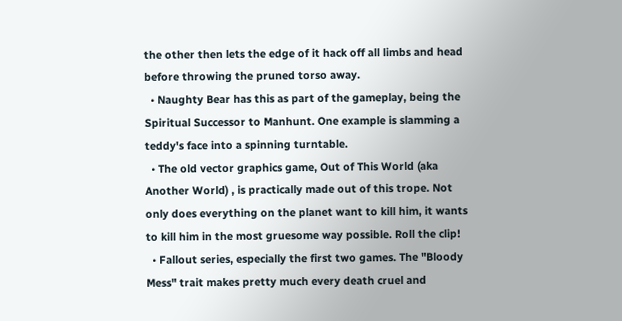the other then lets the edge of it hack off all limbs and head before throwing the pruned torso away.
  • Naughty Bear has this as part of the gameplay, being the Spiritual Successor to Manhunt. One example is slamming a teddy's face into a spinning turntable.
  • The old vector graphics game, Out of This World (aka Another World) , is practically made out of this trope. Not only does everything on the planet want to kill him, it wants to kill him in the most gruesome way possible. Roll the clip!
  • Fallout series, especially the first two games. The "Bloody Mess" trait makes pretty much every death cruel and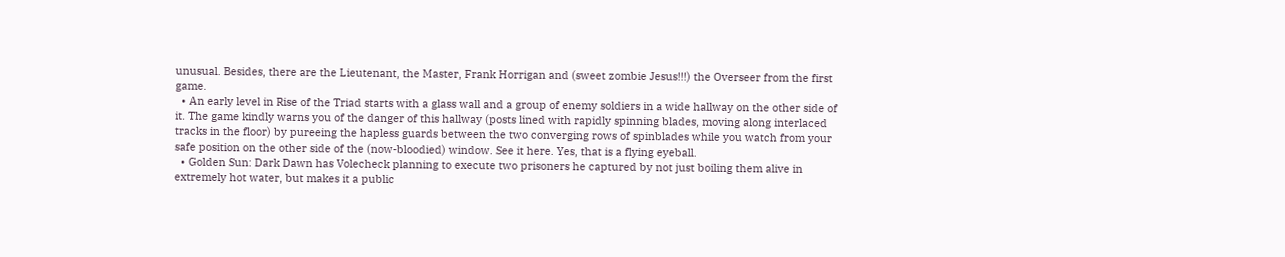unusual. Besides, there are the Lieutenant, the Master, Frank Horrigan and (sweet zombie Jesus!!!) the Overseer from the first game.
  • An early level in Rise of the Triad starts with a glass wall and a group of enemy soldiers in a wide hallway on the other side of it. The game kindly warns you of the danger of this hallway (posts lined with rapidly spinning blades, moving along interlaced tracks in the floor) by pureeing the hapless guards between the two converging rows of spinblades while you watch from your safe position on the other side of the (now-bloodied) window. See it here. Yes, that is a flying eyeball.
  • Golden Sun: Dark Dawn has Volecheck planning to execute two prisoners he captured by not just boiling them alive in extremely hot water, but makes it a public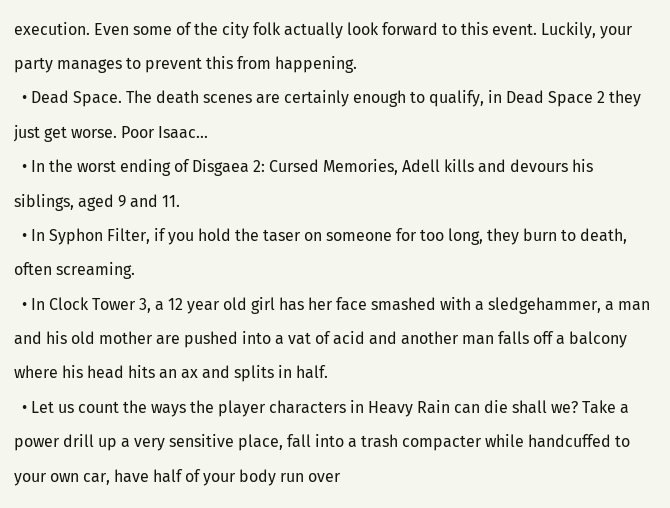execution. Even some of the city folk actually look forward to this event. Luckily, your party manages to prevent this from happening.
  • Dead Space. The death scenes are certainly enough to qualify, in Dead Space 2 they just get worse. Poor Isaac...
  • In the worst ending of Disgaea 2: Cursed Memories, Adell kills and devours his siblings, aged 9 and 11.
  • In Syphon Filter, if you hold the taser on someone for too long, they burn to death, often screaming.
  • In Clock Tower 3, a 12 year old girl has her face smashed with a sledgehammer, a man and his old mother are pushed into a vat of acid and another man falls off a balcony where his head hits an ax and splits in half.
  • Let us count the ways the player characters in Heavy Rain can die shall we? Take a power drill up a very sensitive place, fall into a trash compacter while handcuffed to your own car, have half of your body run over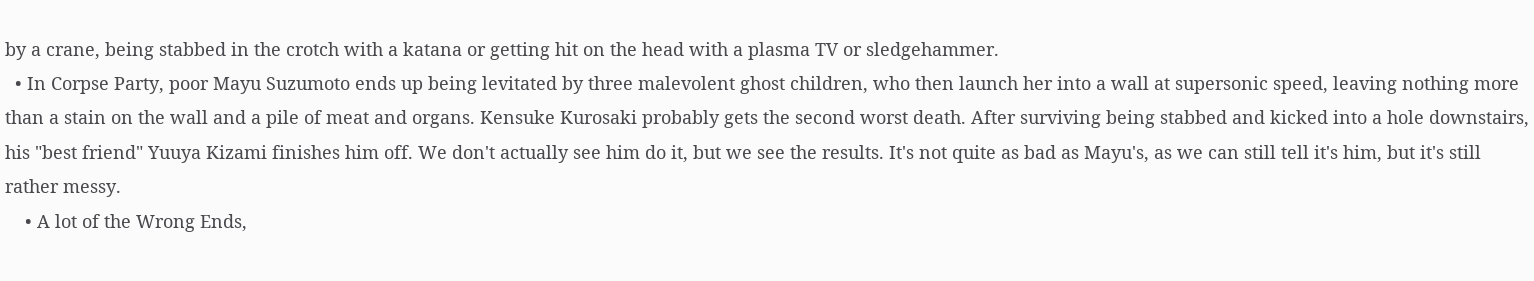by a crane, being stabbed in the crotch with a katana or getting hit on the head with a plasma TV or sledgehammer.
  • In Corpse Party, poor Mayu Suzumoto ends up being levitated by three malevolent ghost children, who then launch her into a wall at supersonic speed, leaving nothing more than a stain on the wall and a pile of meat and organs. Kensuke Kurosaki probably gets the second worst death. After surviving being stabbed and kicked into a hole downstairs, his "best friend" Yuuya Kizami finishes him off. We don't actually see him do it, but we see the results. It's not quite as bad as Mayu's, as we can still tell it's him, but it's still rather messy.
    • A lot of the Wrong Ends,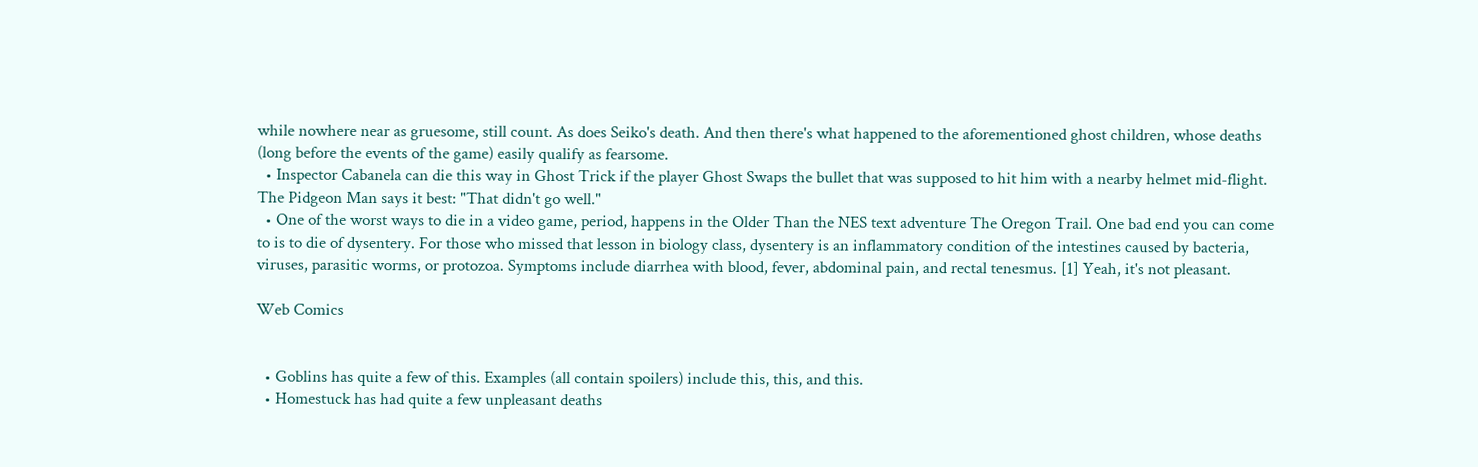while nowhere near as gruesome, still count. As does Seiko's death. And then there's what happened to the aforementioned ghost children, whose deaths (long before the events of the game) easily qualify as fearsome.
  • Inspector Cabanela can die this way in Ghost Trick if the player Ghost Swaps the bullet that was supposed to hit him with a nearby helmet mid-flight. The Pidgeon Man says it best: "That didn't go well."
  • One of the worst ways to die in a video game, period, happens in the Older Than the NES text adventure The Oregon Trail. One bad end you can come to is to die of dysentery. For those who missed that lesson in biology class, dysentery is an inflammatory condition of the intestines caused by bacteria, viruses, parasitic worms, or protozoa. Symptoms include diarrhea with blood, fever, abdominal pain, and rectal tenesmus. [1] Yeah, it's not pleasant.

Web Comics


  • Goblins has quite a few of this. Examples (all contain spoilers) include this, this, and this.
  • Homestuck has had quite a few unpleasant deaths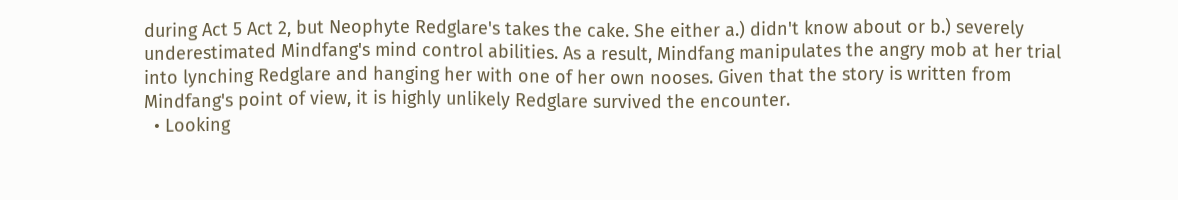during Act 5 Act 2, but Neophyte Redglare's takes the cake. She either a.) didn't know about or b.) severely underestimated Mindfang's mind control abilities. As a result, Mindfang manipulates the angry mob at her trial into lynching Redglare and hanging her with one of her own nooses. Given that the story is written from Mindfang's point of view, it is highly unlikely Redglare survived the encounter.
  • Looking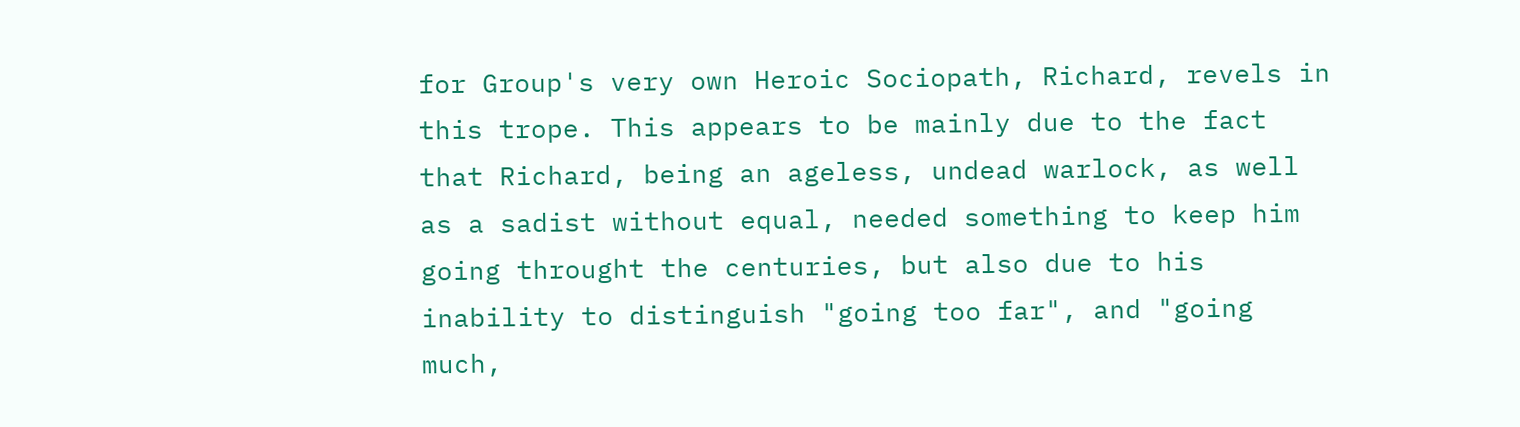for Group's very own Heroic Sociopath, Richard, revels in this trope. This appears to be mainly due to the fact that Richard, being an ageless, undead warlock, as well as a sadist without equal, needed something to keep him going throught the centuries, but also due to his inability to distinguish "going too far", and "going much,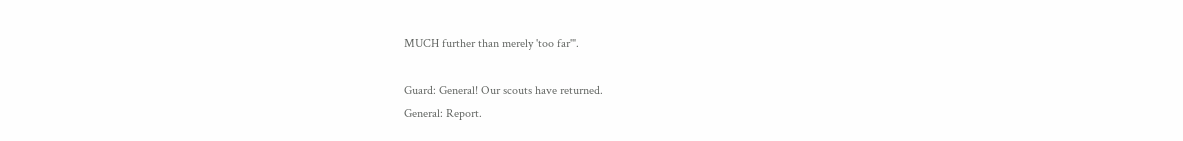MUCH further than merely 'too far'".

Guard: General! Our scouts have returned.
General: Report.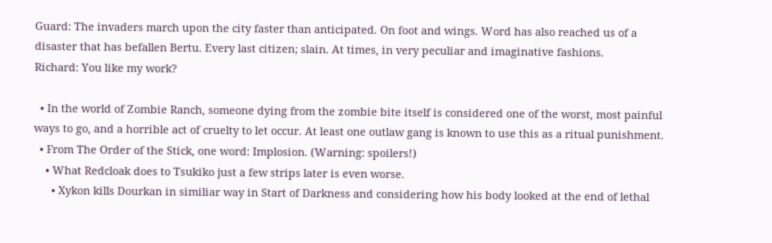Guard: The invaders march upon the city faster than anticipated. On foot and wings. Word has also reached us of a disaster that has befallen Bertu. Every last citizen; slain. At times, in very peculiar and imaginative fashions.
Richard: You like my work?

  • In the world of Zombie Ranch, someone dying from the zombie bite itself is considered one of the worst, most painful ways to go, and a horrible act of cruelty to let occur. At least one outlaw gang is known to use this as a ritual punishment.
  • From The Order of the Stick, one word: Implosion. (Warning: spoilers!)
    • What Redcloak does to Tsukiko just a few strips later is even worse.
      • Xykon kills Dourkan in similiar way in Start of Darkness and considering how his body looked at the end of lethal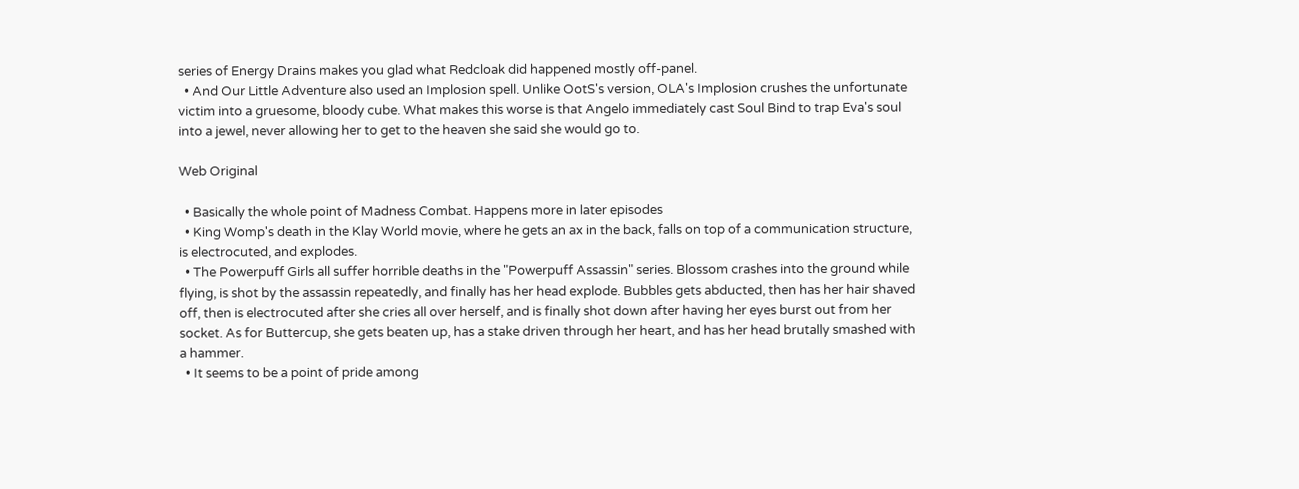series of Energy Drains makes you glad what Redcloak did happened mostly off-panel.
  • And Our Little Adventure also used an Implosion spell. Unlike OotS's version, OLA's Implosion crushes the unfortunate victim into a gruesome, bloody cube. What makes this worse is that Angelo immediately cast Soul Bind to trap Eva's soul into a jewel, never allowing her to get to the heaven she said she would go to.

Web Original

  • Basically the whole point of Madness Combat. Happens more in later episodes
  • King Womp's death in the Klay World movie, where he gets an ax in the back, falls on top of a communication structure, is electrocuted, and explodes.
  • The Powerpuff Girls all suffer horrible deaths in the "Powerpuff Assassin" series. Blossom crashes into the ground while flying, is shot by the assassin repeatedly, and finally has her head explode. Bubbles gets abducted, then has her hair shaved off, then is electrocuted after she cries all over herself, and is finally shot down after having her eyes burst out from her socket. As for Buttercup, she gets beaten up, has a stake driven through her heart, and has her head brutally smashed with a hammer.
  • It seems to be a point of pride among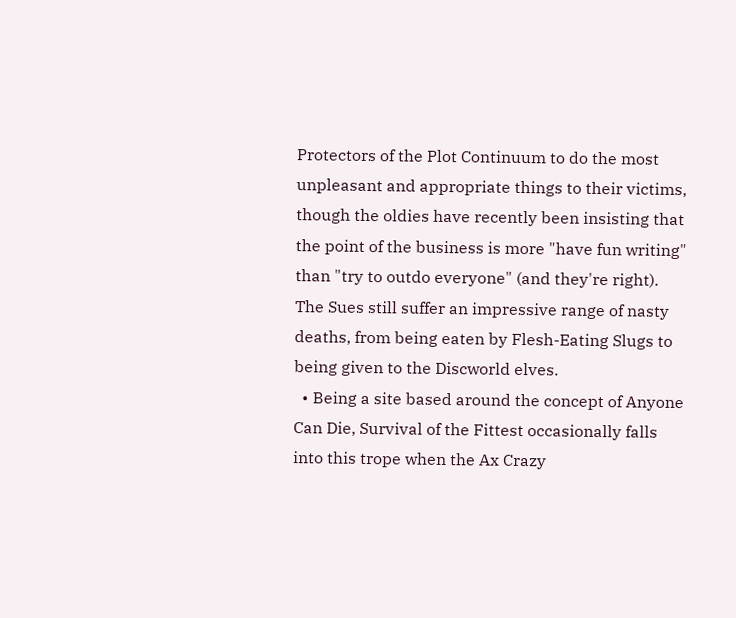Protectors of the Plot Continuum to do the most unpleasant and appropriate things to their victims, though the oldies have recently been insisting that the point of the business is more "have fun writing" than "try to outdo everyone" (and they're right). The Sues still suffer an impressive range of nasty deaths, from being eaten by Flesh-Eating Slugs to being given to the Discworld elves.
  • Being a site based around the concept of Anyone Can Die, Survival of the Fittest occasionally falls into this trope when the Ax Crazy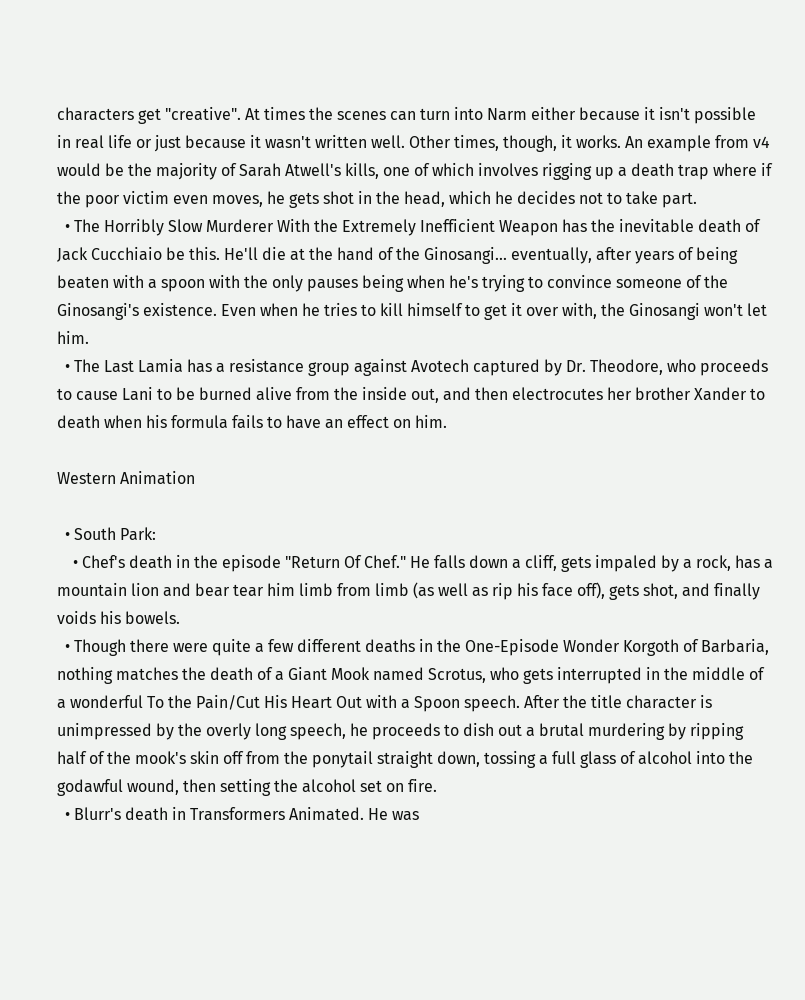characters get "creative". At times the scenes can turn into Narm either because it isn't possible in real life or just because it wasn't written well. Other times, though, it works. An example from v4 would be the majority of Sarah Atwell's kills, one of which involves rigging up a death trap where if the poor victim even moves, he gets shot in the head, which he decides not to take part.
  • The Horribly Slow Murderer With the Extremely Inefficient Weapon has the inevitable death of Jack Cucchiaio be this. He'll die at the hand of the Ginosangi... eventually, after years of being beaten with a spoon with the only pauses being when he's trying to convince someone of the Ginosangi's existence. Even when he tries to kill himself to get it over with, the Ginosangi won't let him.
  • The Last Lamia has a resistance group against Avotech captured by Dr. Theodore, who proceeds to cause Lani to be burned alive from the inside out, and then electrocutes her brother Xander to death when his formula fails to have an effect on him.

Western Animation

  • South Park:
    • Chef's death in the episode "Return Of Chef." He falls down a cliff, gets impaled by a rock, has a mountain lion and bear tear him limb from limb (as well as rip his face off), gets shot, and finally voids his bowels.
  • Though there were quite a few different deaths in the One-Episode Wonder Korgoth of Barbaria, nothing matches the death of a Giant Mook named Scrotus, who gets interrupted in the middle of a wonderful To the Pain/Cut His Heart Out with a Spoon speech. After the title character is unimpressed by the overly long speech, he proceeds to dish out a brutal murdering by ripping half of the mook's skin off from the ponytail straight down, tossing a full glass of alcohol into the godawful wound, then setting the alcohol set on fire.
  • Blurr's death in Transformers Animated. He was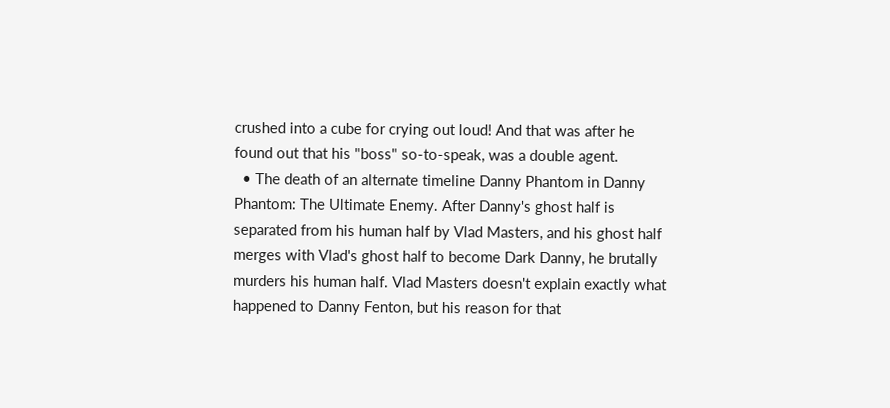crushed into a cube for crying out loud! And that was after he found out that his "boss" so-to-speak, was a double agent.
  • The death of an alternate timeline Danny Phantom in Danny Phantom: The Ultimate Enemy. After Danny's ghost half is separated from his human half by Vlad Masters, and his ghost half merges with Vlad's ghost half to become Dark Danny, he brutally murders his human half. Vlad Masters doesn't explain exactly what happened to Danny Fenton, but his reason for that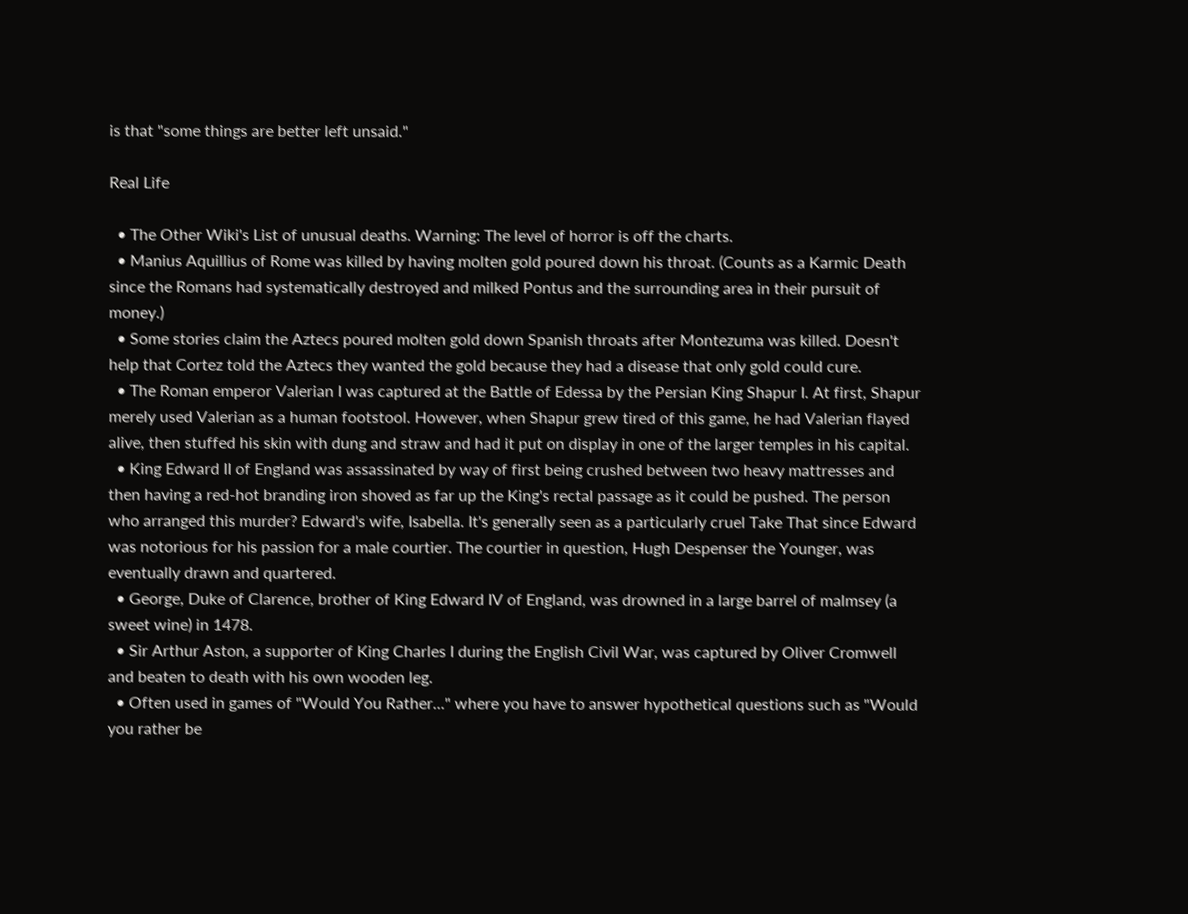is that "some things are better left unsaid."

Real Life

  • The Other Wiki's List of unusual deaths. Warning: The level of horror is off the charts.
  • Manius Aquillius of Rome was killed by having molten gold poured down his throat. (Counts as a Karmic Death since the Romans had systematically destroyed and milked Pontus and the surrounding area in their pursuit of money.)
  • Some stories claim the Aztecs poured molten gold down Spanish throats after Montezuma was killed. Doesn't help that Cortez told the Aztecs they wanted the gold because they had a disease that only gold could cure.
  • The Roman emperor Valerian I was captured at the Battle of Edessa by the Persian King Shapur I. At first, Shapur merely used Valerian as a human footstool. However, when Shapur grew tired of this game, he had Valerian flayed alive, then stuffed his skin with dung and straw and had it put on display in one of the larger temples in his capital.
  • King Edward II of England was assassinated by way of first being crushed between two heavy mattresses and then having a red-hot branding iron shoved as far up the King's rectal passage as it could be pushed. The person who arranged this murder? Edward's wife, Isabella. It's generally seen as a particularly cruel Take That since Edward was notorious for his passion for a male courtier. The courtier in question, Hugh Despenser the Younger, was eventually drawn and quartered.
  • George, Duke of Clarence, brother of King Edward IV of England, was drowned in a large barrel of malmsey (a sweet wine) in 1478.
  • Sir Arthur Aston, a supporter of King Charles I during the English Civil War, was captured by Oliver Cromwell and beaten to death with his own wooden leg.
  • Often used in games of "Would You Rather..." where you have to answer hypothetical questions such as "Would you rather be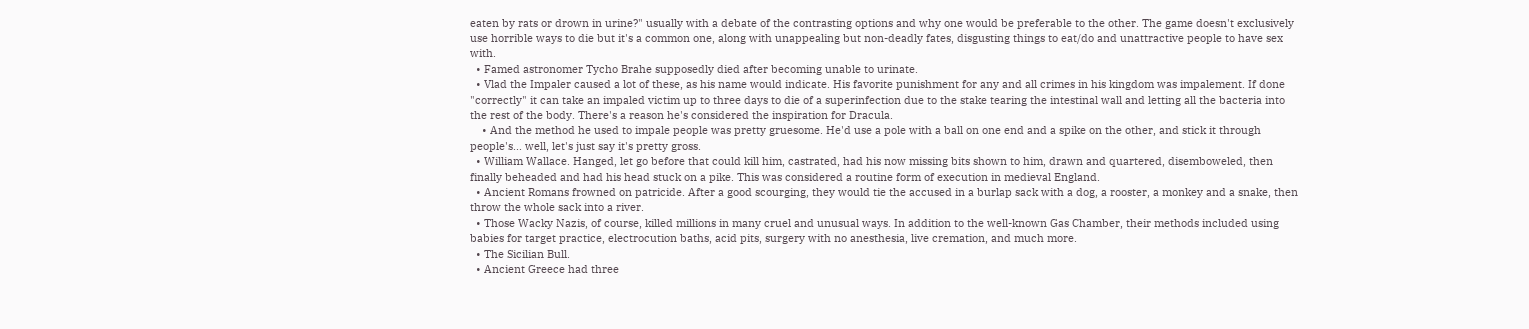eaten by rats or drown in urine?" usually with a debate of the contrasting options and why one would be preferable to the other. The game doesn't exclusively use horrible ways to die but it's a common one, along with unappealing but non-deadly fates, disgusting things to eat/do and unattractive people to have sex with.
  • Famed astronomer Tycho Brahe supposedly died after becoming unable to urinate.
  • Vlad the Impaler caused a lot of these, as his name would indicate. His favorite punishment for any and all crimes in his kingdom was impalement. If done "correctly" it can take an impaled victim up to three days to die of a superinfection due to the stake tearing the intestinal wall and letting all the bacteria into the rest of the body. There's a reason he's considered the inspiration for Dracula.
    • And the method he used to impale people was pretty gruesome. He'd use a pole with a ball on one end and a spike on the other, and stick it through people's... well, let's just say it's pretty gross.
  • William Wallace. Hanged, let go before that could kill him, castrated, had his now missing bits shown to him, drawn and quartered, disemboweled, then finally beheaded and had his head stuck on a pike. This was considered a routine form of execution in medieval England.
  • Ancient Romans frowned on patricide. After a good scourging, they would tie the accused in a burlap sack with a dog, a rooster, a monkey and a snake, then throw the whole sack into a river.
  • Those Wacky Nazis, of course, killed millions in many cruel and unusual ways. In addition to the well-known Gas Chamber, their methods included using babies for target practice, electrocution baths, acid pits, surgery with no anesthesia, live cremation, and much more.
  • The Sicilian Bull.
  • Ancient Greece had three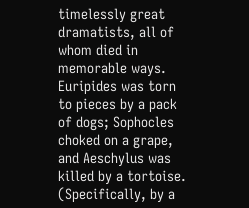timelessly great dramatists, all of whom died in memorable ways. Euripides was torn to pieces by a pack of dogs; Sophocles choked on a grape, and Aeschylus was killed by a tortoise. (Specifically, by a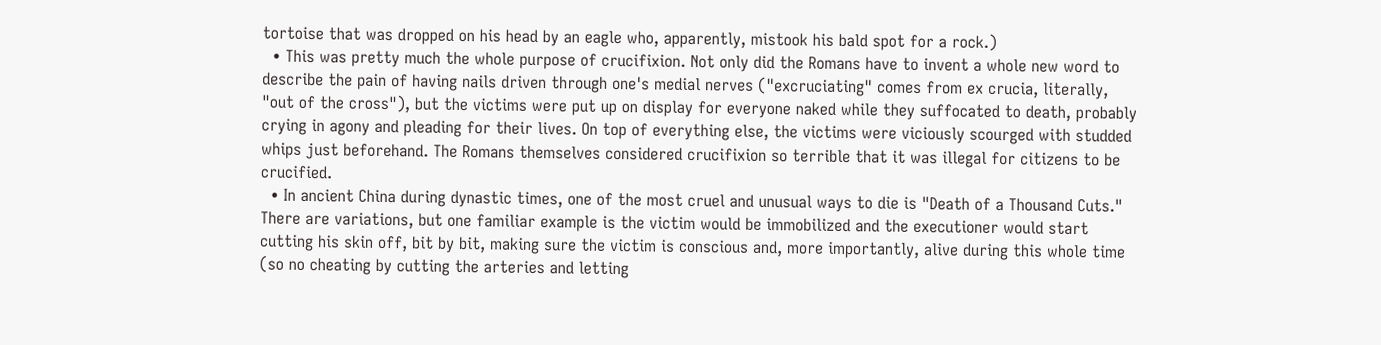tortoise that was dropped on his head by an eagle who, apparently, mistook his bald spot for a rock.)
  • This was pretty much the whole purpose of crucifixion. Not only did the Romans have to invent a whole new word to describe the pain of having nails driven through one's medial nerves ("excruciating" comes from ex crucia, literally, "out of the cross"), but the victims were put up on display for everyone naked while they suffocated to death, probably crying in agony and pleading for their lives. On top of everything else, the victims were viciously scourged with studded whips just beforehand. The Romans themselves considered crucifixion so terrible that it was illegal for citizens to be crucified.
  • In ancient China during dynastic times, one of the most cruel and unusual ways to die is "Death of a Thousand Cuts." There are variations, but one familiar example is the victim would be immobilized and the executioner would start cutting his skin off, bit by bit, making sure the victim is conscious and, more importantly, alive during this whole time (so no cheating by cutting the arteries and letting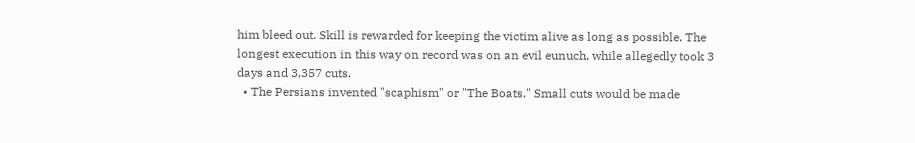him bleed out. Skill is rewarded for keeping the victim alive as long as possible. The longest execution in this way on record was on an evil eunuch, while allegedly took 3 days and 3,357 cuts.
  • The Persians invented "scaphism" or "The Boats." Small cuts would be made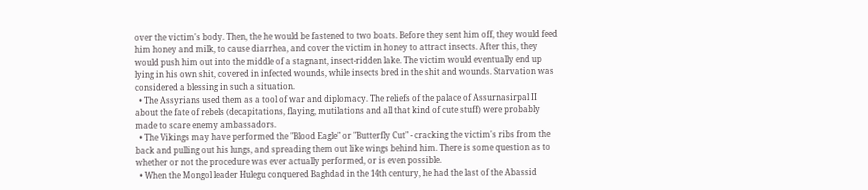over the victim's body. Then, the he would be fastened to two boats. Before they sent him off, they would feed him honey and milk, to cause diarrhea, and cover the victim in honey to attract insects. After this, they would push him out into the middle of a stagnant, insect-ridden lake. The victim would eventually end up lying in his own shit, covered in infected wounds, while insects bred in the shit and wounds. Starvation was considered a blessing in such a situation.
  • The Assyrians used them as a tool of war and diplomacy. The reliefs of the palace of Assurnasirpal II about the fate of rebels (decapitations, flaying, mutilations and all that kind of cute stuff) were probably made to scare enemy ambassadors.
  • The Vikings may have performed the "Blood Eagle" or "Butterfly Cut" - cracking the victim's ribs from the back and pulling out his lungs, and spreading them out like wings behind him. There is some question as to whether or not the procedure was ever actually performed, or is even possible.
  • When the Mongol leader Hulegu conquered Baghdad in the 14th century, he had the last of the Abassid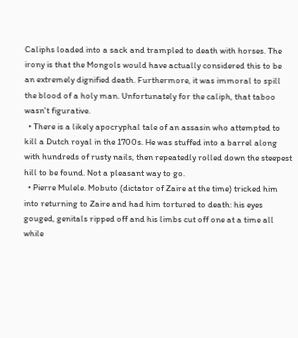Caliphs loaded into a sack and trampled to death with horses. The irony is that the Mongols would have actually considered this to be an extremely dignified death. Furthermore, it was immoral to spill the blood of a holy man. Unfortunately for the caliph, that taboo wasn't figurative.
  • There is a likely apocryphal tale of an assasin who attempted to kill a Dutch royal in the 1700s. He was stuffed into a barrel along with hundreds of rusty nails, then repeatedly rolled down the steepest hill to be found. Not a pleasant way to go.
  • Pierre Mulele. Mobuto (dictator of Zaire at the time) tricked him into returning to Zaire and had him tortured to death: his eyes gouged, genitals ripped off and his limbs cut off one at a time all while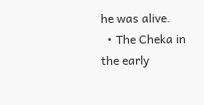he was alive.
  • The Cheka in the early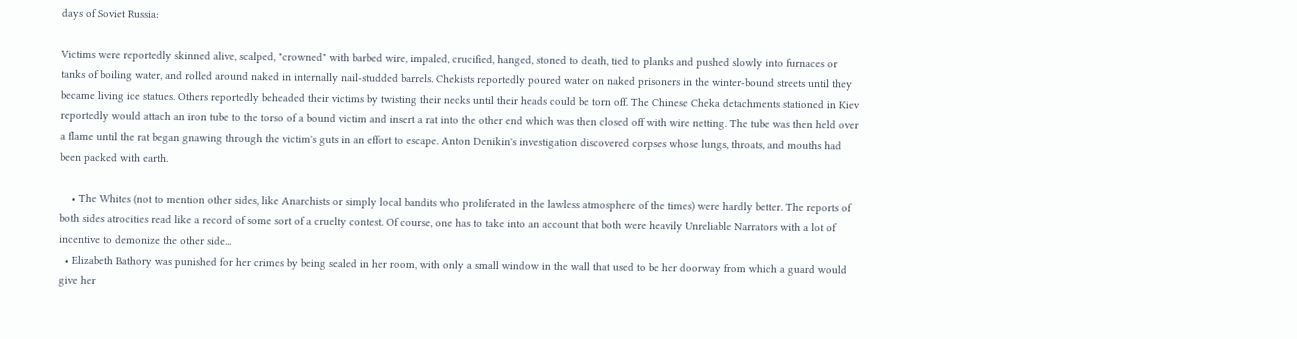days of Soviet Russia:

Victims were reportedly skinned alive, scalped, "crowned" with barbed wire, impaled, crucified, hanged, stoned to death, tied to planks and pushed slowly into furnaces or tanks of boiling water, and rolled around naked in internally nail-studded barrels. Chekists reportedly poured water on naked prisoners in the winter-bound streets until they became living ice statues. Others reportedly beheaded their victims by twisting their necks until their heads could be torn off. The Chinese Cheka detachments stationed in Kiev reportedly would attach an iron tube to the torso of a bound victim and insert a rat into the other end which was then closed off with wire netting. The tube was then held over a flame until the rat began gnawing through the victim's guts in an effort to escape. Anton Denikin's investigation discovered corpses whose lungs, throats, and mouths had been packed with earth.

    • The Whites (not to mention other sides, like Anarchists or simply local bandits who proliferated in the lawless atmosphere of the times) were hardly better. The reports of both sides atrocities read like a record of some sort of a cruelty contest. Of course, one has to take into an account that both were heavily Unreliable Narrators with a lot of incentive to demonize the other side...
  • Elizabeth Bathory was punished for her crimes by being sealed in her room, with only a small window in the wall that used to be her doorway from which a guard would give her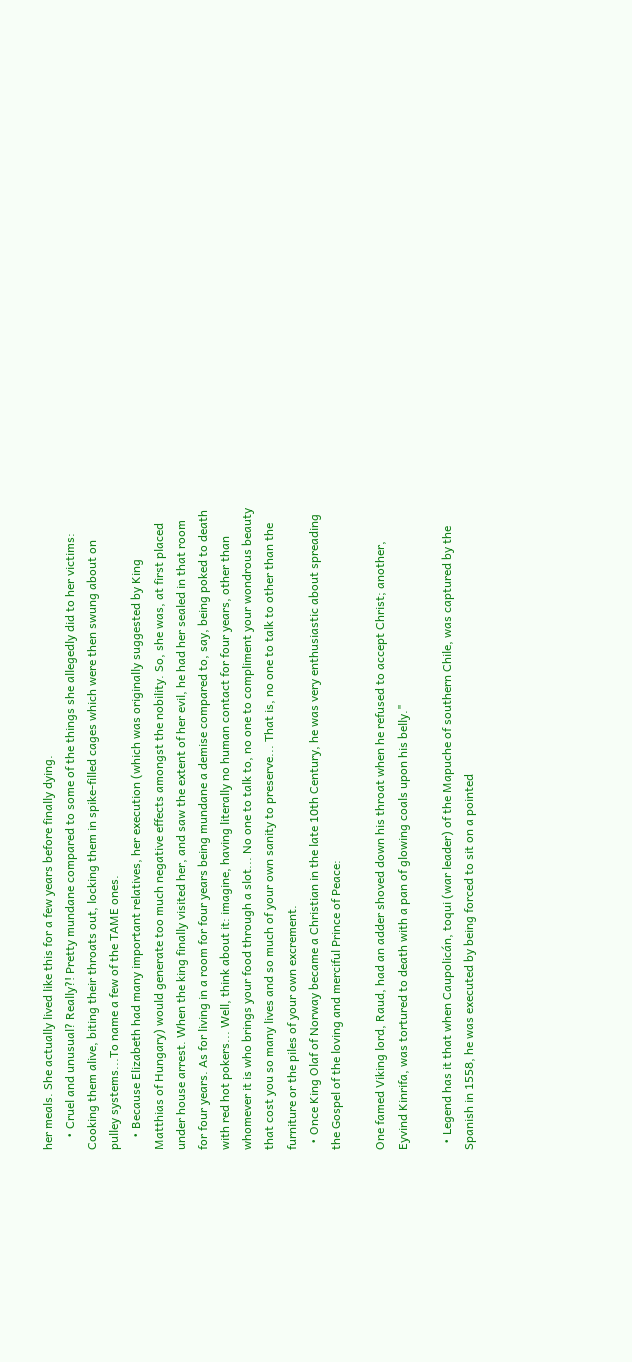her meals. She actually lived like this for a few years before finally dying.
    • Cruel and unusual? Really?! Pretty mundane compared to some of the things she allegedly did to her victims: Cooking them alive, biting their throats out, locking them in spike-filled cages which were then swung about on pulley systems...To name a few of the TAME ones.
    • Because Elizabeth had many important relatives, her execution (which was originally suggested by King Matthias of Hungary) would generate too much negative effects amongst the nobility. So, she was, at first placed under house arrest. When the king finally visited her, and saw the extent of her evil, he had her sealed in that room for four years. As for living in a room for four years being mundane a demise compared to, say, being poked to death with red hot pokers... Well, think about it: imagine, having literally no human contact for four years, other than whomever it is who brings your food through a slot... No one to talk to, no one to compliment your wondrous beauty that cost you so many lives and so much of your own sanity to preserve... That is, no one to talk to other than the furniture or the piles of your own excrement.
  • Once King Olaf of Norway became a Christian in the late 10th Century, he was very enthusiastic about spreading the Gospel of the loving and merciful Prince of Peace:

One famed Viking lord, Raud, had an adder shoved down his throat when he refused to accept Christ; another, Eyvind Kinrifa, was tortured to death with a pan of glowing coals upon his belly."

  • Legend has it that when Caupolicán, toqui (war leader) of the Mapuche of southern Chile, was captured by the Spanish in 1558, he was executed by being forced to sit on a pointed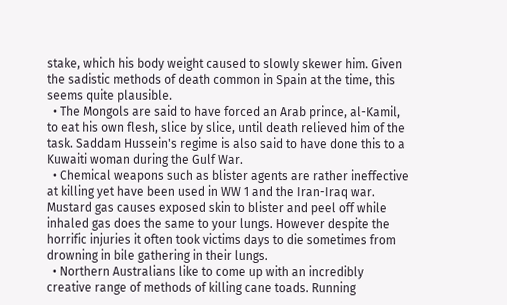stake, which his body weight caused to slowly skewer him. Given the sadistic methods of death common in Spain at the time, this seems quite plausible.
  • The Mongols are said to have forced an Arab prince, al-Kamil, to eat his own flesh, slice by slice, until death relieved him of the task. Saddam Hussein's regime is also said to have done this to a Kuwaiti woman during the Gulf War.
  • Chemical weapons such as blister agents are rather ineffective at killing yet have been used in WW 1 and the Iran-Iraq war. Mustard gas causes exposed skin to blister and peel off while inhaled gas does the same to your lungs. However despite the horrific injuries it often took victims days to die sometimes from drowning in bile gathering in their lungs.
  • Northern Australians like to come up with an incredibly creative range of methods of killing cane toads. Running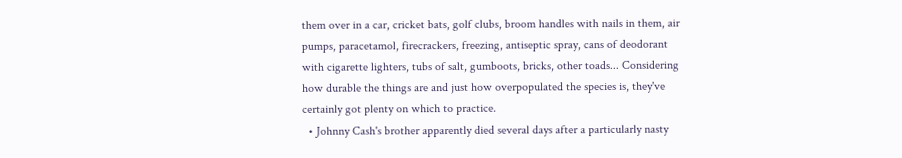them over in a car, cricket bats, golf clubs, broom handles with nails in them, air pumps, paracetamol, firecrackers, freezing, antiseptic spray, cans of deodorant with cigarette lighters, tubs of salt, gumboots, bricks, other toads... Considering how durable the things are and just how overpopulated the species is, they've certainly got plenty on which to practice.
  • Johnny Cash's brother apparently died several days after a particularly nasty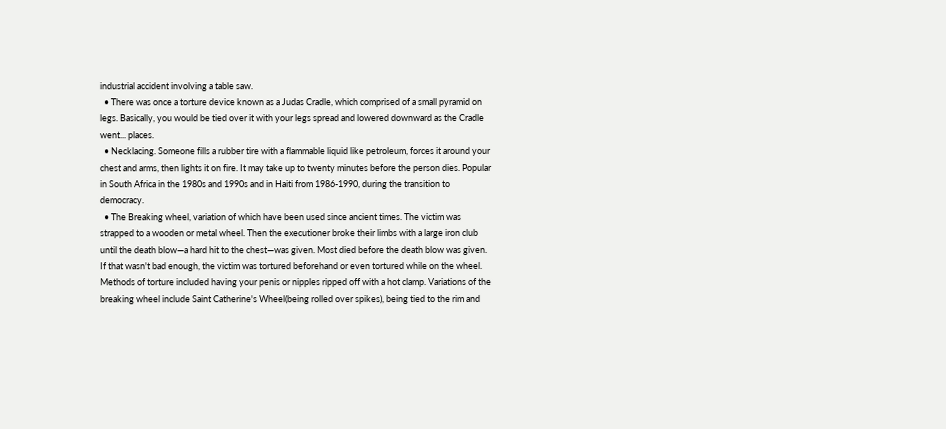industrial accident involving a table saw.
  • There was once a torture device known as a Judas Cradle, which comprised of a small pyramid on legs. Basically, you would be tied over it with your legs spread and lowered downward as the Cradle went... places.
  • Necklacing. Someone fills a rubber tire with a flammable liquid like petroleum, forces it around your chest and arms, then lights it on fire. It may take up to twenty minutes before the person dies. Popular in South Africa in the 1980s and 1990s and in Haiti from 1986-1990, during the transition to democracy.
  • The Breaking wheel, variation of which have been used since ancient times. The victim was strapped to a wooden or metal wheel. Then the executioner broke their limbs with a large iron club until the death blow—a hard hit to the chest—was given. Most died before the death blow was given. If that wasn't bad enough, the victim was tortured beforehand or even tortured while on the wheel. Methods of torture included having your penis or nipples ripped off with a hot clamp. Variations of the breaking wheel include Saint Catherine's Wheel(being rolled over spikes), being tied to the rim and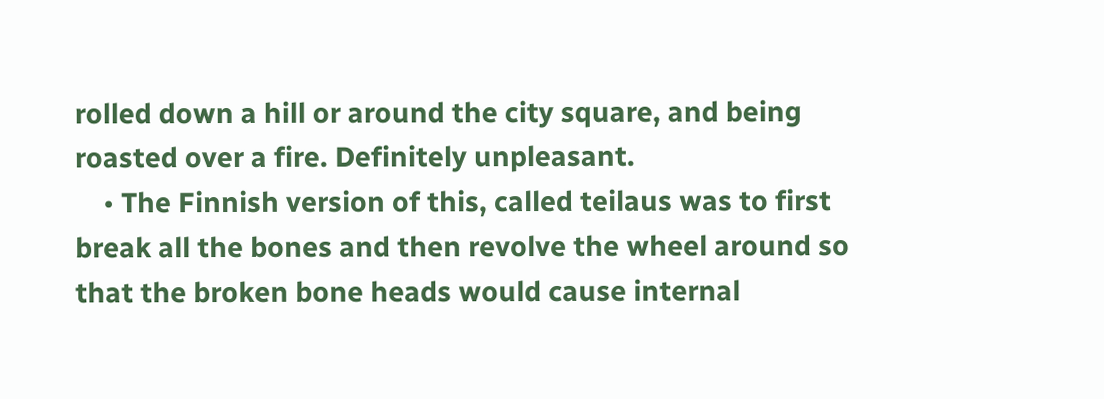rolled down a hill or around the city square, and being roasted over a fire. Definitely unpleasant.
    • The Finnish version of this, called teilaus was to first break all the bones and then revolve the wheel around so that the broken bone heads would cause internal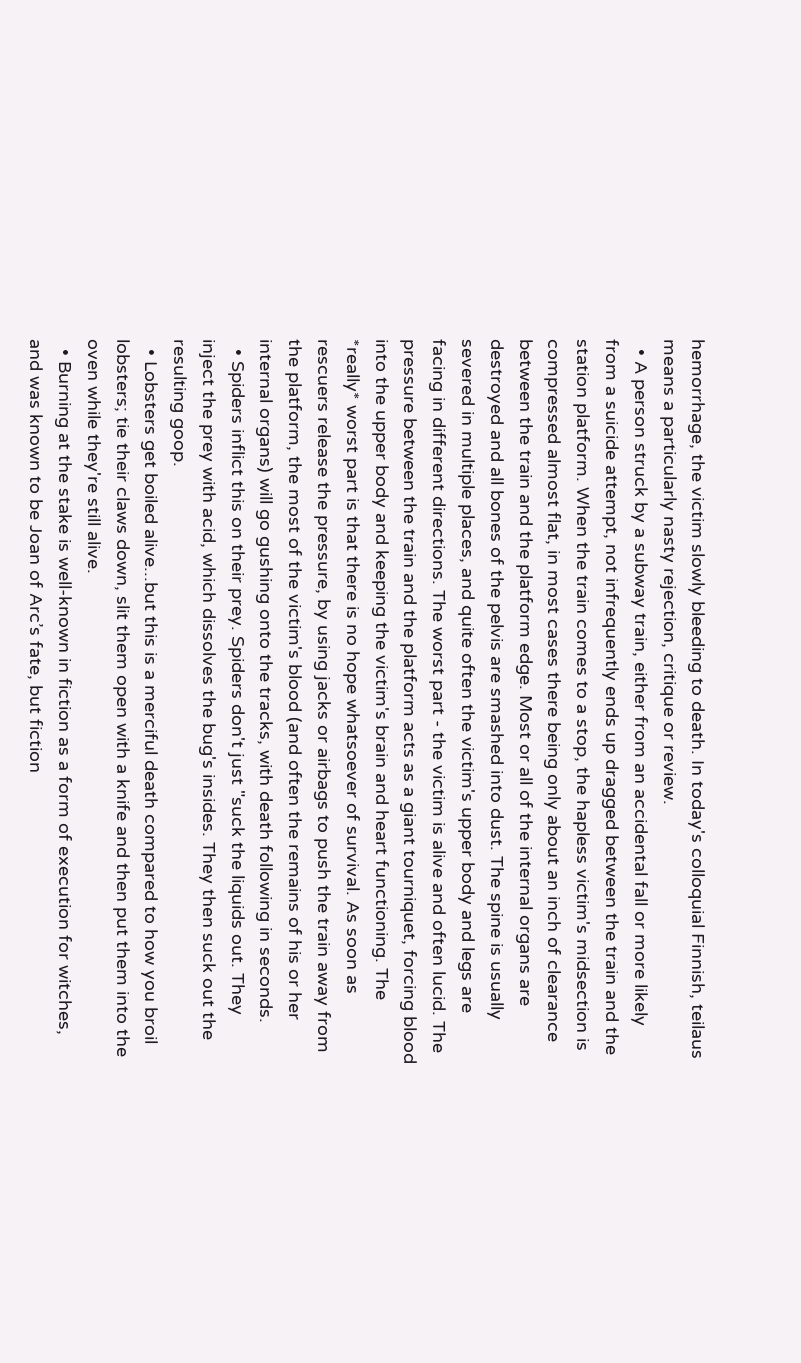hemorrhage, the victim slowly bleeding to death. In today's colloquial Finnish, teilaus means a particularly nasty rejection, critique or review.
  • A person struck by a subway train, either from an accidental fall or more likely from a suicide attempt, not infrequently ends up dragged between the train and the station platform. When the train comes to a stop, the hapless victim's midsection is compressed almost flat, in most cases there being only about an inch of clearance between the train and the platform edge. Most or all of the internal organs are destroyed and all bones of the pelvis are smashed into dust. The spine is usually severed in multiple places, and quite often the victim's upper body and legs are facing in different directions. The worst part - the victim is alive and often lucid. The pressure between the train and the platform acts as a giant tourniquet, forcing blood into the upper body and keeping the victim's brain and heart functioning. The *really* worst part is that there is no hope whatsoever of survival. As soon as rescuers release the pressure, by using jacks or airbags to push the train away from the platform, the most of the victim's blood (and often the remains of his or her internal organs) will go gushing onto the tracks, with death following in seconds.
  • Spiders inflict this on their prey. Spiders don't just "suck the liquids out. They inject the prey with acid, which dissolves the bug's insides. They then suck out the resulting goop.
  • Lobsters get boiled alive...but this is a merciful death compared to how you broil lobsters; tie their claws down, slit them open with a knife and then put them into the oven while they're still alive.
  • Burning at the stake is well-known in fiction as a form of execution for witches, and was known to be Joan of Arc’s fate, but fiction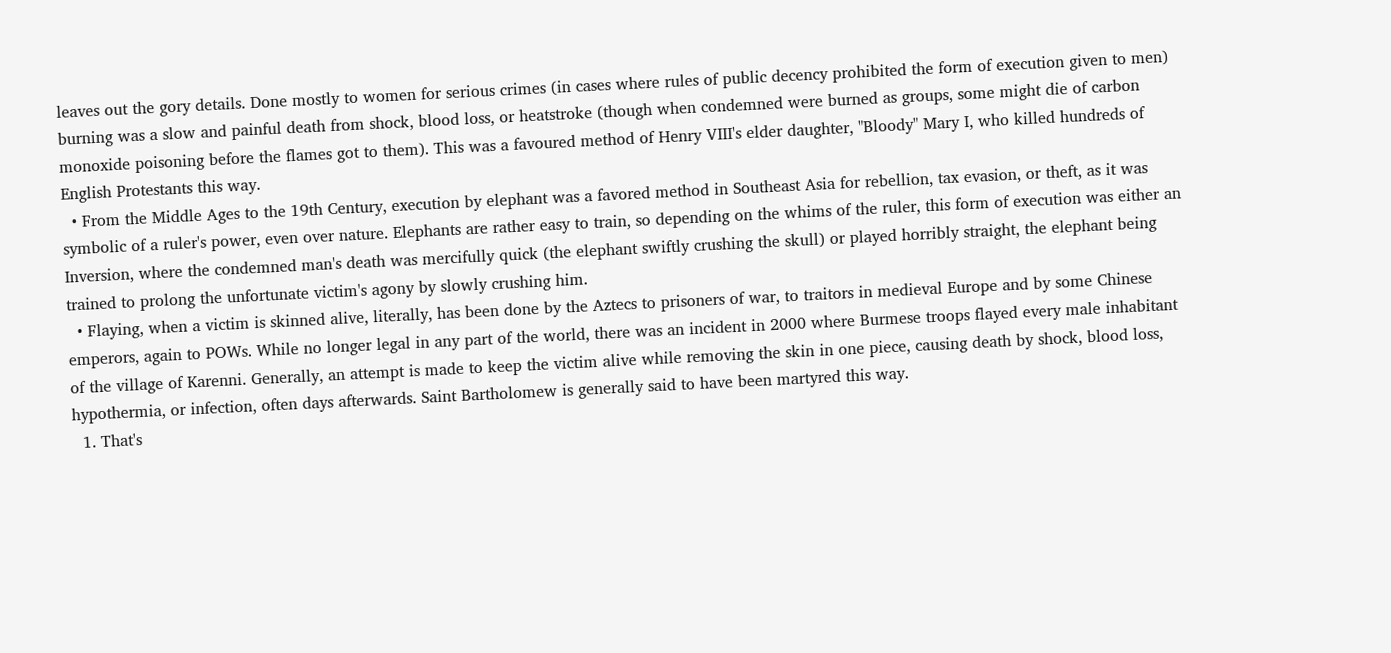leaves out the gory details. Done mostly to women for serious crimes (in cases where rules of public decency prohibited the form of execution given to men) burning was a slow and painful death from shock, blood loss, or heatstroke (though when condemned were burned as groups, some might die of carbon monoxide poisoning before the flames got to them). This was a favoured method of Henry VIII's elder daughter, "Bloody" Mary I, who killed hundreds of English Protestants this way.
  • From the Middle Ages to the 19th Century, execution by elephant was a favored method in Southeast Asia for rebellion, tax evasion, or theft, as it was symbolic of a ruler's power, even over nature. Elephants are rather easy to train, so depending on the whims of the ruler, this form of execution was either an Inversion, where the condemned man's death was mercifully quick (the elephant swiftly crushing the skull) or played horribly straight, the elephant being trained to prolong the unfortunate victim's agony by slowly crushing him.
  • Flaying, when a victim is skinned alive, literally, has been done by the Aztecs to prisoners of war, to traitors in medieval Europe and by some Chinese emperors, again to POWs. While no longer legal in any part of the world, there was an incident in 2000 where Burmese troops flayed every male inhabitant of the village of Karenni. Generally, an attempt is made to keep the victim alive while removing the skin in one piece, causing death by shock, blood loss, hypothermia, or infection, often days afterwards. Saint Bartholomew is generally said to have been martyred this way.
  1. That's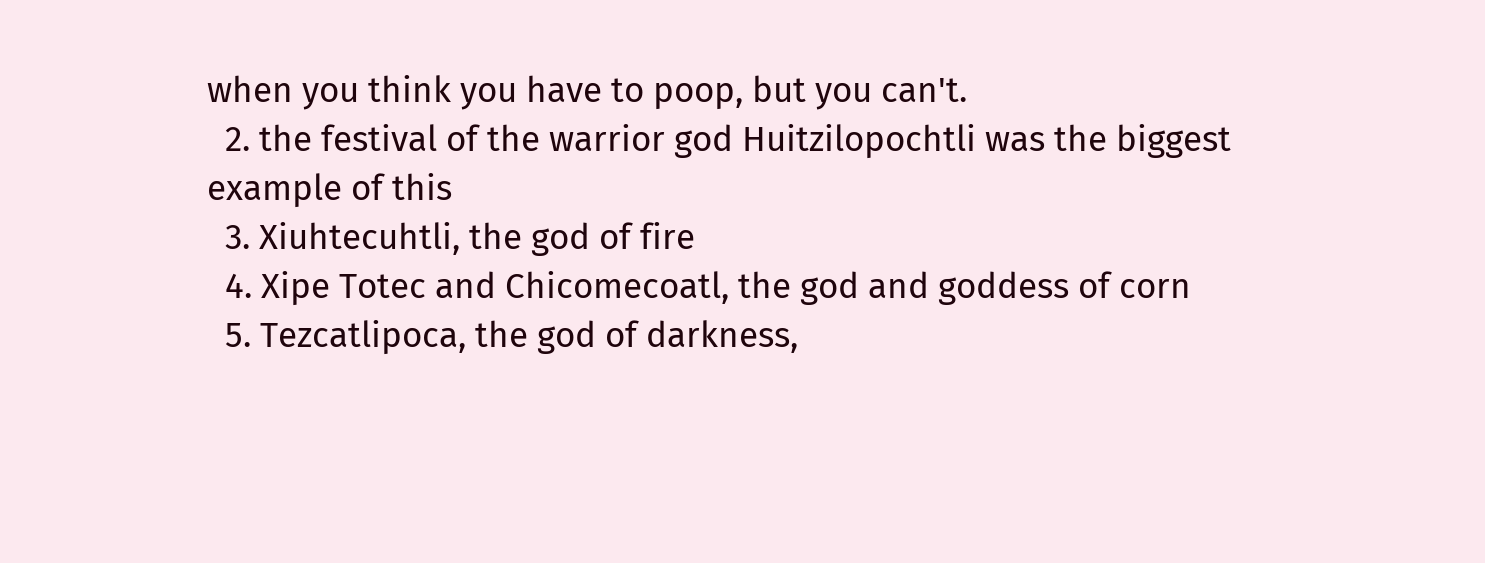when you think you have to poop, but you can't.
  2. the festival of the warrior god Huitzilopochtli was the biggest example of this
  3. Xiuhtecuhtli, the god of fire
  4. Xipe Totec and Chicomecoatl, the god and goddess of corn
  5. Tezcatlipoca, the god of darkness,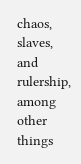chaos, slaves, and rulership, among other things